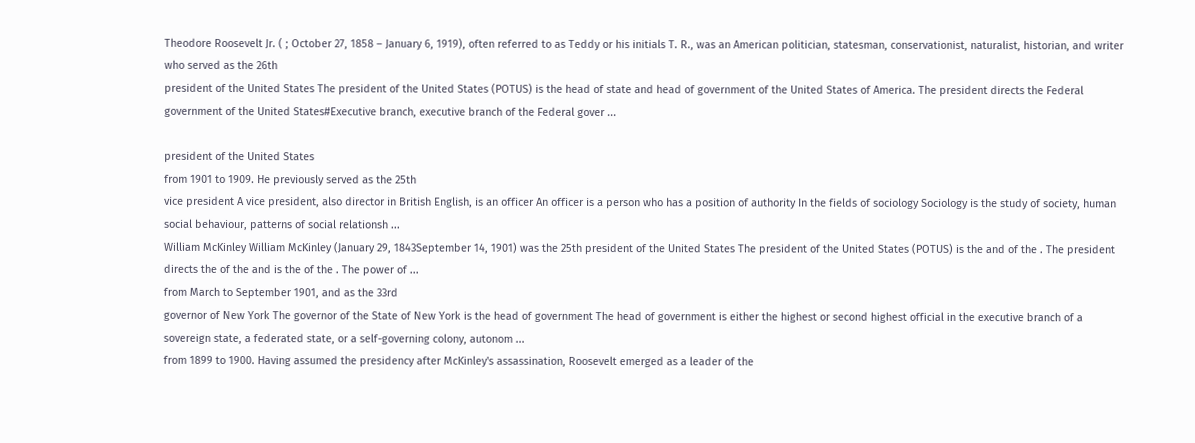Theodore Roosevelt Jr. ( ; October 27, 1858 – January 6, 1919), often referred to as Teddy or his initials T. R., was an American politician, statesman, conservationist, naturalist, historian, and writer who served as the 26th
president of the United States The president of the United States (POTUS) is the head of state and head of government of the United States of America. The president directs the Federal government of the United States#Executive branch, executive branch of the Federal gover ...

president of the United States
from 1901 to 1909. He previously served as the 25th
vice president A vice president, also director in British English, is an officer An officer is a person who has a position of authority In the fields of sociology Sociology is the study of society, human social behaviour, patterns of social relationsh ...
William McKinley William McKinley (January 29, 1843September 14, 1901) was the 25th president of the United States The president of the United States (POTUS) is the and of the . The president directs the of the and is the of the . The power of ...
from March to September 1901, and as the 33rd
governor of New York The governor of the State of New York is the head of government The head of government is either the highest or second highest official in the executive branch of a sovereign state, a federated state, or a self-governing colony, autonom ...
from 1899 to 1900. Having assumed the presidency after McKinley's assassination, Roosevelt emerged as a leader of the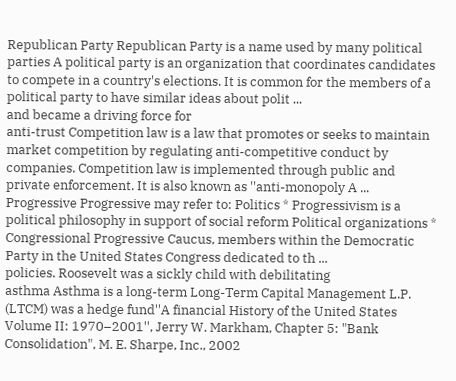Republican Party Republican Party is a name used by many political parties A political party is an organization that coordinates candidates to compete in a country's elections. It is common for the members of a political party to have similar ideas about polit ...
and became a driving force for
anti-trust Competition law is a law that promotes or seeks to maintain market competition by regulating anti-competitive conduct by companies. Competition law is implemented through public and private enforcement. It is also known as ''anti-monopoly A ...
Progressive Progressive may refer to: Politics * Progressivism is a political philosophy in support of social reform Political organizations * Congressional Progressive Caucus, members within the Democratic Party in the United States Congress dedicated to th ...
policies. Roosevelt was a sickly child with debilitating
asthma Asthma is a long-term Long-Term Capital Management L.P. (LTCM) was a hedge fund''A financial History of the United States Volume II: 1970–2001'', Jerry W. Markham, Chapter 5: "Bank Consolidation", M. E. Sharpe, Inc., 2002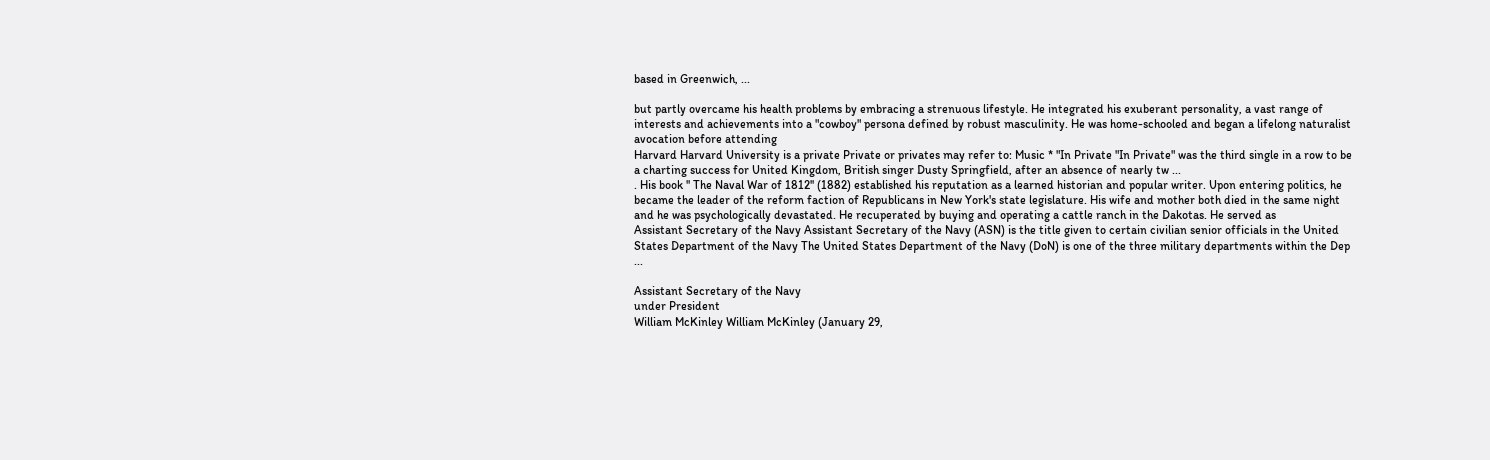based in Greenwich, ...

but partly overcame his health problems by embracing a strenuous lifestyle. He integrated his exuberant personality, a vast range of interests and achievements into a "cowboy" persona defined by robust masculinity. He was home-schooled and began a lifelong naturalist avocation before attending
Harvard Harvard University is a private Private or privates may refer to: Music * "In Private "In Private" was the third single in a row to be a charting success for United Kingdom, British singer Dusty Springfield, after an absence of nearly tw ...
. His book '' The Naval War of 1812'' (1882) established his reputation as a learned historian and popular writer. Upon entering politics, he became the leader of the reform faction of Republicans in New York's state legislature. His wife and mother both died in the same night and he was psychologically devastated. He recuperated by buying and operating a cattle ranch in the Dakotas. He served as
Assistant Secretary of the Navy Assistant Secretary of the Navy (ASN) is the title given to certain civilian senior officials in the United States Department of the Navy The United States Department of the Navy (DoN) is one of the three military departments within the Dep ...

Assistant Secretary of the Navy
under President
William McKinley William McKinley (January 29,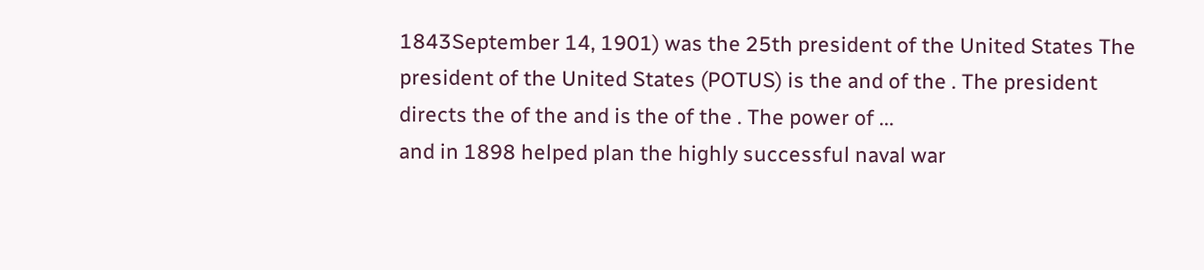1843September 14, 1901) was the 25th president of the United States The president of the United States (POTUS) is the and of the . The president directs the of the and is the of the . The power of ...
and in 1898 helped plan the highly successful naval war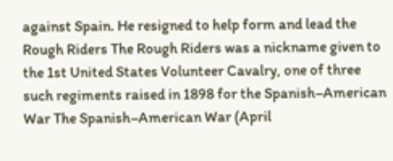against Spain. He resigned to help form and lead the
Rough Riders The Rough Riders was a nickname given to the 1st United States Volunteer Cavalry, one of three such regiments raised in 1898 for the Spanish–American War The Spanish–American War (April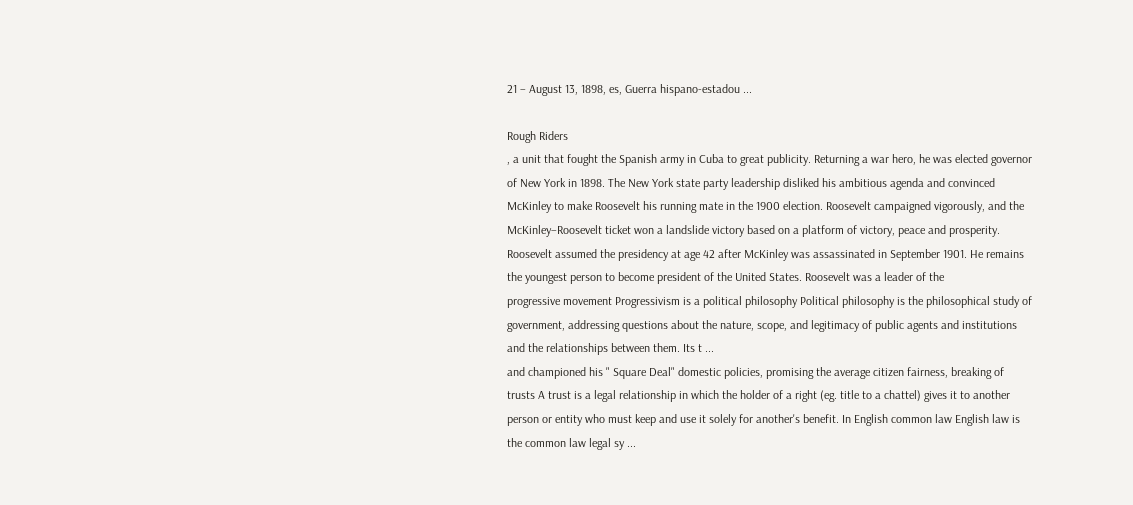21 – August 13, 1898, es, Guerra hispano-estadou ...

Rough Riders
, a unit that fought the Spanish army in Cuba to great publicity. Returning a war hero, he was elected governor of New York in 1898. The New York state party leadership disliked his ambitious agenda and convinced McKinley to make Roosevelt his running mate in the 1900 election. Roosevelt campaigned vigorously, and the McKinley–Roosevelt ticket won a landslide victory based on a platform of victory, peace and prosperity. Roosevelt assumed the presidency at age 42 after McKinley was assassinated in September 1901. He remains the youngest person to become president of the United States. Roosevelt was a leader of the
progressive movement Progressivism is a political philosophy Political philosophy is the philosophical study of government, addressing questions about the nature, scope, and legitimacy of public agents and institutions and the relationships between them. Its t ...
and championed his " Square Deal" domestic policies, promising the average citizen fairness, breaking of
trusts A trust is a legal relationship in which the holder of a right (eg. title to a chattel) gives it to another person or entity who must keep and use it solely for another's benefit. In English common law English law is the common law legal sy ...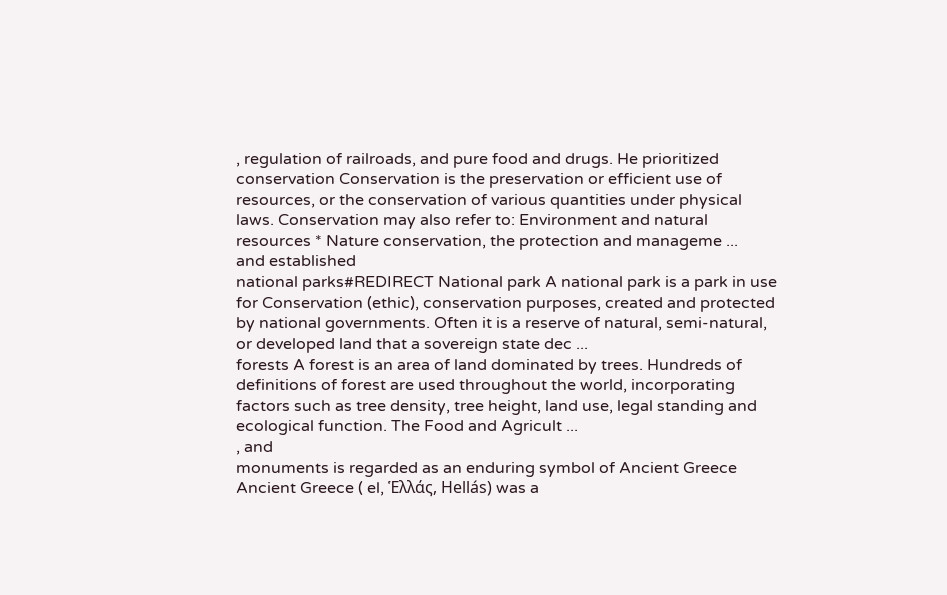, regulation of railroads, and pure food and drugs. He prioritized
conservation Conservation is the preservation or efficient use of resources, or the conservation of various quantities under physical laws. Conservation may also refer to: Environment and natural resources * Nature conservation, the protection and manageme ...
and established
national parks#REDIRECT National park A national park is a park in use for Conservation (ethic), conservation purposes, created and protected by national governments. Often it is a reserve of natural, semi-natural, or developed land that a sovereign state dec ...
forests A forest is an area of land dominated by trees. Hundreds of definitions of forest are used throughout the world, incorporating factors such as tree density, tree height, land use, legal standing and ecological function. The Food and Agricult ...
, and
monuments is regarded as an enduring symbol of Ancient Greece Ancient Greece ( el, Ἑλλάς, Hellás) was a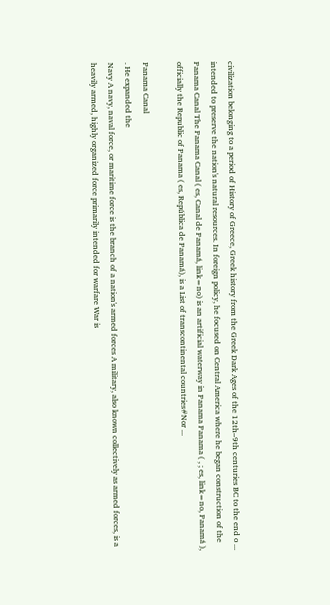civilization belonging to a period of History of Greece, Greek history from the Greek Dark Ages of the 12th–9th centuries BC to the end o ...
intended to preserve the nation's natural resources. In foreign policy, he focused on Central America where he began construction of the
Panama Canal The Panama Canal ( es, Canal de Panamá, link=no) is an artificial waterway in Panama Panama ( , ; es, link=no, Panamá ), officially the Republic of Panama ( es, República de Panamá), is a List of transcontinental countries#Nor ...

Panama Canal
. He expanded the
Navy A navy, naval force, or maritime force is the branch of a nation's armed forces A military, also known collectively as armed forces, is a heavily armed, highly organized force primarily intended for warfare War is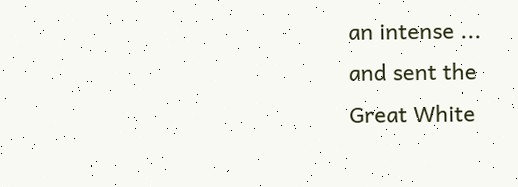an intense ...
and sent the
Great White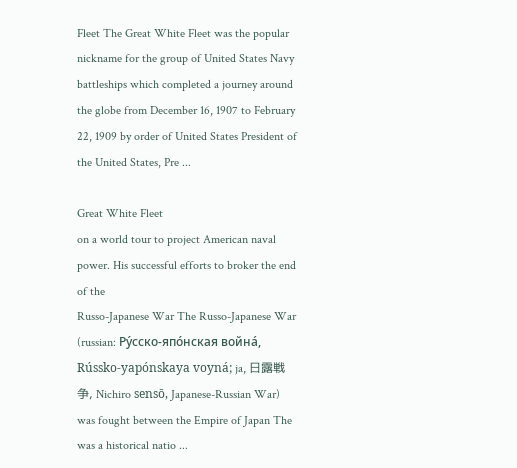Fleet The Great White Fleet was the popular nickname for the group of United States Navy battleships which completed a journey around the globe from December 16, 1907 to February 22, 1909 by order of United States President of the United States, Pre ...

Great White Fleet
on a world tour to project American naval power. His successful efforts to broker the end of the
Russo-Japanese War The Russo-Japanese War (russian: Ру́сско-япóнская войнá, Rússko-yapónskaya voyná; ja, 日露戦争, Nichiro sensō, Japanese-Russian War) was fought between the Empire of Japan The was a historical natio ...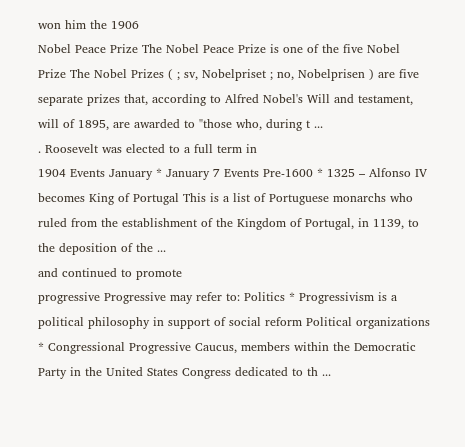won him the 1906
Nobel Peace Prize The Nobel Peace Prize is one of the five Nobel Prize The Nobel Prizes ( ; sv, Nobelpriset ; no, Nobelprisen ) are five separate prizes that, according to Alfred Nobel's Will and testament, will of 1895, are awarded to "those who, during t ...
. Roosevelt was elected to a full term in
1904 Events January * January 7 Events Pre-1600 * 1325 – Alfonso IV becomes King of Portugal This is a list of Portuguese monarchs who ruled from the establishment of the Kingdom of Portugal, in 1139, to the deposition of the ...
and continued to promote
progressive Progressive may refer to: Politics * Progressivism is a political philosophy in support of social reform Political organizations * Congressional Progressive Caucus, members within the Democratic Party in the United States Congress dedicated to th ...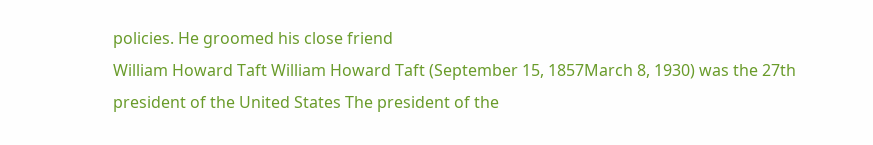policies. He groomed his close friend
William Howard Taft William Howard Taft (September 15, 1857March 8, 1930) was the 27th president of the United States The president of the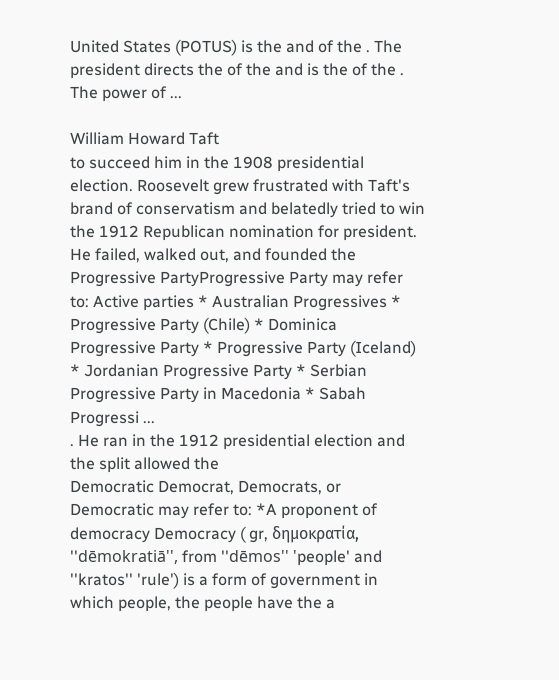United States (POTUS) is the and of the . The president directs the of the and is the of the . The power of ...

William Howard Taft
to succeed him in the 1908 presidential election. Roosevelt grew frustrated with Taft's brand of conservatism and belatedly tried to win the 1912 Republican nomination for president. He failed, walked out, and founded the
Progressive PartyProgressive Party may refer to: Active parties * Australian Progressives * Progressive Party (Chile) * Dominica Progressive Party * Progressive Party (Iceland) * Jordanian Progressive Party * Serbian Progressive Party in Macedonia * Sabah Progressi ...
. He ran in the 1912 presidential election and the split allowed the
Democratic Democrat, Democrats, or Democratic may refer to: *A proponent of democracy Democracy ( gr, δημοκρατία, ''dēmokratiā'', from ''dēmos'' 'people' and ''kratos'' 'rule') is a form of government in which people, the people have the a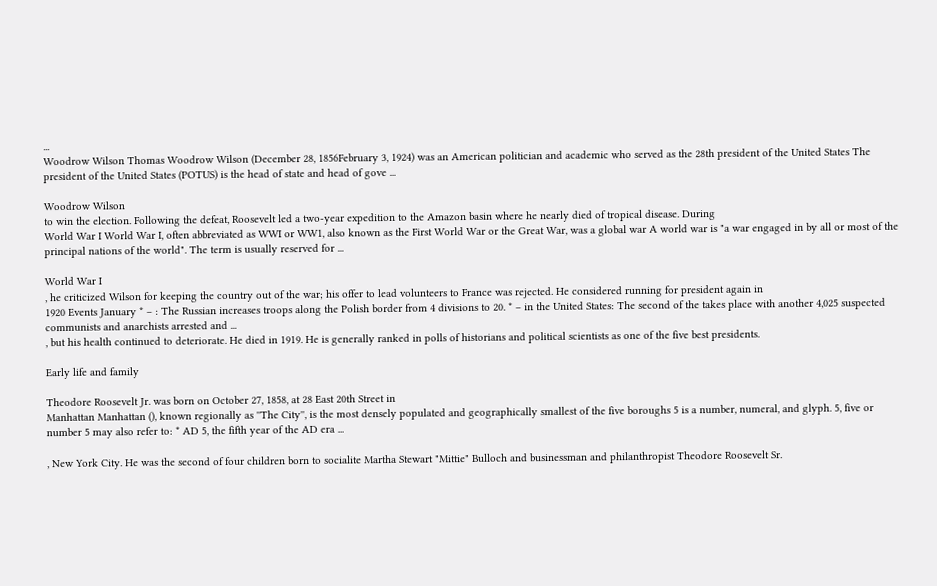...
Woodrow Wilson Thomas Woodrow Wilson (December 28, 1856February 3, 1924) was an American politician and academic who served as the 28th president of the United States The president of the United States (POTUS) is the head of state and head of gove ...

Woodrow Wilson
to win the election. Following the defeat, Roosevelt led a two-year expedition to the Amazon basin where he nearly died of tropical disease. During
World War I World War I, often abbreviated as WWI or WW1, also known as the First World War or the Great War, was a global war A world war is "a war engaged in by all or most of the principal nations of the world". The term is usually reserved for ...

World War I
, he criticized Wilson for keeping the country out of the war; his offer to lead volunteers to France was rejected. He considered running for president again in
1920 Events January * – : The Russian increases troops along the Polish border from 4 divisions to 20. * – in the United States: The second of the takes place with another 4,025 suspected communists and anarchists arrested and ...
, but his health continued to deteriorate. He died in 1919. He is generally ranked in polls of historians and political scientists as one of the five best presidents.

Early life and family

Theodore Roosevelt Jr. was born on October 27, 1858, at 28 East 20th Street in
Manhattan Manhattan (), known regionally as ''The City'', is the most densely populated and geographically smallest of the five boroughs 5 is a number, numeral, and glyph. 5, five or number 5 may also refer to: * AD 5, the fifth year of the AD era ...

, New York City. He was the second of four children born to socialite Martha Stewart "Mittie" Bulloch and businessman and philanthropist Theodore Roosevelt Sr.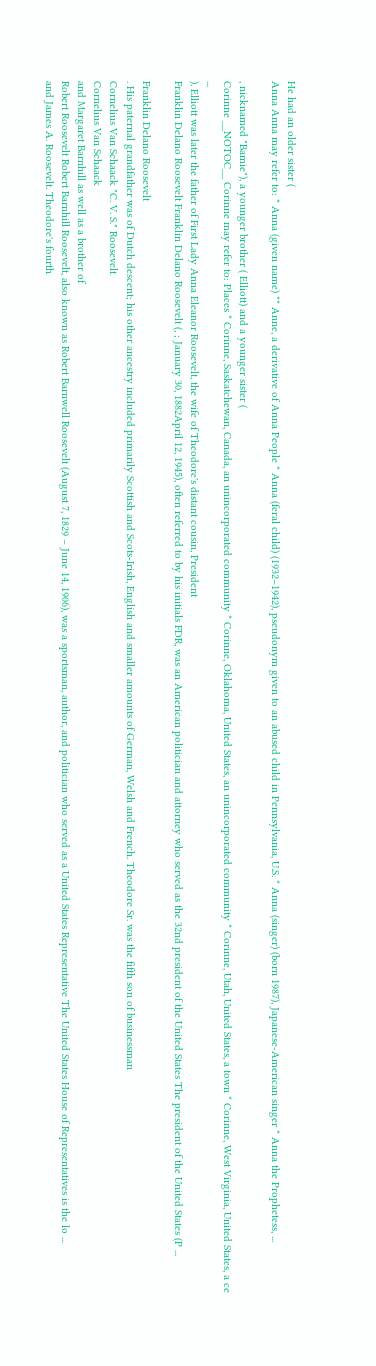He had an older sister (
Anna Anna may refer to: * Anna (given name) ** Anne, a derivative of Anna People * Anna (feral child) (1932–1942), pseudonym given to an abused child in Pennsylvania, U.S. * Anna (singer) (born 1987), Japanese-American singer * Anna the Prophetess, ...

, nicknamed "Bamie"), a younger brother ( Elliott) and a younger sister (
Corinne __NOTOC__ Corinne may refer to: Places * Corinne, Saskatchewan, Canada, an unincorporated community * Corinne, Oklahoma, United States, an unincorporated community * Corinne, Utah, United States, a town * Corinne, West Virginia, United States, a ce ...
). Elliott was later the father of First Lady Anna Eleanor Roosevelt, the wife of Theodore's distant cousin, President
Franklin Delano Roosevelt Franklin Delano Roosevelt (, ; January 30, 1882April 12, 1945), often referred to by his initials FDR, was an American politician and attorney who served as the 32nd president of the United States The president of the United States (P ...

Franklin Delano Roosevelt
. His paternal grandfather was of Dutch descent; his other ancestry included primarily Scottish and Scots-Irish, English and smaller amounts of German, Welsh and French. Theodore Sr. was the fifth son of businessman
Cornelius Van Schaack "C. V. S." Roosevelt
Cornelius Van Schaack
and Margaret Barnhill as well as a brother of
Robert Roosevelt Robert Barnhill Roosevelt, also known as Robert Barnwell Roosevelt (August 7, 1829 – June 14, 1906), was a sportsman, author, and politician who served as a United States Representative The United States House of Representatives is the lo ...
and James A. Roosevelt. Theodore's fourth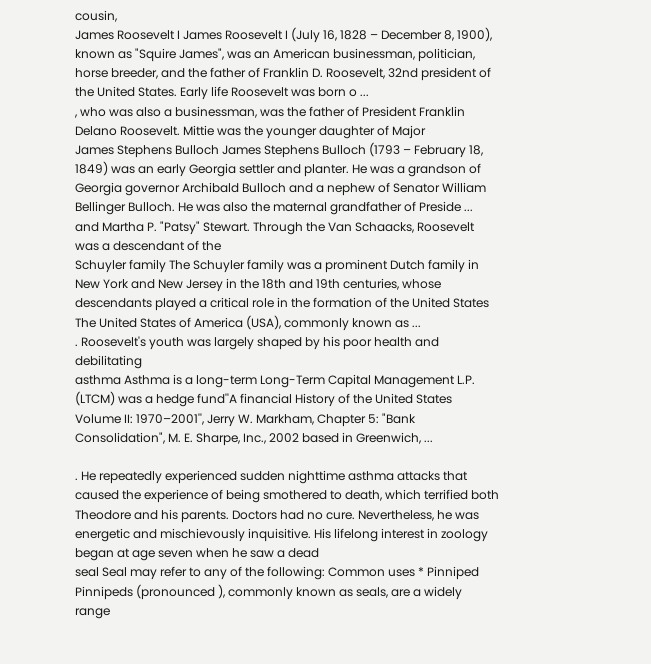cousin,
James Roosevelt I James Roosevelt I (July 16, 1828 – December 8, 1900), known as "Squire James", was an American businessman, politician, horse breeder, and the father of Franklin D. Roosevelt, 32nd president of the United States. Early life Roosevelt was born o ...
, who was also a businessman, was the father of President Franklin Delano Roosevelt. Mittie was the younger daughter of Major
James Stephens Bulloch James Stephens Bulloch (1793 – February 18, 1849) was an early Georgia settler and planter. He was a grandson of Georgia governor Archibald Bulloch and a nephew of Senator William Bellinger Bulloch. He was also the maternal grandfather of Preside ...
and Martha P. "Patsy" Stewart. Through the Van Schaacks, Roosevelt was a descendant of the
Schuyler family The Schuyler family was a prominent Dutch family in New York and New Jersey in the 18th and 19th centuries, whose descendants played a critical role in the formation of the United States The United States of America (USA), commonly known as ...
. Roosevelt's youth was largely shaped by his poor health and debilitating
asthma Asthma is a long-term Long-Term Capital Management L.P. (LTCM) was a hedge fund''A financial History of the United States Volume II: 1970–2001'', Jerry W. Markham, Chapter 5: "Bank Consolidation", M. E. Sharpe, Inc., 2002 based in Greenwich, ...

. He repeatedly experienced sudden nighttime asthma attacks that caused the experience of being smothered to death, which terrified both Theodore and his parents. Doctors had no cure. Nevertheless, he was energetic and mischievously inquisitive. His lifelong interest in zoology began at age seven when he saw a dead
seal Seal may refer to any of the following: Common uses * Pinniped Pinnipeds (pronounced ), commonly known as seals, are a widely range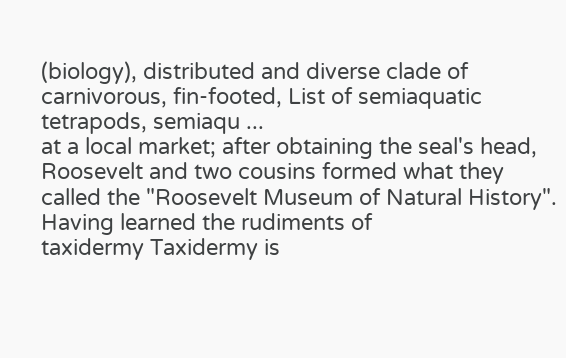(biology), distributed and diverse clade of carnivorous, fin-footed, List of semiaquatic tetrapods, semiaqu ...
at a local market; after obtaining the seal's head, Roosevelt and two cousins formed what they called the "Roosevelt Museum of Natural History". Having learned the rudiments of
taxidermy Taxidermy is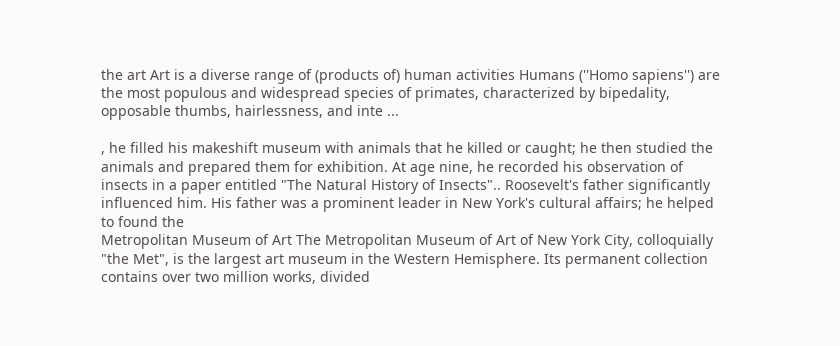the art Art is a diverse range of (products of) human activities Humans (''Homo sapiens'') are the most populous and widespread species of primates, characterized by bipedality, opposable thumbs, hairlessness, and inte ...

, he filled his makeshift museum with animals that he killed or caught; he then studied the animals and prepared them for exhibition. At age nine, he recorded his observation of insects in a paper entitled "The Natural History of Insects".. Roosevelt's father significantly influenced him. His father was a prominent leader in New York's cultural affairs; he helped to found the
Metropolitan Museum of Art The Metropolitan Museum of Art of New York City, colloquially "the Met", is the largest art museum in the Western Hemisphere. Its permanent collection contains over two million works, divided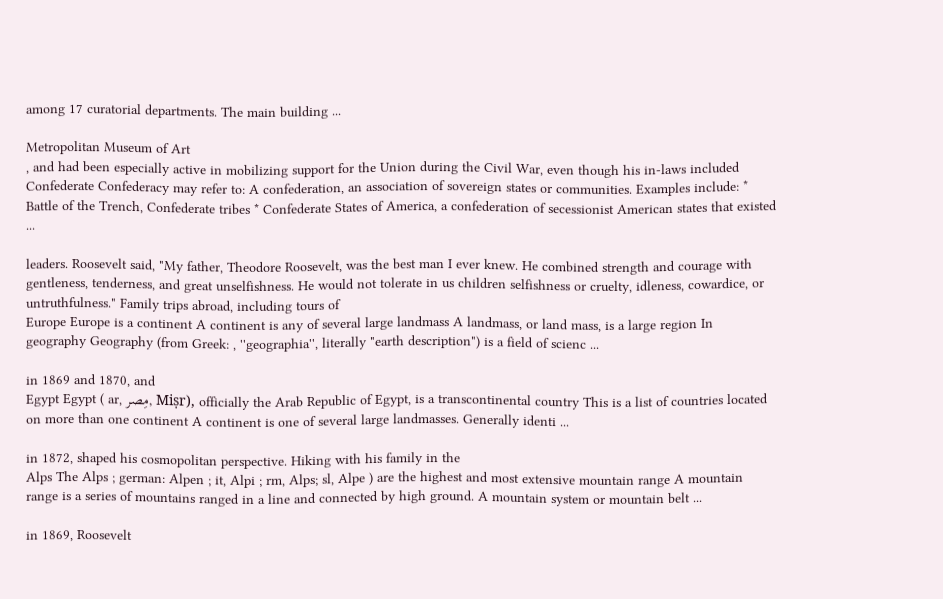among 17 curatorial departments. The main building ...

Metropolitan Museum of Art
, and had been especially active in mobilizing support for the Union during the Civil War, even though his in-laws included
Confederate Confederacy may refer to: A confederation, an association of sovereign states or communities. Examples include: * Battle of the Trench, Confederate tribes * Confederate States of America, a confederation of secessionist American states that existed ...

leaders. Roosevelt said, "My father, Theodore Roosevelt, was the best man I ever knew. He combined strength and courage with gentleness, tenderness, and great unselfishness. He would not tolerate in us children selfishness or cruelty, idleness, cowardice, or untruthfulness." Family trips abroad, including tours of
Europe Europe is a continent A continent is any of several large landmass A landmass, or land mass, is a large region In geography Geography (from Greek: , ''geographia'', literally "earth description") is a field of scienc ...

in 1869 and 1870, and
Egypt Egypt ( ar, مِصر, Miṣr), officially the Arab Republic of Egypt, is a transcontinental country This is a list of countries located on more than one continent A continent is one of several large landmasses. Generally identi ...

in 1872, shaped his cosmopolitan perspective. Hiking with his family in the
Alps The Alps ; german: Alpen ; it, Alpi ; rm, Alps; sl, Alpe ) are the highest and most extensive mountain range A mountain range is a series of mountains ranged in a line and connected by high ground. A mountain system or mountain belt ...

in 1869, Roosevelt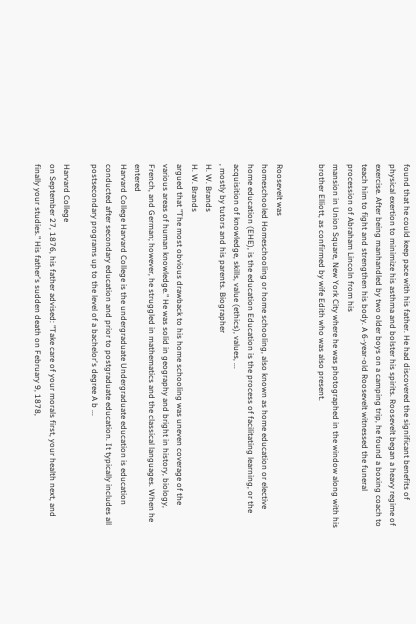found that he could keep pace with his father. He had discovered the significant benefits of physical exertion to minimize his asthma and bolster his spirits. Roosevelt began a heavy regime of exercise. After being manhandled by two older boys on a camping trip, he found a boxing coach to teach him to fight and strengthen his body. A 6-year-old Roosevelt witnessed the funeral procession of Abraham Lincoln from his
mansion in Union Square, New York City where he was photographed in the window along with his brother Elliott, as confirmed by wife Edith who was also present.


Roosevelt was
homeschooled Homeschooling or home schooling, also known as home education or elective home education (EHE), is the education Education is the process of facilitating learning, or the acquisition of knowledge, skills, value (ethics), values, ...
, mostly by tutors and his parents. Biographer
H. W. Brands
H. W. Brands
argued that "The most obvious drawback to his home schooling was uneven coverage of the various areas of human knowledge." He was solid in geography and bright in history, biology, French, and German; however, he struggled in mathematics and the classical languages. When he entered
Harvard College Harvard College is the undergraduate Undergraduate education is education conducted after secondary education and prior to postgraduate education. It typically includes all postsecondary programs up to the level of a bachelor's degree A b ...

Harvard College
on September 27, 1876, his father advised: "Take care of your morals first, your health next, and finally your studies." His father's sudden death on February 9, 1878,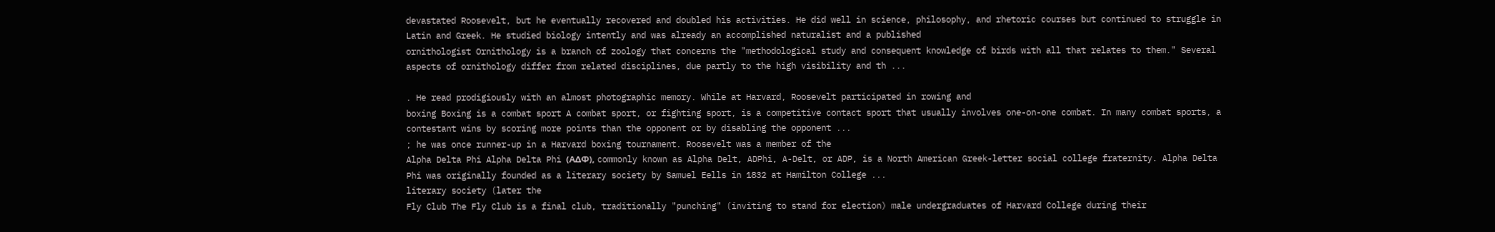devastated Roosevelt, but he eventually recovered and doubled his activities. He did well in science, philosophy, and rhetoric courses but continued to struggle in Latin and Greek. He studied biology intently and was already an accomplished naturalist and a published
ornithologist Ornithology is a branch of zoology that concerns the "methodological study and consequent knowledge of birds with all that relates to them." Several aspects of ornithology differ from related disciplines, due partly to the high visibility and th ...

. He read prodigiously with an almost photographic memory. While at Harvard, Roosevelt participated in rowing and
boxing Boxing is a combat sport A combat sport, or fighting sport, is a competitive contact sport that usually involves one-on-one combat. In many combat sports, a contestant wins by scoring more points than the opponent or by disabling the opponent ...
; he was once runner-up in a Harvard boxing tournament. Roosevelt was a member of the
Alpha Delta Phi Alpha Delta Phi (ΑΔΦ), commonly known as Alpha Delt, ADPhi, A-Delt, or ADP, is a North American Greek-letter social college fraternity. Alpha Delta Phi was originally founded as a literary society by Samuel Eells in 1832 at Hamilton College ...
literary society (later the
Fly Club The Fly Club is a final club, traditionally "punching" (inviting to stand for election) male undergraduates of Harvard College during their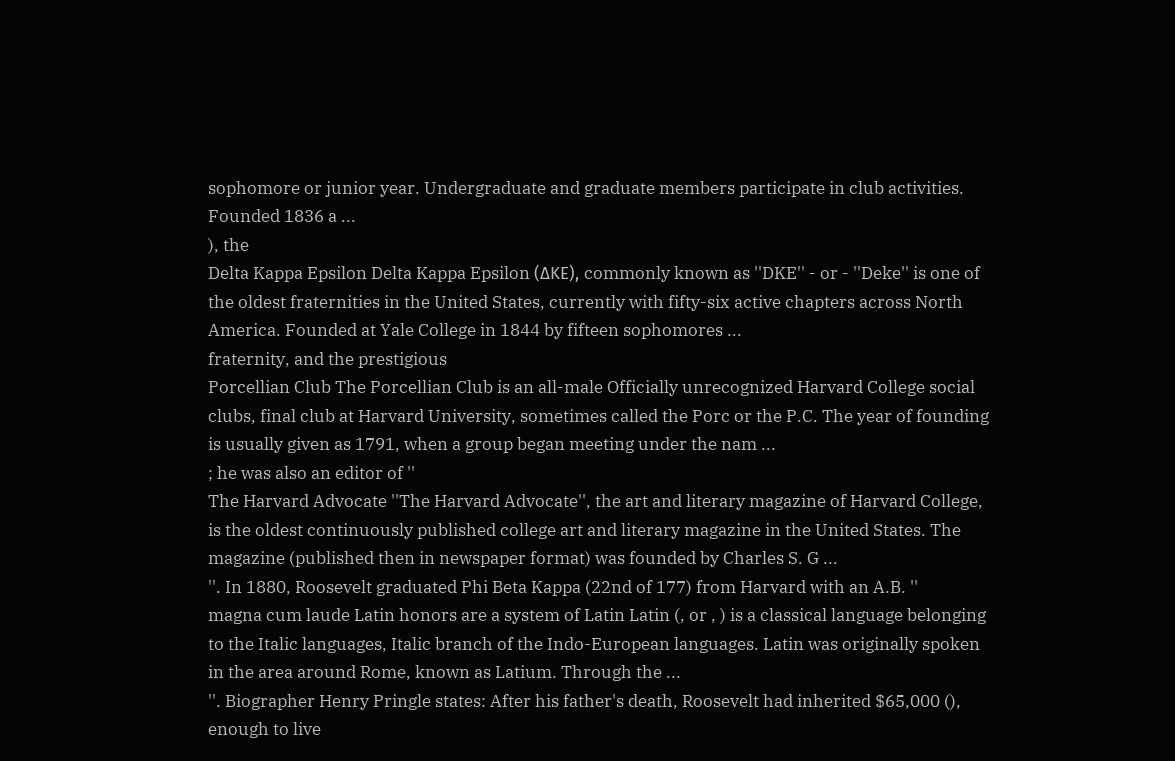sophomore or junior year. Undergraduate and graduate members participate in club activities. Founded 1836 a ...
), the
Delta Kappa Epsilon Delta Kappa Epsilon (ΔΚΕ), commonly known as ''DKE'' - or - ''Deke'' is one of the oldest fraternities in the United States, currently with fifty-six active chapters across North America. Founded at Yale College in 1844 by fifteen sophomores ...
fraternity, and the prestigious
Porcellian Club The Porcellian Club is an all-male Officially unrecognized Harvard College social clubs, final club at Harvard University, sometimes called the Porc or the P.C. The year of founding is usually given as 1791, when a group began meeting under the nam ...
; he was also an editor of ''
The Harvard Advocate ''The Harvard Advocate'', the art and literary magazine of Harvard College, is the oldest continuously published college art and literary magazine in the United States. The magazine (published then in newspaper format) was founded by Charles S. G ...
''. In 1880, Roosevelt graduated Phi Beta Kappa (22nd of 177) from Harvard with an A.B. ''
magna cum laude Latin honors are a system of Latin Latin (, or , ) is a classical language belonging to the Italic languages, Italic branch of the Indo-European languages. Latin was originally spoken in the area around Rome, known as Latium. Through the ...
''. Biographer Henry Pringle states: After his father's death, Roosevelt had inherited $65,000 (), enough to live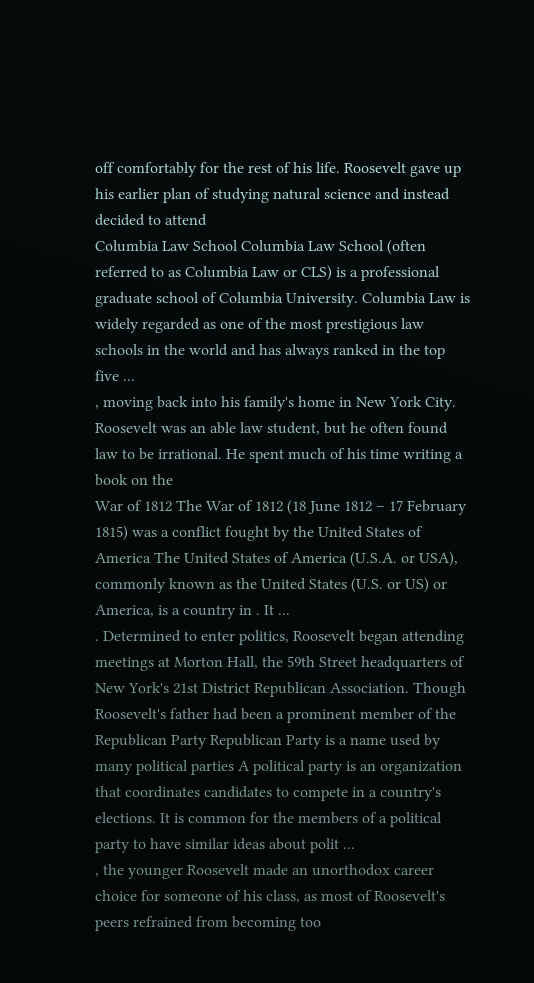off comfortably for the rest of his life. Roosevelt gave up his earlier plan of studying natural science and instead decided to attend
Columbia Law School Columbia Law School (often referred to as Columbia Law or CLS) is a professional graduate school of Columbia University. Columbia Law is widely regarded as one of the most prestigious law schools in the world and has always ranked in the top five ...
, moving back into his family's home in New York City. Roosevelt was an able law student, but he often found law to be irrational. He spent much of his time writing a book on the
War of 1812 The War of 1812 (18 June 1812 – 17 February 1815) was a conflict fought by the United States of America The United States of America (U.S.A. or USA), commonly known as the United States (U.S. or US) or America, is a country in . It ...
. Determined to enter politics, Roosevelt began attending meetings at Morton Hall, the 59th Street headquarters of New York's 21st District Republican Association. Though Roosevelt's father had been a prominent member of the
Republican Party Republican Party is a name used by many political parties A political party is an organization that coordinates candidates to compete in a country's elections. It is common for the members of a political party to have similar ideas about polit ...
, the younger Roosevelt made an unorthodox career choice for someone of his class, as most of Roosevelt's peers refrained from becoming too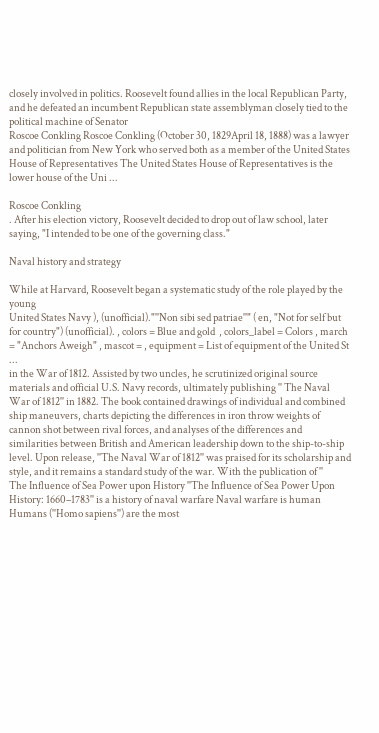closely involved in politics. Roosevelt found allies in the local Republican Party, and he defeated an incumbent Republican state assemblyman closely tied to the political machine of Senator
Roscoe Conkling Roscoe Conkling (October 30, 1829April 18, 1888) was a lawyer and politician from New York who served both as a member of the United States House of Representatives The United States House of Representatives is the lower house of the Uni ...

Roscoe Conkling
. After his election victory, Roosevelt decided to drop out of law school, later saying, "I intended to be one of the governing class."

Naval history and strategy

While at Harvard, Roosevelt began a systematic study of the role played by the young
United States Navy ), (unofficial)."''Non sibi sed patriae''" ( en, "Not for self but for country") (unofficial). , colors = Blue and gold  , colors_label = Colors , march = "Anchors Aweigh" , mascot = , equipment = List of equipment of the United St ...
in the War of 1812. Assisted by two uncles, he scrutinized original source materials and official U.S. Navy records, ultimately publishing '' The Naval War of 1812'' in 1882. The book contained drawings of individual and combined ship maneuvers, charts depicting the differences in iron throw weights of cannon shot between rival forces, and analyses of the differences and similarities between British and American leadership down to the ship-to-ship level. Upon release, ''The Naval War of 1812'' was praised for its scholarship and style, and it remains a standard study of the war. With the publication of ''
The Influence of Sea Power upon History ''The Influence of Sea Power Upon History: 1660–1783'' is a history of naval warfare Naval warfare is human Humans (''Homo sapiens'') are the most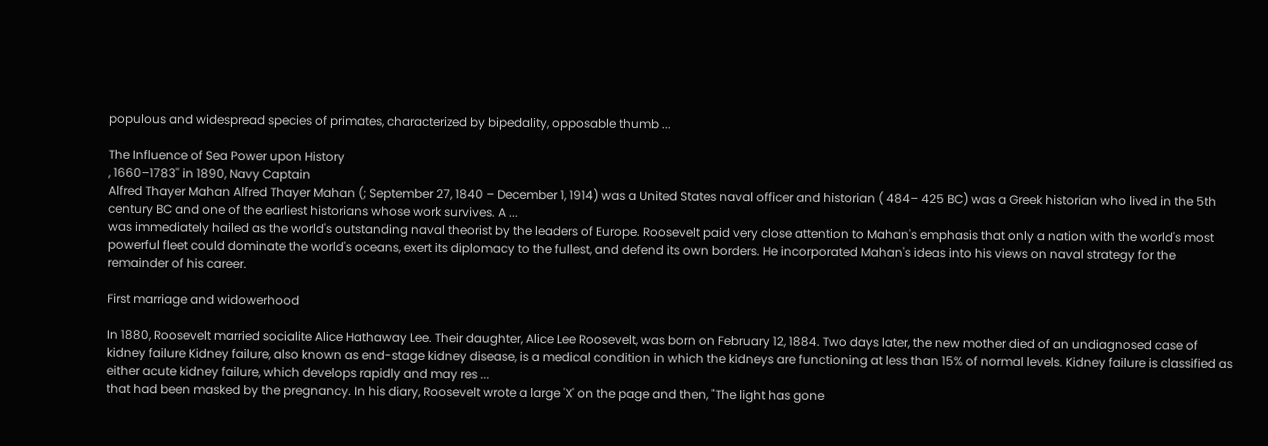populous and widespread species of primates, characterized by bipedality, opposable thumb ...

The Influence of Sea Power upon History
, 1660–1783'' in 1890, Navy Captain
Alfred Thayer Mahan Alfred Thayer Mahan (; September 27, 1840 – December 1, 1914) was a United States naval officer and historian ( 484– 425 BC) was a Greek historian who lived in the 5th century BC and one of the earliest historians whose work survives. A ...
was immediately hailed as the world's outstanding naval theorist by the leaders of Europe. Roosevelt paid very close attention to Mahan's emphasis that only a nation with the world's most powerful fleet could dominate the world's oceans, exert its diplomacy to the fullest, and defend its own borders. He incorporated Mahan's ideas into his views on naval strategy for the remainder of his career.

First marriage and widowerhood

In 1880, Roosevelt married socialite Alice Hathaway Lee. Their daughter, Alice Lee Roosevelt, was born on February 12, 1884. Two days later, the new mother died of an undiagnosed case of
kidney failure Kidney failure, also known as end-stage kidney disease, is a medical condition in which the kidneys are functioning at less than 15% of normal levels. Kidney failure is classified as either acute kidney failure, which develops rapidly and may res ...
that had been masked by the pregnancy. In his diary, Roosevelt wrote a large 'X' on the page and then, "The light has gone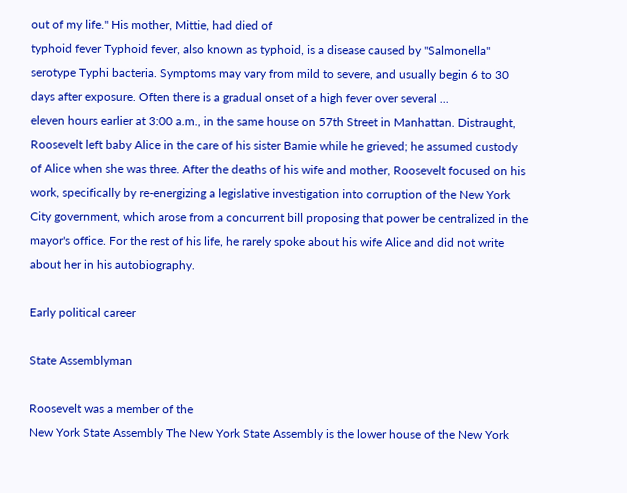out of my life." His mother, Mittie, had died of
typhoid fever Typhoid fever, also known as typhoid, is a disease caused by ''Salmonella'' serotype Typhi bacteria. Symptoms may vary from mild to severe, and usually begin 6 to 30 days after exposure. Often there is a gradual onset of a high fever over several ...
eleven hours earlier at 3:00 a.m., in the same house on 57th Street in Manhattan. Distraught, Roosevelt left baby Alice in the care of his sister Bamie while he grieved; he assumed custody of Alice when she was three. After the deaths of his wife and mother, Roosevelt focused on his work, specifically by re-energizing a legislative investigation into corruption of the New York City government, which arose from a concurrent bill proposing that power be centralized in the mayor's office. For the rest of his life, he rarely spoke about his wife Alice and did not write about her in his autobiography.

Early political career

State Assemblyman

Roosevelt was a member of the
New York State Assembly The New York State Assembly is the lower house of the New York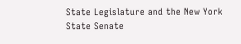State Legislature and the New York State Senate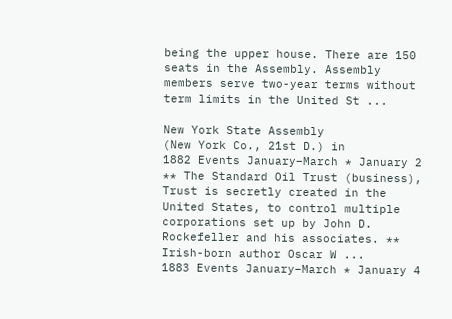being the upper house. There are 150 seats in the Assembly. Assembly members serve two-year terms without term limits in the United St ...

New York State Assembly
(New York Co., 21st D.) in
1882 Events January–March * January 2 ** The Standard Oil Trust (business), Trust is secretly created in the United States, to control multiple corporations set up by John D. Rockefeller and his associates. ** Irish-born author Oscar W ...
1883 Events January–March * January 4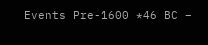Events Pre-1600 *46 BC –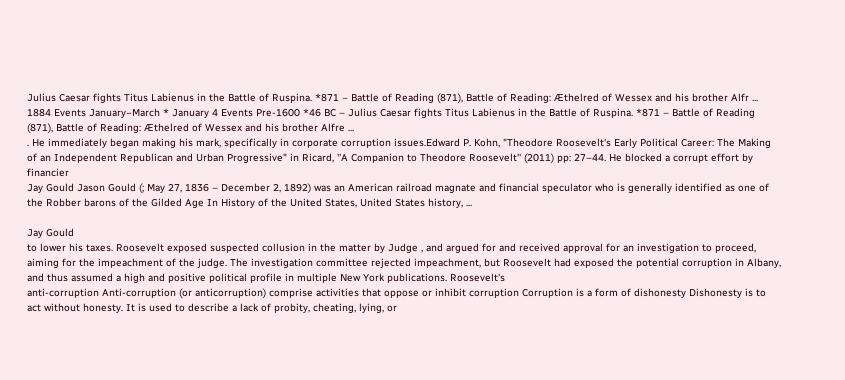Julius Caesar fights Titus Labienus in the Battle of Ruspina. *871 – Battle of Reading (871), Battle of Reading: Æthelred of Wessex and his brother Alfr ...
1884 Events January–March * January 4 Events Pre-1600 *46 BC – Julius Caesar fights Titus Labienus in the Battle of Ruspina. *871 – Battle of Reading (871), Battle of Reading: Æthelred of Wessex and his brother Alfre ...
. He immediately began making his mark, specifically in corporate corruption issues.Edward P. Kohn, "Theodore Roosevelt's Early Political Career: The Making of an Independent Republican and Urban Progressive" in Ricard, ''A Companion to Theodore Roosevelt'' (2011) pp: 27–44. He blocked a corrupt effort by financier
Jay Gould Jason Gould (; May 27, 1836 – December 2, 1892) was an American railroad magnate and financial speculator who is generally identified as one of the Robber barons of the Gilded Age In History of the United States, United States history, ...

Jay Gould
to lower his taxes. Roosevelt exposed suspected collusion in the matter by Judge , and argued for and received approval for an investigation to proceed, aiming for the impeachment of the judge. The investigation committee rejected impeachment, but Roosevelt had exposed the potential corruption in Albany, and thus assumed a high and positive political profile in multiple New York publications. Roosevelt's
anti-corruption Anti-corruption (or anticorruption) comprise activities that oppose or inhibit corruption Corruption is a form of dishonesty Dishonesty is to act without honesty. It is used to describe a lack of probity, cheating, lying, or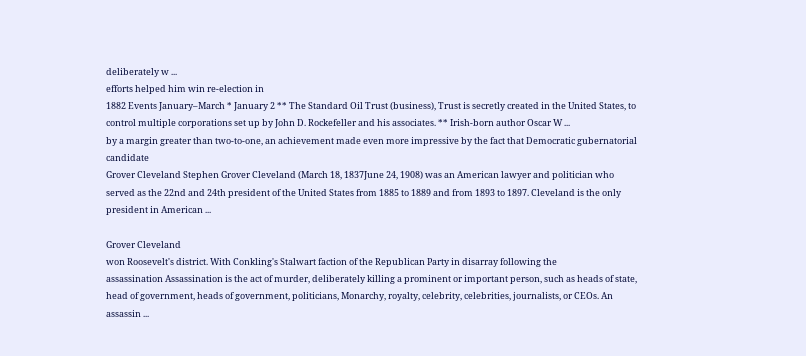deliberately w ...
efforts helped him win re-election in
1882 Events January–March * January 2 ** The Standard Oil Trust (business), Trust is secretly created in the United States, to control multiple corporations set up by John D. Rockefeller and his associates. ** Irish-born author Oscar W ...
by a margin greater than two-to-one, an achievement made even more impressive by the fact that Democratic gubernatorial candidate
Grover Cleveland Stephen Grover Cleveland (March 18, 1837June 24, 1908) was an American lawyer and politician who served as the 22nd and 24th president of the United States from 1885 to 1889 and from 1893 to 1897. Cleveland is the only president in American ...

Grover Cleveland
won Roosevelt's district. With Conkling's Stalwart faction of the Republican Party in disarray following the
assassination Assassination is the act of murder, deliberately killing a prominent or important person, such as heads of state, head of government, heads of government, politicians, Monarchy, royalty, celebrity, celebrities, journalists, or CEOs. An assassin ...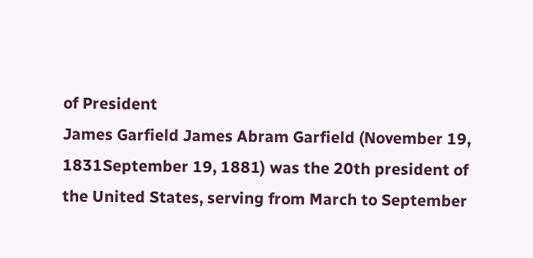of President
James Garfield James Abram Garfield (November 19, 1831September 19, 1881) was the 20th president of the United States, serving from March to September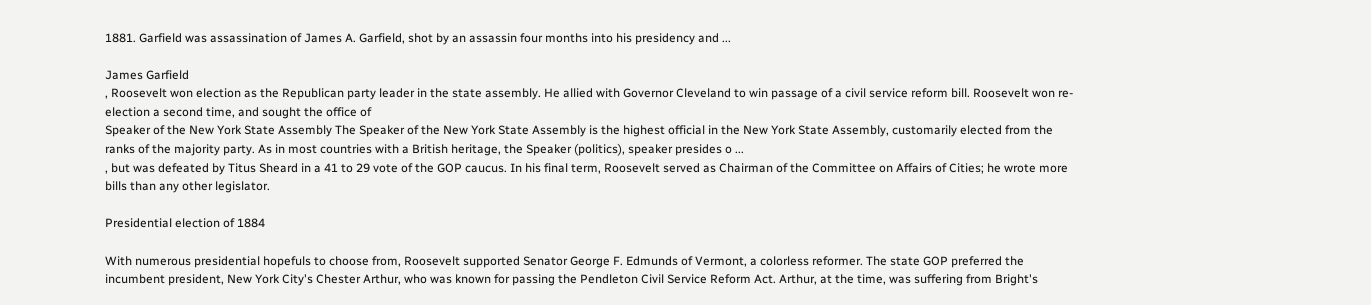1881. Garfield was assassination of James A. Garfield, shot by an assassin four months into his presidency and ...

James Garfield
, Roosevelt won election as the Republican party leader in the state assembly. He allied with Governor Cleveland to win passage of a civil service reform bill. Roosevelt won re-election a second time, and sought the office of
Speaker of the New York State Assembly The Speaker of the New York State Assembly is the highest official in the New York State Assembly, customarily elected from the ranks of the majority party. As in most countries with a British heritage, the Speaker (politics), speaker presides o ...
, but was defeated by Titus Sheard in a 41 to 29 vote of the GOP caucus. In his final term, Roosevelt served as Chairman of the Committee on Affairs of Cities; he wrote more bills than any other legislator.

Presidential election of 1884

With numerous presidential hopefuls to choose from, Roosevelt supported Senator George F. Edmunds of Vermont, a colorless reformer. The state GOP preferred the incumbent president, New York City's Chester Arthur, who was known for passing the Pendleton Civil Service Reform Act. Arthur, at the time, was suffering from Bright's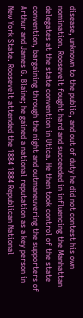disease, unknown to the public, and out of duty he did not contest his own nomination. Roosevelt fought hard and succeeded in influencing the Manhattan delegates at the state convention in Utica. He then took control of the state convention, bargaining through the night and outmaneuvering the supporters of Arthur and James G. Blaine; he gained a national reputation as a key person in New York State. Roosevelt attended the 1884 1884 Republican National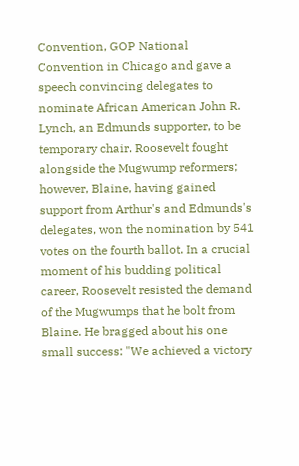Convention, GOP National Convention in Chicago and gave a speech convincing delegates to nominate African American John R. Lynch, an Edmunds supporter, to be temporary chair. Roosevelt fought alongside the Mugwump reformers; however, Blaine, having gained support from Arthur's and Edmunds's delegates, won the nomination by 541 votes on the fourth ballot. In a crucial moment of his budding political career, Roosevelt resisted the demand of the Mugwumps that he bolt from Blaine. He bragged about his one small success: "We achieved a victory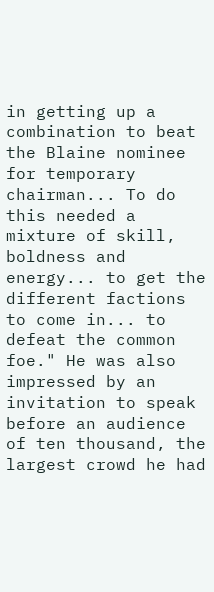in getting up a combination to beat the Blaine nominee for temporary chairman... To do this needed a mixture of skill, boldness and energy... to get the different factions to come in... to defeat the common foe." He was also impressed by an invitation to speak before an audience of ten thousand, the largest crowd he had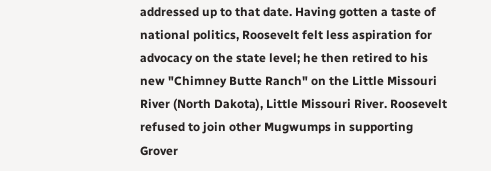addressed up to that date. Having gotten a taste of national politics, Roosevelt felt less aspiration for advocacy on the state level; he then retired to his new "Chimney Butte Ranch" on the Little Missouri River (North Dakota), Little Missouri River. Roosevelt refused to join other Mugwumps in supporting Grover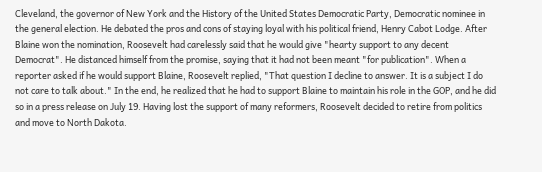Cleveland, the governor of New York and the History of the United States Democratic Party, Democratic nominee in the general election. He debated the pros and cons of staying loyal with his political friend, Henry Cabot Lodge. After Blaine won the nomination, Roosevelt had carelessly said that he would give "hearty support to any decent Democrat". He distanced himself from the promise, saying that it had not been meant "for publication". When a reporter asked if he would support Blaine, Roosevelt replied, "That question I decline to answer. It is a subject I do not care to talk about." In the end, he realized that he had to support Blaine to maintain his role in the GOP, and he did so in a press release on July 19. Having lost the support of many reformers, Roosevelt decided to retire from politics and move to North Dakota.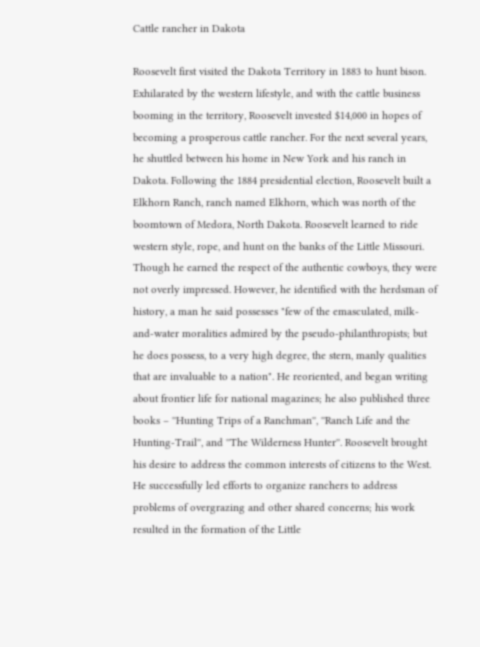Cattle rancher in Dakota

Roosevelt first visited the Dakota Territory in 1883 to hunt bison. Exhilarated by the western lifestyle, and with the cattle business booming in the territory, Roosevelt invested $14,000 in hopes of becoming a prosperous cattle rancher. For the next several years, he shuttled between his home in New York and his ranch in Dakota. Following the 1884 presidential election, Roosevelt built a Elkhorn Ranch, ranch named Elkhorn, which was north of the boomtown of Medora, North Dakota. Roosevelt learned to ride western style, rope, and hunt on the banks of the Little Missouri. Though he earned the respect of the authentic cowboys, they were not overly impressed. However, he identified with the herdsman of history, a man he said possesses "few of the emasculated, milk-and-water moralities admired by the pseudo-philanthropists; but he does possess, to a very high degree, the stern, manly qualities that are invaluable to a nation". He reoriented, and began writing about frontier life for national magazines; he also published three books – ''Hunting Trips of a Ranchman'', ''Ranch Life and the Hunting-Trail'', and ''The Wilderness Hunter''. Roosevelt brought his desire to address the common interests of citizens to the West. He successfully led efforts to organize ranchers to address problems of overgrazing and other shared concerns; his work resulted in the formation of the Little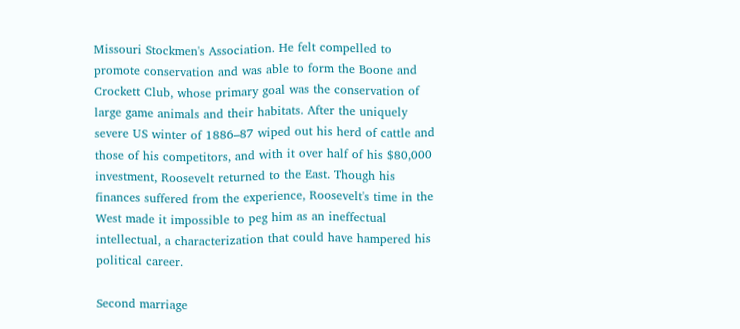Missouri Stockmen's Association. He felt compelled to promote conservation and was able to form the Boone and Crockett Club, whose primary goal was the conservation of large game animals and their habitats. After the uniquely severe US winter of 1886–87 wiped out his herd of cattle and those of his competitors, and with it over half of his $80,000 investment, Roosevelt returned to the East. Though his finances suffered from the experience, Roosevelt's time in the West made it impossible to peg him as an ineffectual intellectual, a characterization that could have hampered his political career.

Second marriage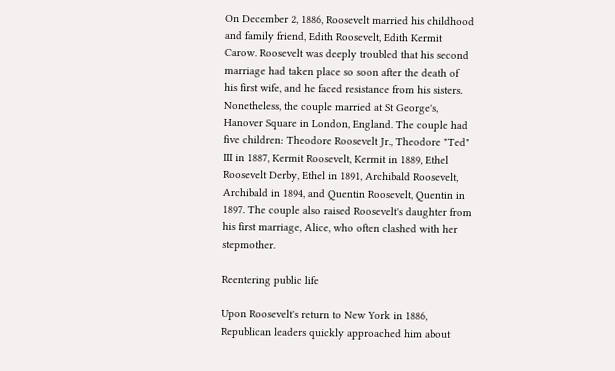On December 2, 1886, Roosevelt married his childhood and family friend, Edith Roosevelt, Edith Kermit Carow. Roosevelt was deeply troubled that his second marriage had taken place so soon after the death of his first wife, and he faced resistance from his sisters. Nonetheless, the couple married at St George's, Hanover Square in London, England. The couple had five children: Theodore Roosevelt Jr., Theodore "Ted" III in 1887, Kermit Roosevelt, Kermit in 1889, Ethel Roosevelt Derby, Ethel in 1891, Archibald Roosevelt, Archibald in 1894, and Quentin Roosevelt, Quentin in 1897. The couple also raised Roosevelt's daughter from his first marriage, Alice, who often clashed with her stepmother.

Reentering public life

Upon Roosevelt's return to New York in 1886, Republican leaders quickly approached him about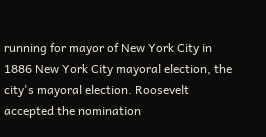running for mayor of New York City in 1886 New York City mayoral election, the city's mayoral election. Roosevelt accepted the nomination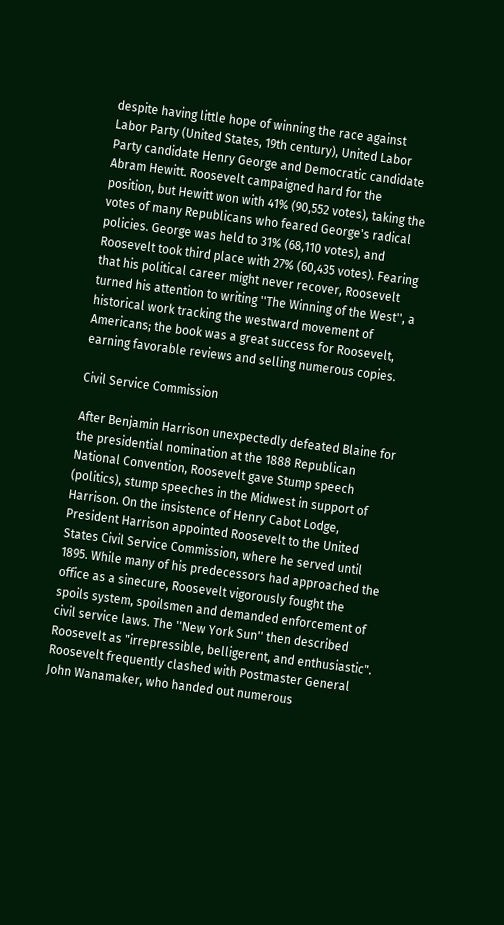despite having little hope of winning the race against Labor Party (United States, 19th century), United Labor Party candidate Henry George and Democratic candidate Abram Hewitt. Roosevelt campaigned hard for the position, but Hewitt won with 41% (90,552 votes), taking the votes of many Republicans who feared George's radical policies. George was held to 31% (68,110 votes), and Roosevelt took third place with 27% (60,435 votes). Fearing that his political career might never recover, Roosevelt turned his attention to writing ''The Winning of the West'', a historical work tracking the westward movement of Americans; the book was a great success for Roosevelt, earning favorable reviews and selling numerous copies.

Civil Service Commission

After Benjamin Harrison unexpectedly defeated Blaine for the presidential nomination at the 1888 Republican National Convention, Roosevelt gave Stump speech (politics), stump speeches in the Midwest in support of Harrison. On the insistence of Henry Cabot Lodge, President Harrison appointed Roosevelt to the United States Civil Service Commission, where he served until 1895. While many of his predecessors had approached the office as a sinecure, Roosevelt vigorously fought the spoils system, spoilsmen and demanded enforcement of civil service laws. The ''New York Sun'' then described Roosevelt as "irrepressible, belligerent, and enthusiastic". Roosevelt frequently clashed with Postmaster General John Wanamaker, who handed out numerous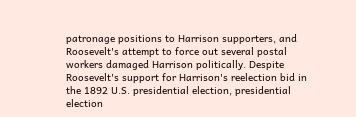patronage positions to Harrison supporters, and Roosevelt's attempt to force out several postal workers damaged Harrison politically. Despite Roosevelt's support for Harrison's reelection bid in the 1892 U.S. presidential election, presidential election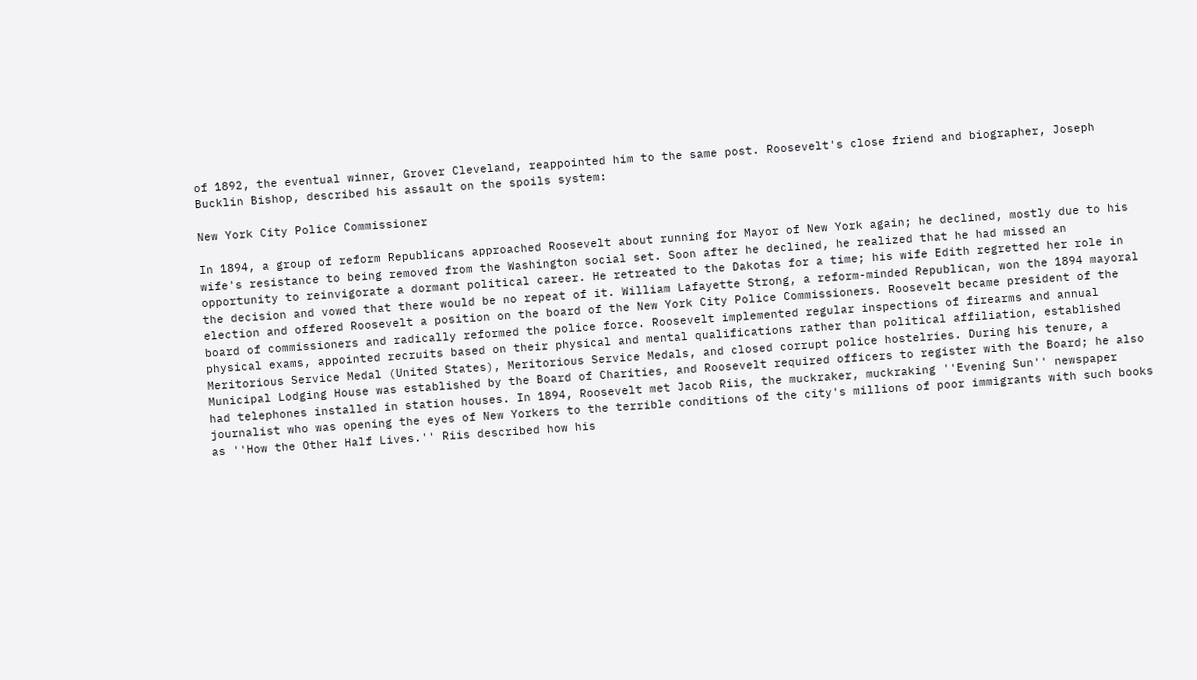of 1892, the eventual winner, Grover Cleveland, reappointed him to the same post. Roosevelt's close friend and biographer, Joseph Bucklin Bishop, described his assault on the spoils system:

New York City Police Commissioner

In 1894, a group of reform Republicans approached Roosevelt about running for Mayor of New York again; he declined, mostly due to his wife's resistance to being removed from the Washington social set. Soon after he declined, he realized that he had missed an opportunity to reinvigorate a dormant political career. He retreated to the Dakotas for a time; his wife Edith regretted her role in the decision and vowed that there would be no repeat of it. William Lafayette Strong, a reform-minded Republican, won the 1894 mayoral election and offered Roosevelt a position on the board of the New York City Police Commissioners. Roosevelt became president of the board of commissioners and radically reformed the police force. Roosevelt implemented regular inspections of firearms and annual physical exams, appointed recruits based on their physical and mental qualifications rather than political affiliation, established Meritorious Service Medal (United States), Meritorious Service Medals, and closed corrupt police hostelries. During his tenure, a Municipal Lodging House was established by the Board of Charities, and Roosevelt required officers to register with the Board; he also had telephones installed in station houses. In 1894, Roosevelt met Jacob Riis, the muckraker, muckraking ''Evening Sun'' newspaper journalist who was opening the eyes of New Yorkers to the terrible conditions of the city's millions of poor immigrants with such books as ''How the Other Half Lives.'' Riis described how his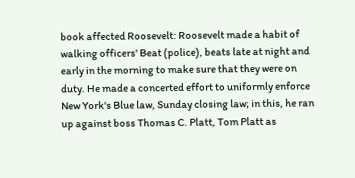book affected Roosevelt: Roosevelt made a habit of walking officers' Beat (police), beats late at night and early in the morning to make sure that they were on duty. He made a concerted effort to uniformly enforce New York's Blue law, Sunday closing law; in this, he ran up against boss Thomas C. Platt, Tom Platt as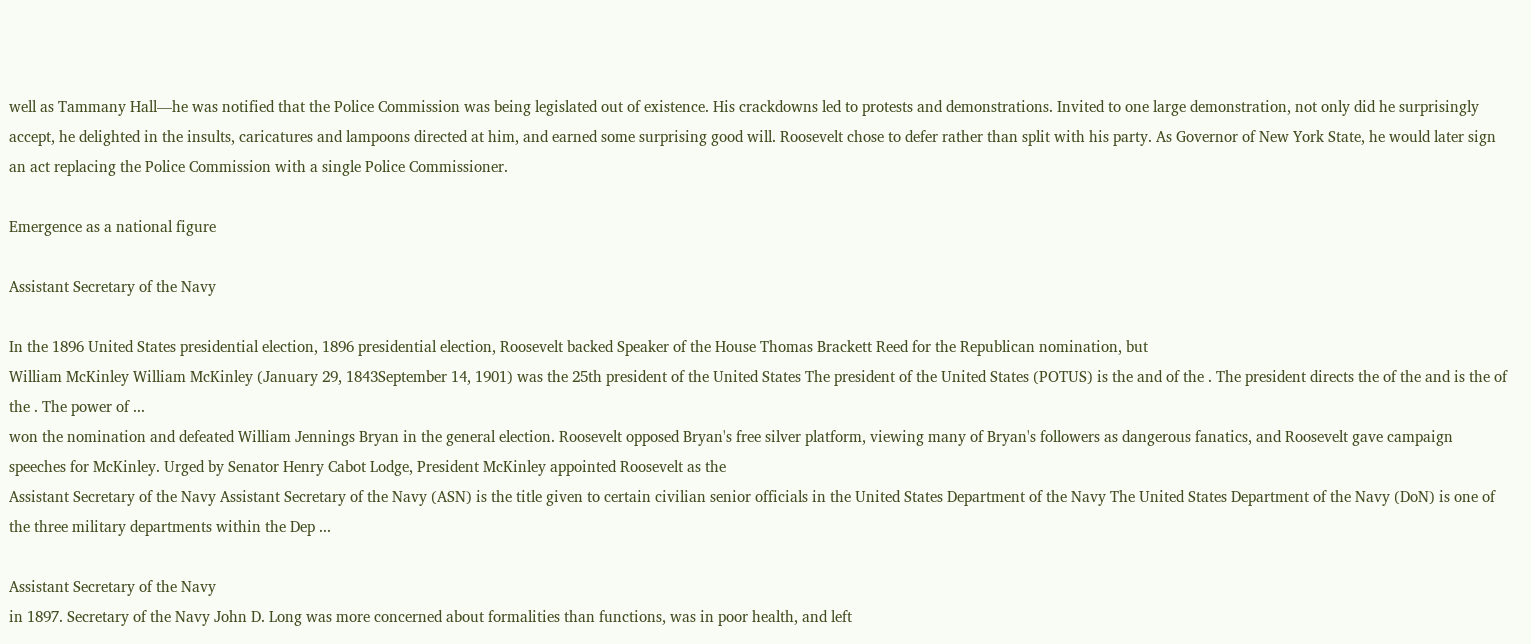well as Tammany Hall—he was notified that the Police Commission was being legislated out of existence. His crackdowns led to protests and demonstrations. Invited to one large demonstration, not only did he surprisingly accept, he delighted in the insults, caricatures and lampoons directed at him, and earned some surprising good will. Roosevelt chose to defer rather than split with his party. As Governor of New York State, he would later sign an act replacing the Police Commission with a single Police Commissioner.

Emergence as a national figure

Assistant Secretary of the Navy

In the 1896 United States presidential election, 1896 presidential election, Roosevelt backed Speaker of the House Thomas Brackett Reed for the Republican nomination, but
William McKinley William McKinley (January 29, 1843September 14, 1901) was the 25th president of the United States The president of the United States (POTUS) is the and of the . The president directs the of the and is the of the . The power of ...
won the nomination and defeated William Jennings Bryan in the general election. Roosevelt opposed Bryan's free silver platform, viewing many of Bryan's followers as dangerous fanatics, and Roosevelt gave campaign speeches for McKinley. Urged by Senator Henry Cabot Lodge, President McKinley appointed Roosevelt as the
Assistant Secretary of the Navy Assistant Secretary of the Navy (ASN) is the title given to certain civilian senior officials in the United States Department of the Navy The United States Department of the Navy (DoN) is one of the three military departments within the Dep ...

Assistant Secretary of the Navy
in 1897. Secretary of the Navy John D. Long was more concerned about formalities than functions, was in poor health, and left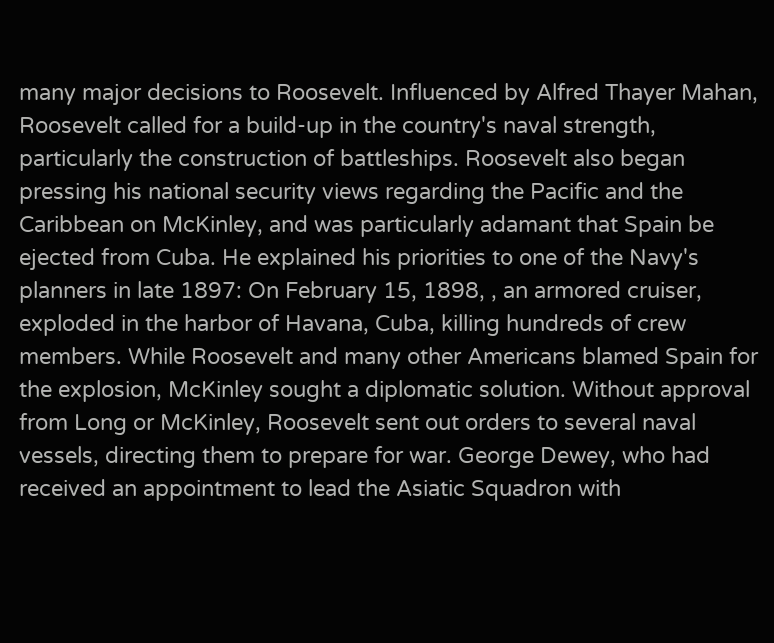many major decisions to Roosevelt. Influenced by Alfred Thayer Mahan, Roosevelt called for a build-up in the country's naval strength, particularly the construction of battleships. Roosevelt also began pressing his national security views regarding the Pacific and the Caribbean on McKinley, and was particularly adamant that Spain be ejected from Cuba. He explained his priorities to one of the Navy's planners in late 1897: On February 15, 1898, , an armored cruiser, exploded in the harbor of Havana, Cuba, killing hundreds of crew members. While Roosevelt and many other Americans blamed Spain for the explosion, McKinley sought a diplomatic solution. Without approval from Long or McKinley, Roosevelt sent out orders to several naval vessels, directing them to prepare for war. George Dewey, who had received an appointment to lead the Asiatic Squadron with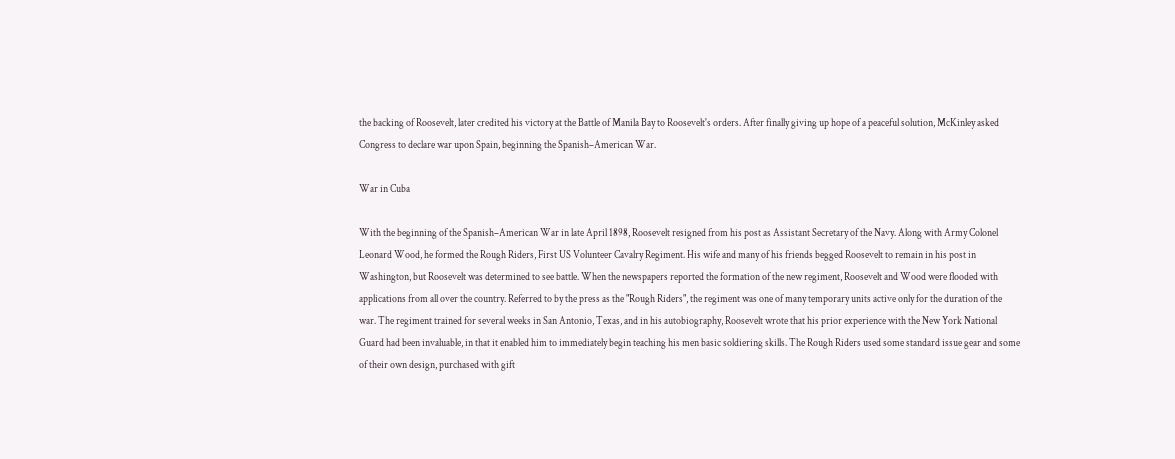the backing of Roosevelt, later credited his victory at the Battle of Manila Bay to Roosevelt's orders. After finally giving up hope of a peaceful solution, McKinley asked Congress to declare war upon Spain, beginning the Spanish–American War.

War in Cuba

With the beginning of the Spanish–American War in late April 1898, Roosevelt resigned from his post as Assistant Secretary of the Navy. Along with Army Colonel Leonard Wood, he formed the Rough Riders, First US Volunteer Cavalry Regiment. His wife and many of his friends begged Roosevelt to remain in his post in Washington, but Roosevelt was determined to see battle. When the newspapers reported the formation of the new regiment, Roosevelt and Wood were flooded with applications from all over the country. Referred to by the press as the "Rough Riders", the regiment was one of many temporary units active only for the duration of the war. The regiment trained for several weeks in San Antonio, Texas, and in his autobiography, Roosevelt wrote that his prior experience with the New York National Guard had been invaluable, in that it enabled him to immediately begin teaching his men basic soldiering skills. The Rough Riders used some standard issue gear and some of their own design, purchased with gift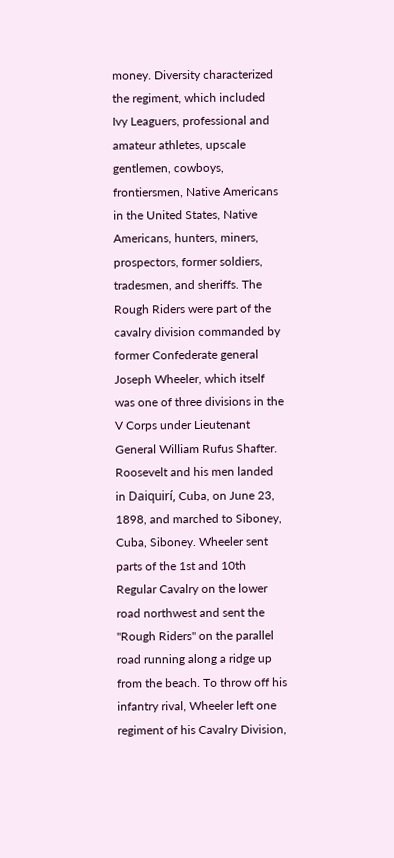money. Diversity characterized the regiment, which included Ivy Leaguers, professional and amateur athletes, upscale gentlemen, cowboys, frontiersmen, Native Americans in the United States, Native Americans, hunters, miners, prospectors, former soldiers, tradesmen, and sheriffs. The Rough Riders were part of the cavalry division commanded by former Confederate general Joseph Wheeler, which itself was one of three divisions in the V Corps under Lieutenant General William Rufus Shafter. Roosevelt and his men landed in Daiquirí, Cuba, on June 23, 1898, and marched to Siboney, Cuba, Siboney. Wheeler sent parts of the 1st and 10th Regular Cavalry on the lower road northwest and sent the "Rough Riders" on the parallel road running along a ridge up from the beach. To throw off his infantry rival, Wheeler left one regiment of his Cavalry Division,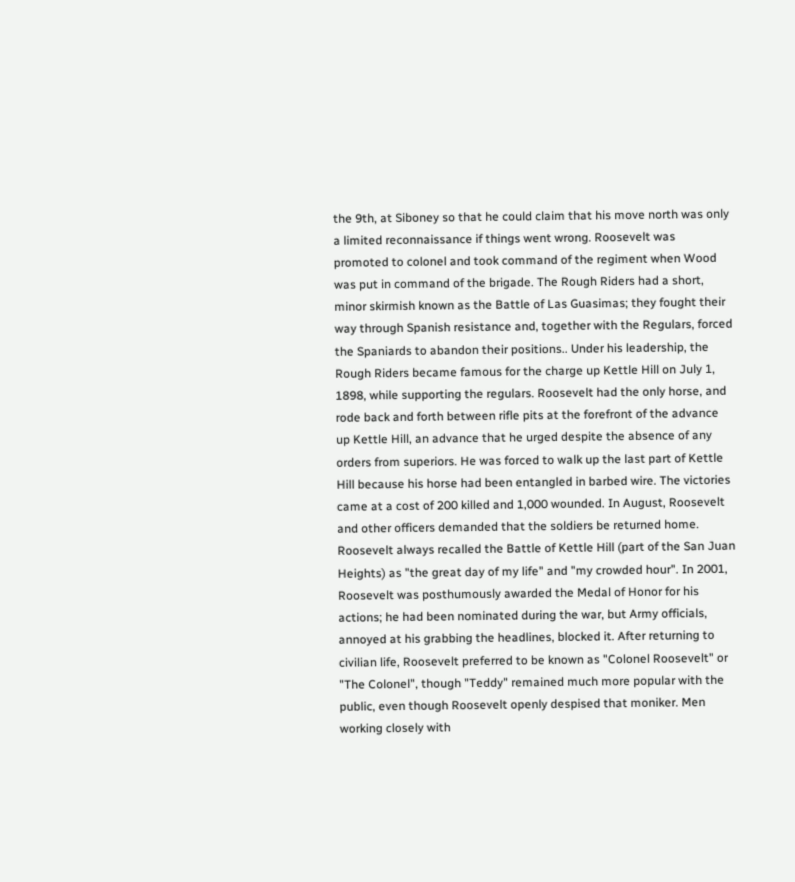the 9th, at Siboney so that he could claim that his move north was only a limited reconnaissance if things went wrong. Roosevelt was promoted to colonel and took command of the regiment when Wood was put in command of the brigade. The Rough Riders had a short, minor skirmish known as the Battle of Las Guasimas; they fought their way through Spanish resistance and, together with the Regulars, forced the Spaniards to abandon their positions.. Under his leadership, the Rough Riders became famous for the charge up Kettle Hill on July 1, 1898, while supporting the regulars. Roosevelt had the only horse, and rode back and forth between rifle pits at the forefront of the advance up Kettle Hill, an advance that he urged despite the absence of any orders from superiors. He was forced to walk up the last part of Kettle Hill because his horse had been entangled in barbed wire. The victories came at a cost of 200 killed and 1,000 wounded. In August, Roosevelt and other officers demanded that the soldiers be returned home. Roosevelt always recalled the Battle of Kettle Hill (part of the San Juan Heights) as "the great day of my life" and "my crowded hour". In 2001, Roosevelt was posthumously awarded the Medal of Honor for his actions; he had been nominated during the war, but Army officials, annoyed at his grabbing the headlines, blocked it. After returning to civilian life, Roosevelt preferred to be known as "Colonel Roosevelt" or "The Colonel", though "Teddy" remained much more popular with the public, even though Roosevelt openly despised that moniker. Men working closely with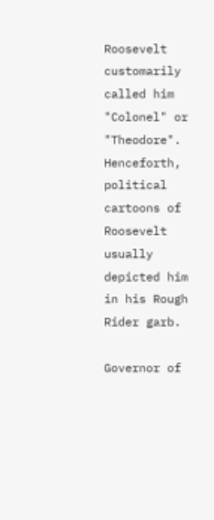Roosevelt customarily called him "Colonel" or "Theodore". Henceforth, political cartoons of Roosevelt usually depicted him in his Rough Rider garb.

Governor of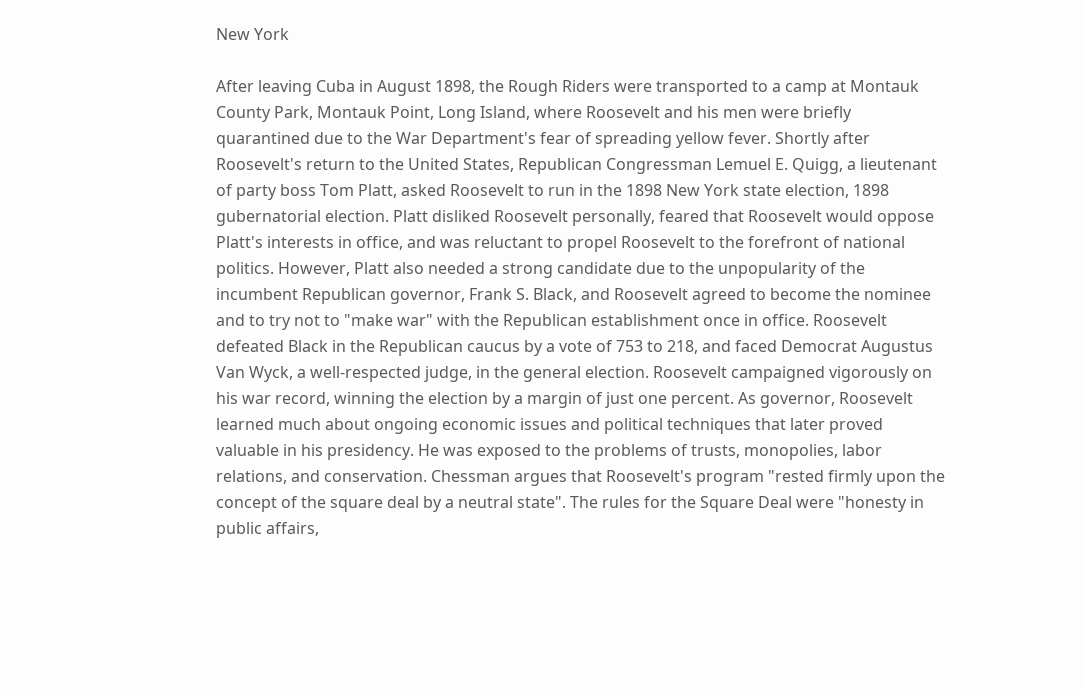New York

After leaving Cuba in August 1898, the Rough Riders were transported to a camp at Montauk County Park, Montauk Point, Long Island, where Roosevelt and his men were briefly quarantined due to the War Department's fear of spreading yellow fever. Shortly after Roosevelt's return to the United States, Republican Congressman Lemuel E. Quigg, a lieutenant of party boss Tom Platt, asked Roosevelt to run in the 1898 New York state election, 1898 gubernatorial election. Platt disliked Roosevelt personally, feared that Roosevelt would oppose Platt's interests in office, and was reluctant to propel Roosevelt to the forefront of national politics. However, Platt also needed a strong candidate due to the unpopularity of the incumbent Republican governor, Frank S. Black, and Roosevelt agreed to become the nominee and to try not to "make war" with the Republican establishment once in office. Roosevelt defeated Black in the Republican caucus by a vote of 753 to 218, and faced Democrat Augustus Van Wyck, a well-respected judge, in the general election. Roosevelt campaigned vigorously on his war record, winning the election by a margin of just one percent. As governor, Roosevelt learned much about ongoing economic issues and political techniques that later proved valuable in his presidency. He was exposed to the problems of trusts, monopolies, labor relations, and conservation. Chessman argues that Roosevelt's program "rested firmly upon the concept of the square deal by a neutral state". The rules for the Square Deal were "honesty in public affairs,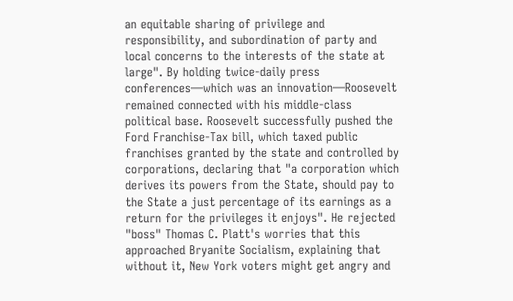an equitable sharing of privilege and responsibility, and subordination of party and local concerns to the interests of the state at large". By holding twice-daily press conferences—which was an innovation—Roosevelt remained connected with his middle-class political base. Roosevelt successfully pushed the Ford Franchise-Tax bill, which taxed public franchises granted by the state and controlled by corporations, declaring that "a corporation which derives its powers from the State, should pay to the State a just percentage of its earnings as a return for the privileges it enjoys". He rejected "boss" Thomas C. Platt's worries that this approached Bryanite Socialism, explaining that without it, New York voters might get angry and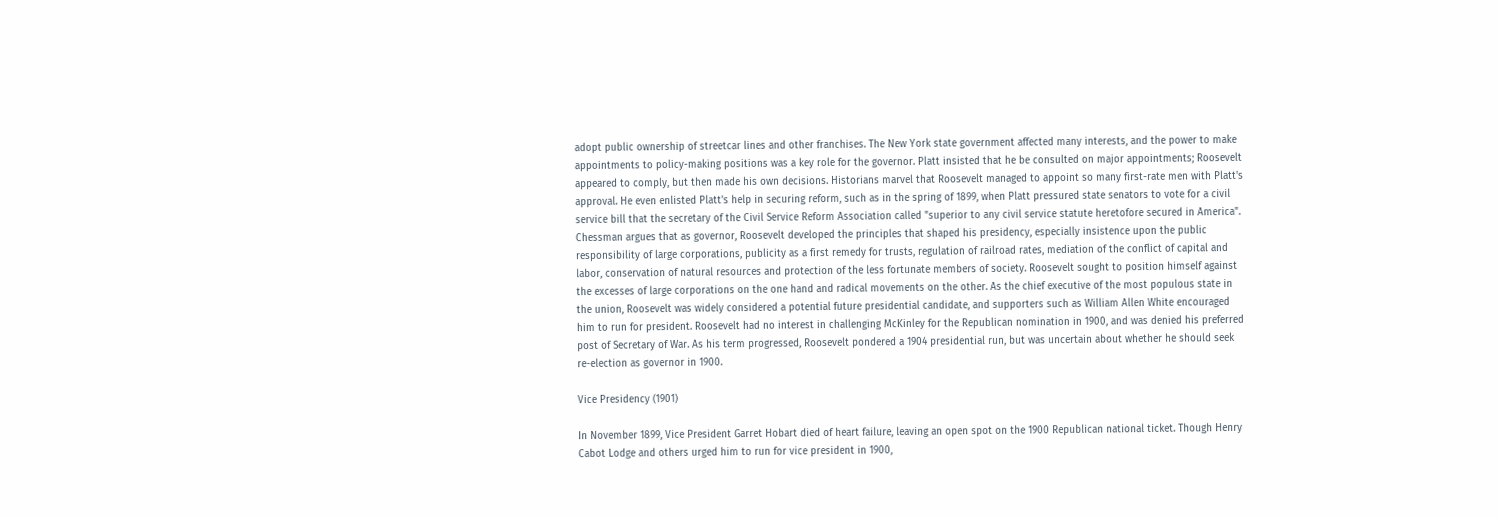adopt public ownership of streetcar lines and other franchises. The New York state government affected many interests, and the power to make appointments to policy-making positions was a key role for the governor. Platt insisted that he be consulted on major appointments; Roosevelt appeared to comply, but then made his own decisions. Historians marvel that Roosevelt managed to appoint so many first-rate men with Platt's approval. He even enlisted Platt's help in securing reform, such as in the spring of 1899, when Platt pressured state senators to vote for a civil service bill that the secretary of the Civil Service Reform Association called "superior to any civil service statute heretofore secured in America". Chessman argues that as governor, Roosevelt developed the principles that shaped his presidency, especially insistence upon the public responsibility of large corporations, publicity as a first remedy for trusts, regulation of railroad rates, mediation of the conflict of capital and labor, conservation of natural resources and protection of the less fortunate members of society. Roosevelt sought to position himself against the excesses of large corporations on the one hand and radical movements on the other. As the chief executive of the most populous state in the union, Roosevelt was widely considered a potential future presidential candidate, and supporters such as William Allen White encouraged him to run for president. Roosevelt had no interest in challenging McKinley for the Republican nomination in 1900, and was denied his preferred post of Secretary of War. As his term progressed, Roosevelt pondered a 1904 presidential run, but was uncertain about whether he should seek re-election as governor in 1900.

Vice Presidency (1901)

In November 1899, Vice President Garret Hobart died of heart failure, leaving an open spot on the 1900 Republican national ticket. Though Henry Cabot Lodge and others urged him to run for vice president in 1900,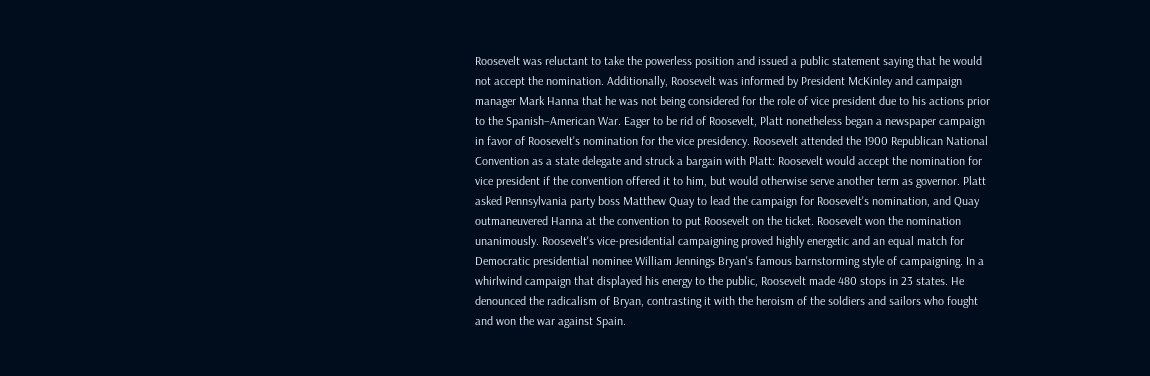Roosevelt was reluctant to take the powerless position and issued a public statement saying that he would not accept the nomination. Additionally, Roosevelt was informed by President McKinley and campaign manager Mark Hanna that he was not being considered for the role of vice president due to his actions prior to the Spanish–American War. Eager to be rid of Roosevelt, Platt nonetheless began a newspaper campaign in favor of Roosevelt's nomination for the vice presidency. Roosevelt attended the 1900 Republican National Convention as a state delegate and struck a bargain with Platt: Roosevelt would accept the nomination for vice president if the convention offered it to him, but would otherwise serve another term as governor. Platt asked Pennsylvania party boss Matthew Quay to lead the campaign for Roosevelt's nomination, and Quay outmaneuvered Hanna at the convention to put Roosevelt on the ticket. Roosevelt won the nomination unanimously. Roosevelt's vice-presidential campaigning proved highly energetic and an equal match for Democratic presidential nominee William Jennings Bryan's famous barnstorming style of campaigning. In a whirlwind campaign that displayed his energy to the public, Roosevelt made 480 stops in 23 states. He denounced the radicalism of Bryan, contrasting it with the heroism of the soldiers and sailors who fought and won the war against Spain.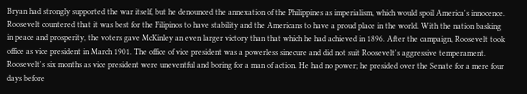Bryan had strongly supported the war itself, but he denounced the annexation of the Philippines as imperialism, which would spoil America's innocence. Roosevelt countered that it was best for the Filipinos to have stability and the Americans to have a proud place in the world. With the nation basking in peace and prosperity, the voters gave McKinley an even larger victory than that which he had achieved in 1896. After the campaign, Roosevelt took office as vice president in March 1901. The office of vice president was a powerless sinecure and did not suit Roosevelt's aggressive temperament. Roosevelt's six months as vice president were uneventful and boring for a man of action. He had no power; he presided over the Senate for a mere four days before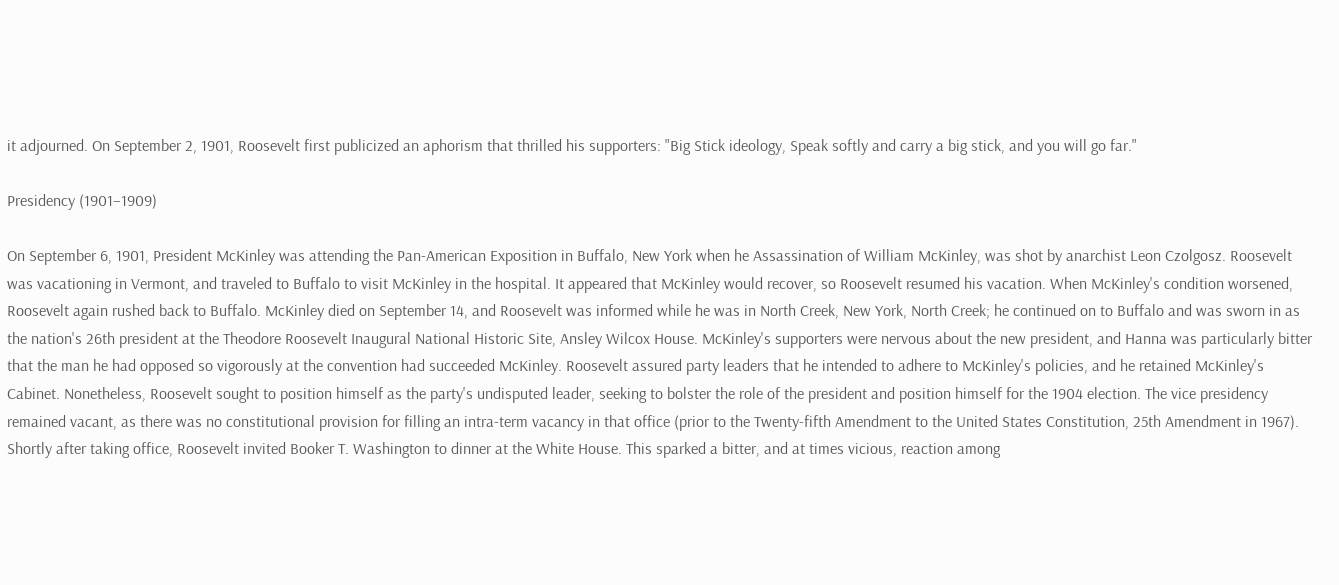it adjourned. On September 2, 1901, Roosevelt first publicized an aphorism that thrilled his supporters: "Big Stick ideology, Speak softly and carry a big stick, and you will go far."

Presidency (1901–1909)

On September 6, 1901, President McKinley was attending the Pan-American Exposition in Buffalo, New York when he Assassination of William McKinley, was shot by anarchist Leon Czolgosz. Roosevelt was vacationing in Vermont, and traveled to Buffalo to visit McKinley in the hospital. It appeared that McKinley would recover, so Roosevelt resumed his vacation. When McKinley's condition worsened, Roosevelt again rushed back to Buffalo. McKinley died on September 14, and Roosevelt was informed while he was in North Creek, New York, North Creek; he continued on to Buffalo and was sworn in as the nation's 26th president at the Theodore Roosevelt Inaugural National Historic Site, Ansley Wilcox House. McKinley's supporters were nervous about the new president, and Hanna was particularly bitter that the man he had opposed so vigorously at the convention had succeeded McKinley. Roosevelt assured party leaders that he intended to adhere to McKinley's policies, and he retained McKinley's Cabinet. Nonetheless, Roosevelt sought to position himself as the party's undisputed leader, seeking to bolster the role of the president and position himself for the 1904 election. The vice presidency remained vacant, as there was no constitutional provision for filling an intra-term vacancy in that office (prior to the Twenty-fifth Amendment to the United States Constitution, 25th Amendment in 1967). Shortly after taking office, Roosevelt invited Booker T. Washington to dinner at the White House. This sparked a bitter, and at times vicious, reaction among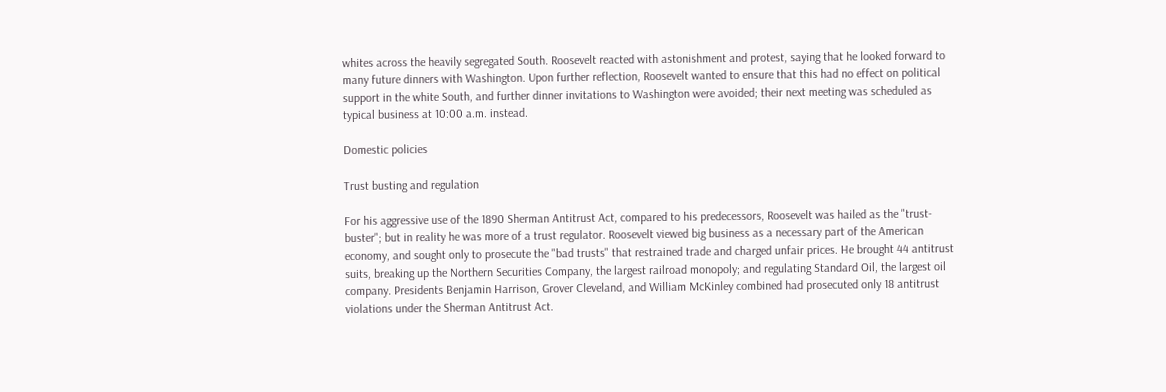whites across the heavily segregated South. Roosevelt reacted with astonishment and protest, saying that he looked forward to many future dinners with Washington. Upon further reflection, Roosevelt wanted to ensure that this had no effect on political support in the white South, and further dinner invitations to Washington were avoided; their next meeting was scheduled as typical business at 10:00 a.m. instead.

Domestic policies

Trust busting and regulation

For his aggressive use of the 1890 Sherman Antitrust Act, compared to his predecessors, Roosevelt was hailed as the "trust-buster"; but in reality he was more of a trust regulator. Roosevelt viewed big business as a necessary part of the American economy, and sought only to prosecute the "bad trusts" that restrained trade and charged unfair prices. He brought 44 antitrust suits, breaking up the Northern Securities Company, the largest railroad monopoly; and regulating Standard Oil, the largest oil company. Presidents Benjamin Harrison, Grover Cleveland, and William McKinley combined had prosecuted only 18 antitrust violations under the Sherman Antitrust Act.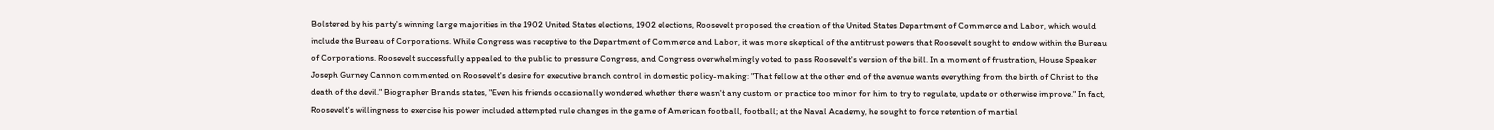Bolstered by his party's winning large majorities in the 1902 United States elections, 1902 elections, Roosevelt proposed the creation of the United States Department of Commerce and Labor, which would include the Bureau of Corporations. While Congress was receptive to the Department of Commerce and Labor, it was more skeptical of the antitrust powers that Roosevelt sought to endow within the Bureau of Corporations. Roosevelt successfully appealed to the public to pressure Congress, and Congress overwhelmingly voted to pass Roosevelt's version of the bill. In a moment of frustration, House Speaker Joseph Gurney Cannon commented on Roosevelt's desire for executive branch control in domestic policy-making: "That fellow at the other end of the avenue wants everything from the birth of Christ to the death of the devil." Biographer Brands states, "Even his friends occasionally wondered whether there wasn't any custom or practice too minor for him to try to regulate, update or otherwise improve." In fact, Roosevelt's willingness to exercise his power included attempted rule changes in the game of American football, football; at the Naval Academy, he sought to force retention of martial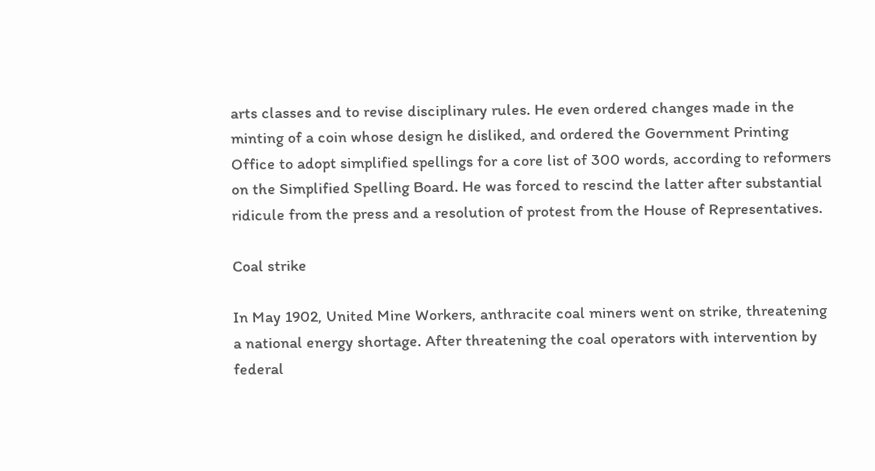arts classes and to revise disciplinary rules. He even ordered changes made in the minting of a coin whose design he disliked, and ordered the Government Printing Office to adopt simplified spellings for a core list of 300 words, according to reformers on the Simplified Spelling Board. He was forced to rescind the latter after substantial ridicule from the press and a resolution of protest from the House of Representatives.

Coal strike

In May 1902, United Mine Workers, anthracite coal miners went on strike, threatening a national energy shortage. After threatening the coal operators with intervention by federal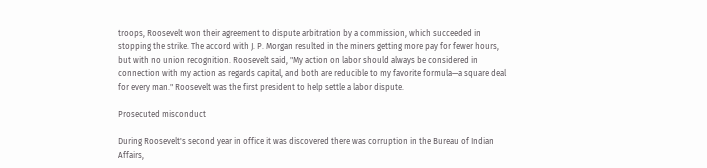troops, Roosevelt won their agreement to dispute arbitration by a commission, which succeeded in stopping the strike. The accord with J. P. Morgan resulted in the miners getting more pay for fewer hours, but with no union recognition. Roosevelt said, "My action on labor should always be considered in connection with my action as regards capital, and both are reducible to my favorite formula—a square deal for every man." Roosevelt was the first president to help settle a labor dispute.

Prosecuted misconduct

During Roosevelt's second year in office it was discovered there was corruption in the Bureau of Indian Affairs,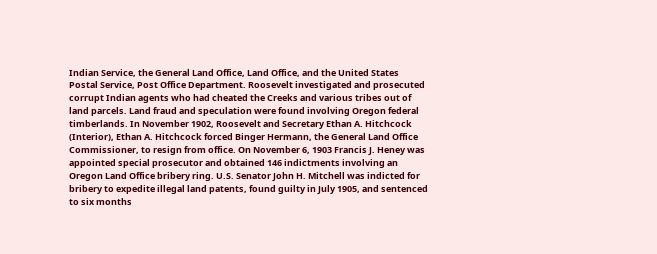Indian Service, the General Land Office, Land Office, and the United States Postal Service, Post Office Department. Roosevelt investigated and prosecuted corrupt Indian agents who had cheated the Creeks and various tribes out of land parcels. Land fraud and speculation were found involving Oregon federal timberlands. In November 1902, Roosevelt and Secretary Ethan A. Hitchcock (Interior), Ethan A. Hitchcock forced Binger Hermann, the General Land Office Commissioner, to resign from office. On November 6, 1903 Francis J. Heney was appointed special prosecutor and obtained 146 indictments involving an Oregon Land Office bribery ring. U.S. Senator John H. Mitchell was indicted for bribery to expedite illegal land patents, found guilty in July 1905, and sentenced to six months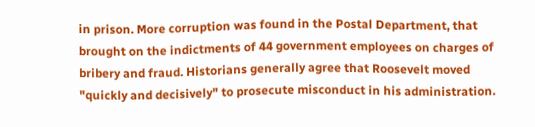in prison. More corruption was found in the Postal Department, that brought on the indictments of 44 government employees on charges of bribery and fraud. Historians generally agree that Roosevelt moved "quickly and decisively" to prosecute misconduct in his administration.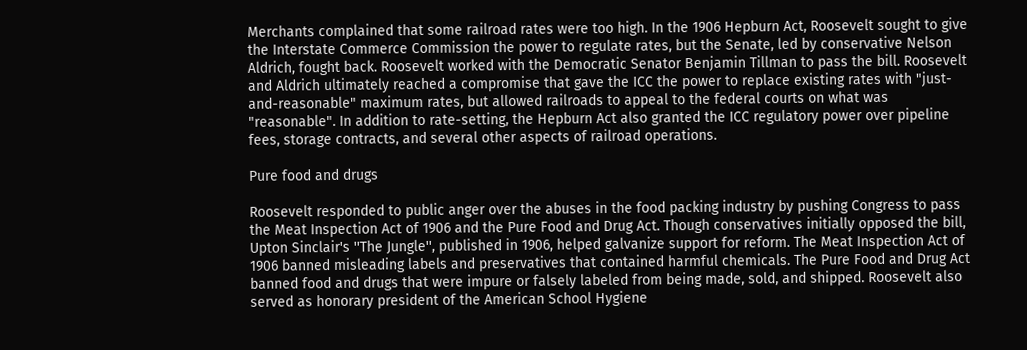Merchants complained that some railroad rates were too high. In the 1906 Hepburn Act, Roosevelt sought to give the Interstate Commerce Commission the power to regulate rates, but the Senate, led by conservative Nelson Aldrich, fought back. Roosevelt worked with the Democratic Senator Benjamin Tillman to pass the bill. Roosevelt and Aldrich ultimately reached a compromise that gave the ICC the power to replace existing rates with "just-and-reasonable" maximum rates, but allowed railroads to appeal to the federal courts on what was "reasonable". In addition to rate-setting, the Hepburn Act also granted the ICC regulatory power over pipeline fees, storage contracts, and several other aspects of railroad operations.

Pure food and drugs

Roosevelt responded to public anger over the abuses in the food packing industry by pushing Congress to pass the Meat Inspection Act of 1906 and the Pure Food and Drug Act. Though conservatives initially opposed the bill, Upton Sinclair's ''The Jungle'', published in 1906, helped galvanize support for reform. The Meat Inspection Act of 1906 banned misleading labels and preservatives that contained harmful chemicals. The Pure Food and Drug Act banned food and drugs that were impure or falsely labeled from being made, sold, and shipped. Roosevelt also served as honorary president of the American School Hygiene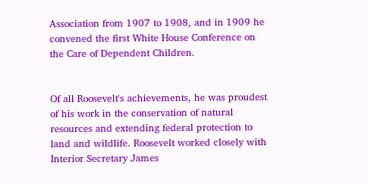Association from 1907 to 1908, and in 1909 he convened the first White House Conference on the Care of Dependent Children.


Of all Roosevelt's achievements, he was proudest of his work in the conservation of natural resources and extending federal protection to land and wildlife. Roosevelt worked closely with Interior Secretary James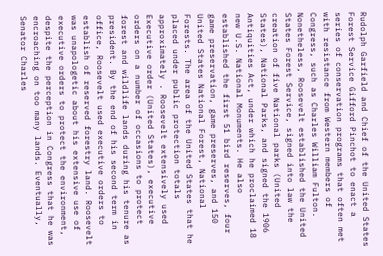Rudolph Garfield and Chief of the United States Forest Service Gifford Pinchot to enact a series of conservation programs that often met with resistance from Western members of Congress, such as Charles William Fulton. Nonetheless, Roosevelt established the United States Forest Service, signed into law the creation of five National parks (United States), National Parks, and signed the 1906 Antiquities Act, under which he proclaimed 18 new U.S. National Monuments. He also established the first 51 bird reserves, four game preservation, game preserves, and 150 United States National Forest, National Forests. The area of the United States that he placed under public protection totals approximately . Roosevelt extensively used Executive order (United States), executive orders on a number of occasions to protect forest and wildlife lands during his tenure as president. By the end of his second term in office, Roosevelt used executive orders to establish of reserved forestry land. Roosevelt was unapologetic about his extensive use of executive orders to protect the environment, despite the perception in Congress that he was encroaching on too many lands. Eventually, Senator Charles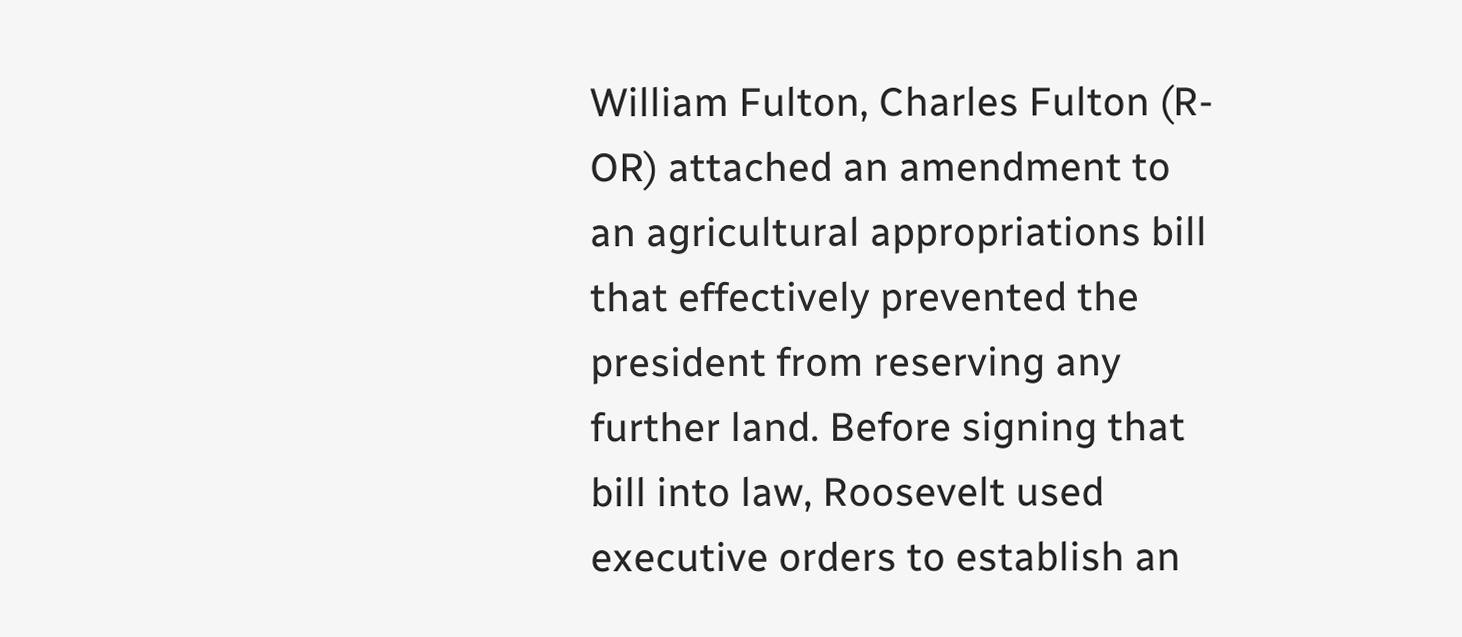William Fulton, Charles Fulton (R-OR) attached an amendment to an agricultural appropriations bill that effectively prevented the president from reserving any further land. Before signing that bill into law, Roosevelt used executive orders to establish an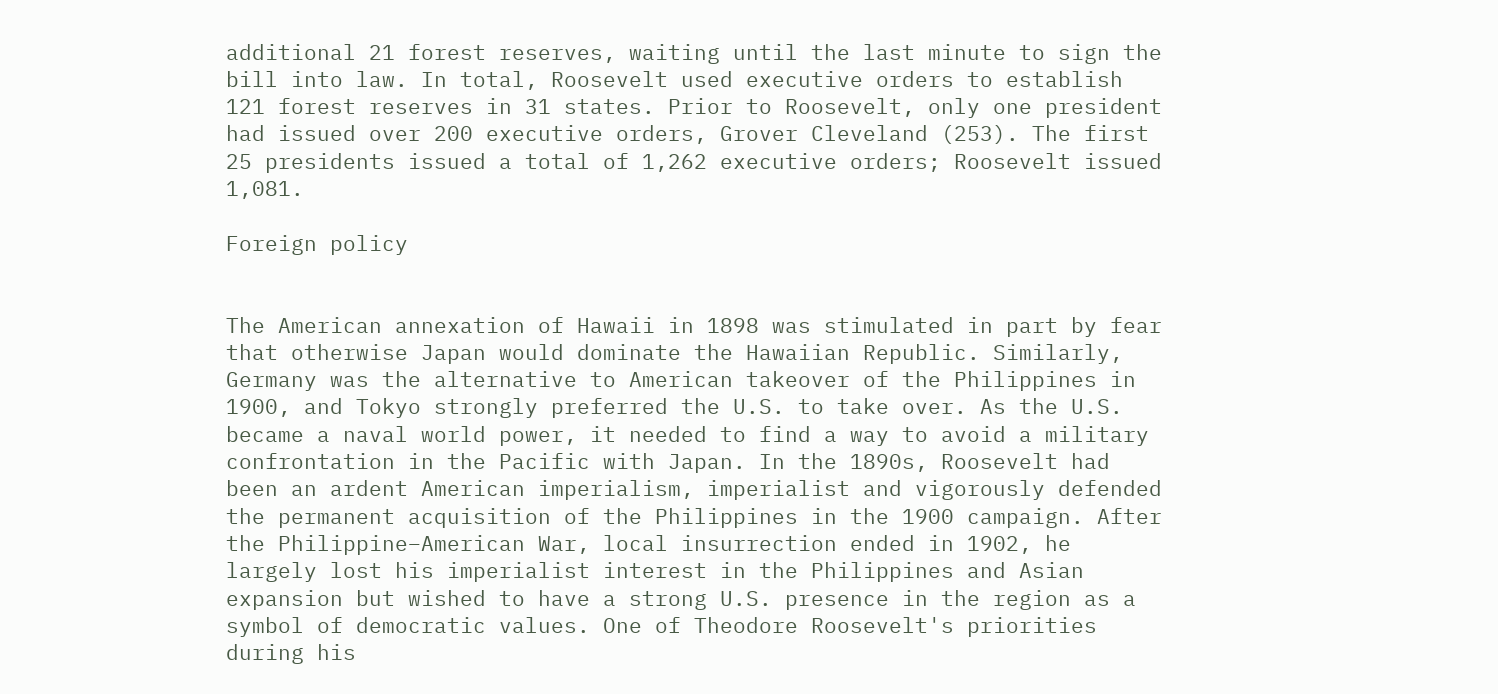additional 21 forest reserves, waiting until the last minute to sign the bill into law. In total, Roosevelt used executive orders to establish 121 forest reserves in 31 states. Prior to Roosevelt, only one president had issued over 200 executive orders, Grover Cleveland (253). The first 25 presidents issued a total of 1,262 executive orders; Roosevelt issued 1,081.

Foreign policy


The American annexation of Hawaii in 1898 was stimulated in part by fear that otherwise Japan would dominate the Hawaiian Republic. Similarly, Germany was the alternative to American takeover of the Philippines in 1900, and Tokyo strongly preferred the U.S. to take over. As the U.S. became a naval world power, it needed to find a way to avoid a military confrontation in the Pacific with Japan. In the 1890s, Roosevelt had been an ardent American imperialism, imperialist and vigorously defended the permanent acquisition of the Philippines in the 1900 campaign. After the Philippine–American War, local insurrection ended in 1902, he largely lost his imperialist interest in the Philippines and Asian expansion but wished to have a strong U.S. presence in the region as a symbol of democratic values. One of Theodore Roosevelt's priorities during his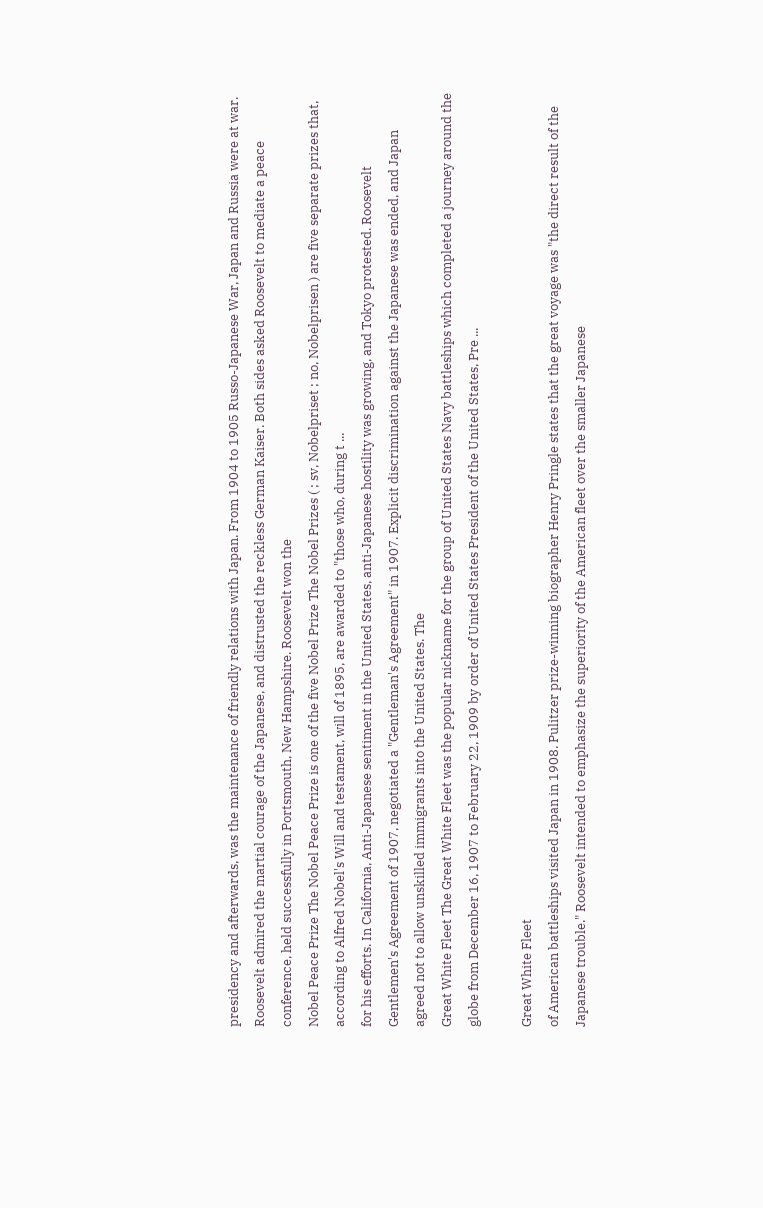presidency and afterwards, was the maintenance of friendly relations with Japan. From 1904 to 1905 Russo-Japanese War, Japan and Russia were at war. Roosevelt admired the martial courage of the Japanese, and distrusted the reckless German Kaiser. Both sides asked Roosevelt to mediate a peace conference, held successfully in Portsmouth, New Hampshire. Roosevelt won the
Nobel Peace Prize The Nobel Peace Prize is one of the five Nobel Prize The Nobel Prizes ( ; sv, Nobelpriset ; no, Nobelprisen ) are five separate prizes that, according to Alfred Nobel's Will and testament, will of 1895, are awarded to "those who, during t ...
for his efforts. In California, Anti-Japanese sentiment in the United States, anti-Japanese hostility was growing, and Tokyo protested. Roosevelt Gentlemen's Agreement of 1907, negotiated a "Gentleman's Agreement" in 1907. Explicit discrimination against the Japanese was ended, and Japan agreed not to allow unskilled immigrants into the United States. The
Great White Fleet The Great White Fleet was the popular nickname for the group of United States Navy battleships which completed a journey around the globe from December 16, 1907 to February 22, 1909 by order of United States President of the United States, Pre ...

Great White Fleet
of American battleships visited Japan in 1908. Pulitzer prize-winning biographer Henry Pringle states that the great voyage was "the direct result of the Japanese trouble." Roosevelt intended to emphasize the superiority of the American fleet over the smaller Japanese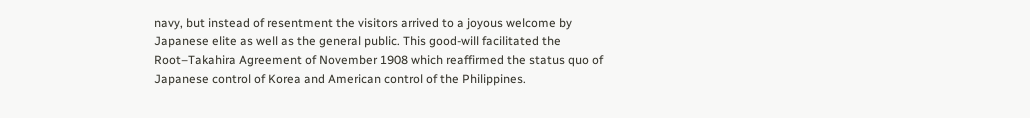navy, but instead of resentment the visitors arrived to a joyous welcome by Japanese elite as well as the general public. This good-will facilitated the Root–Takahira Agreement of November 1908 which reaffirmed the status quo of Japanese control of Korea and American control of the Philippines.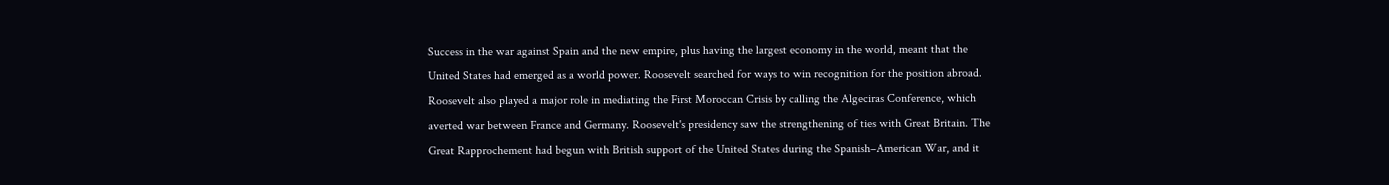Success in the war against Spain and the new empire, plus having the largest economy in the world, meant that the United States had emerged as a world power. Roosevelt searched for ways to win recognition for the position abroad. Roosevelt also played a major role in mediating the First Moroccan Crisis by calling the Algeciras Conference, which averted war between France and Germany. Roosevelt's presidency saw the strengthening of ties with Great Britain. The Great Rapprochement had begun with British support of the United States during the Spanish–American War, and it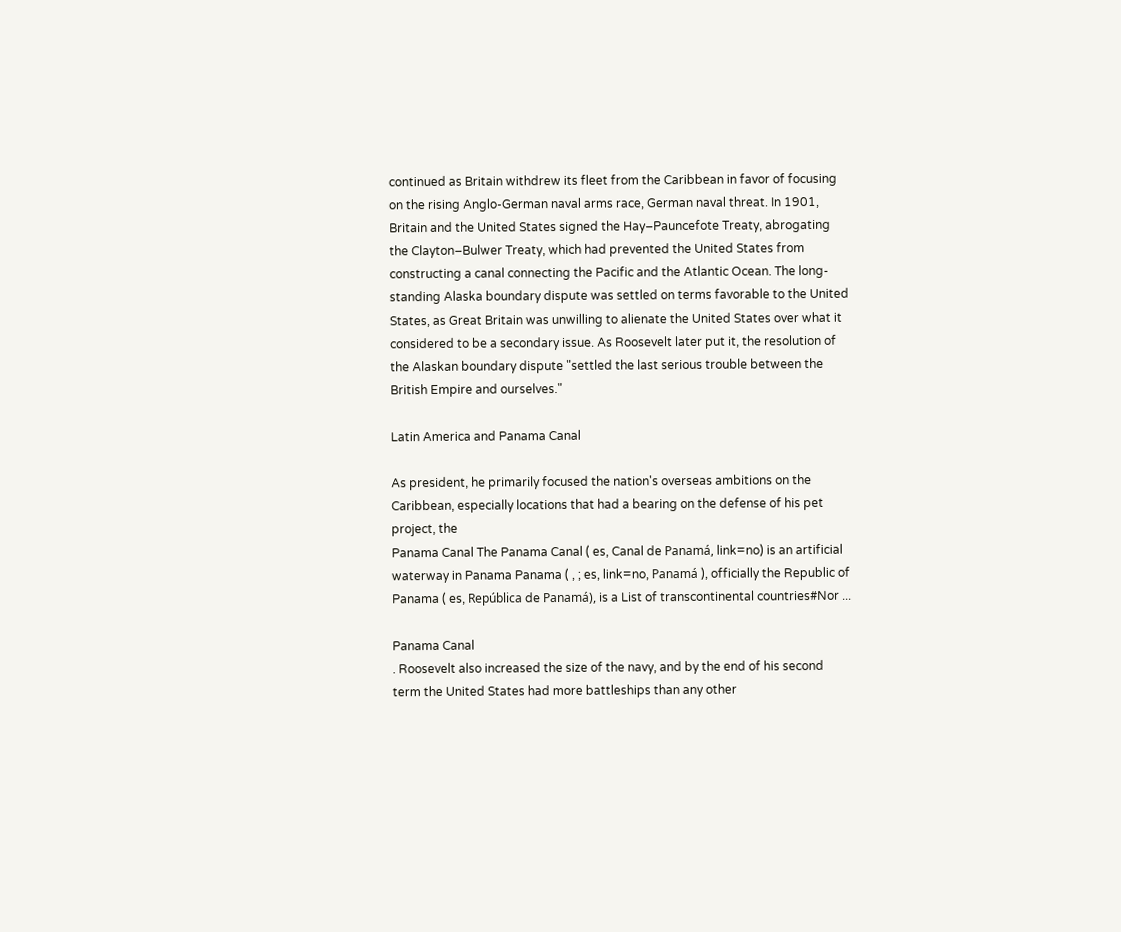continued as Britain withdrew its fleet from the Caribbean in favor of focusing on the rising Anglo-German naval arms race, German naval threat. In 1901, Britain and the United States signed the Hay–Pauncefote Treaty, abrogating the Clayton–Bulwer Treaty, which had prevented the United States from constructing a canal connecting the Pacific and the Atlantic Ocean. The long-standing Alaska boundary dispute was settled on terms favorable to the United States, as Great Britain was unwilling to alienate the United States over what it considered to be a secondary issue. As Roosevelt later put it, the resolution of the Alaskan boundary dispute "settled the last serious trouble between the British Empire and ourselves."

Latin America and Panama Canal

As president, he primarily focused the nation's overseas ambitions on the Caribbean, especially locations that had a bearing on the defense of his pet project, the
Panama Canal The Panama Canal ( es, Canal de Panamá, link=no) is an artificial waterway in Panama Panama ( , ; es, link=no, Panamá ), officially the Republic of Panama ( es, República de Panamá), is a List of transcontinental countries#Nor ...

Panama Canal
. Roosevelt also increased the size of the navy, and by the end of his second term the United States had more battleships than any other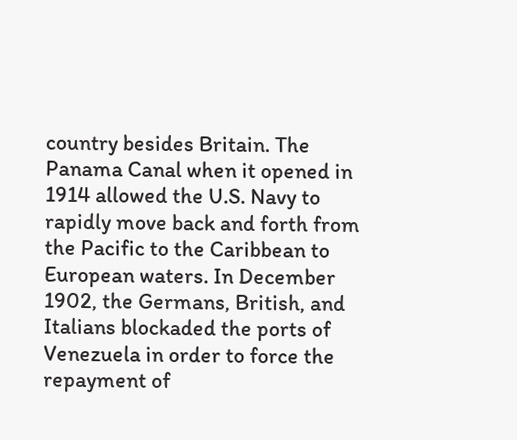country besides Britain. The Panama Canal when it opened in 1914 allowed the U.S. Navy to rapidly move back and forth from the Pacific to the Caribbean to European waters. In December 1902, the Germans, British, and Italians blockaded the ports of Venezuela in order to force the repayment of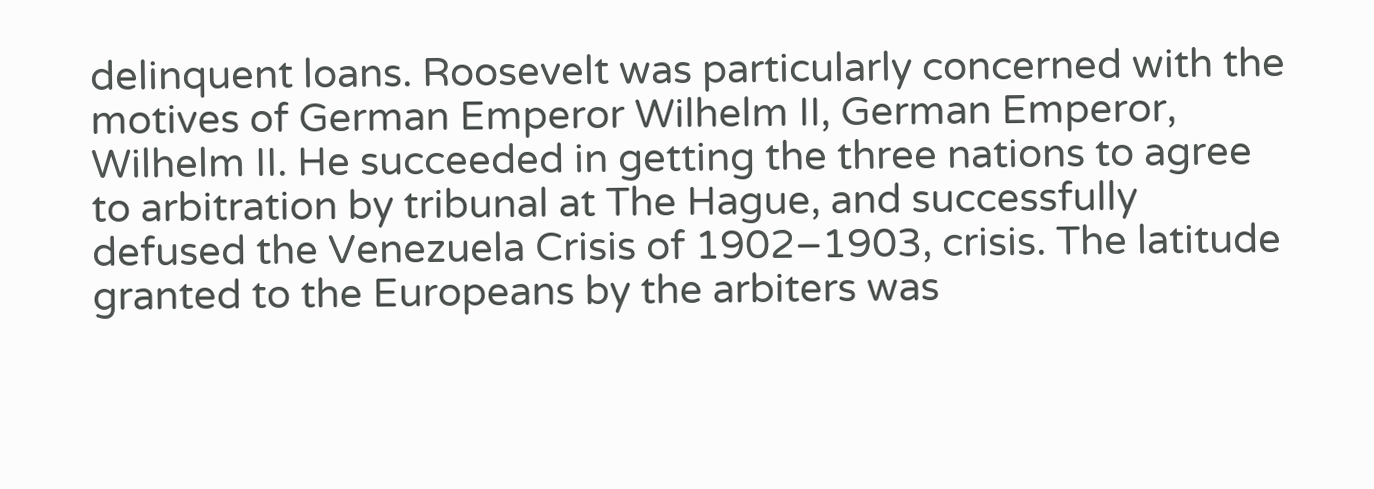delinquent loans. Roosevelt was particularly concerned with the motives of German Emperor Wilhelm II, German Emperor, Wilhelm II. He succeeded in getting the three nations to agree to arbitration by tribunal at The Hague, and successfully defused the Venezuela Crisis of 1902–1903, crisis. The latitude granted to the Europeans by the arbiters was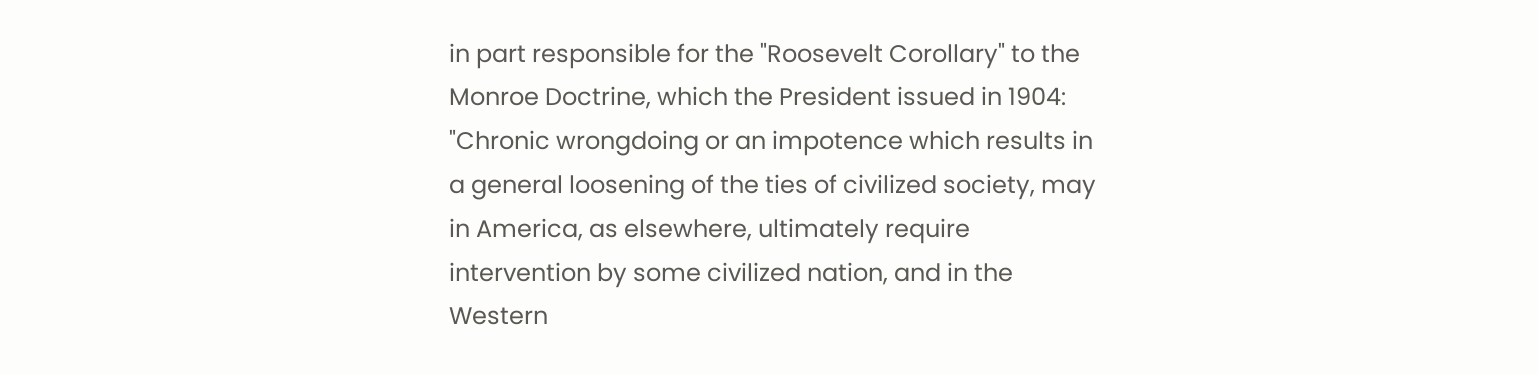in part responsible for the "Roosevelt Corollary" to the Monroe Doctrine, which the President issued in 1904: "Chronic wrongdoing or an impotence which results in a general loosening of the ties of civilized society, may in America, as elsewhere, ultimately require intervention by some civilized nation, and in the Western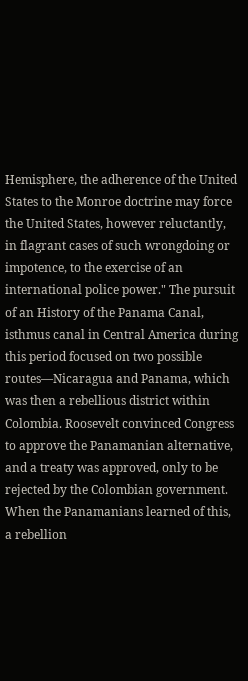Hemisphere, the adherence of the United States to the Monroe doctrine may force the United States, however reluctantly, in flagrant cases of such wrongdoing or impotence, to the exercise of an international police power." The pursuit of an History of the Panama Canal, isthmus canal in Central America during this period focused on two possible routes—Nicaragua and Panama, which was then a rebellious district within Colombia. Roosevelt convinced Congress to approve the Panamanian alternative, and a treaty was approved, only to be rejected by the Colombian government. When the Panamanians learned of this, a rebellion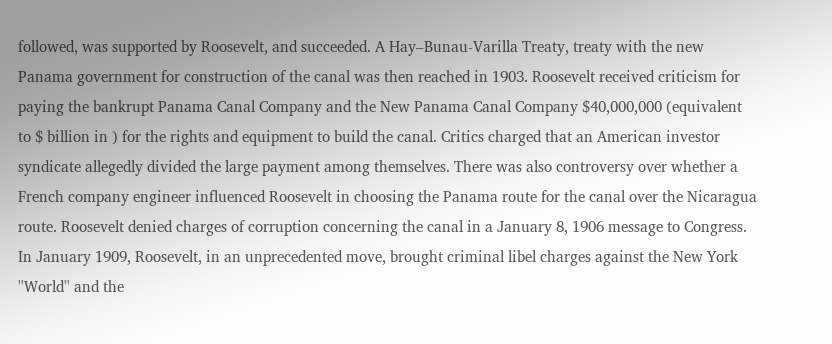followed, was supported by Roosevelt, and succeeded. A Hay–Bunau-Varilla Treaty, treaty with the new Panama government for construction of the canal was then reached in 1903. Roosevelt received criticism for paying the bankrupt Panama Canal Company and the New Panama Canal Company $40,000,000 (equivalent to $ billion in ) for the rights and equipment to build the canal. Critics charged that an American investor syndicate allegedly divided the large payment among themselves. There was also controversy over whether a French company engineer influenced Roosevelt in choosing the Panama route for the canal over the Nicaragua route. Roosevelt denied charges of corruption concerning the canal in a January 8, 1906 message to Congress. In January 1909, Roosevelt, in an unprecedented move, brought criminal libel charges against the New York ''World'' and the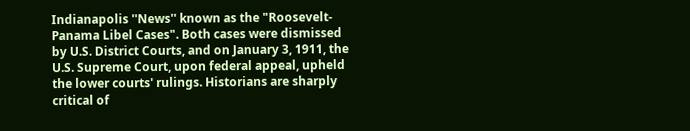Indianapolis ''News'' known as the "Roosevelt-Panama Libel Cases". Both cases were dismissed by U.S. District Courts, and on January 3, 1911, the U.S. Supreme Court, upon federal appeal, upheld the lower courts' rulings. Historians are sharply critical of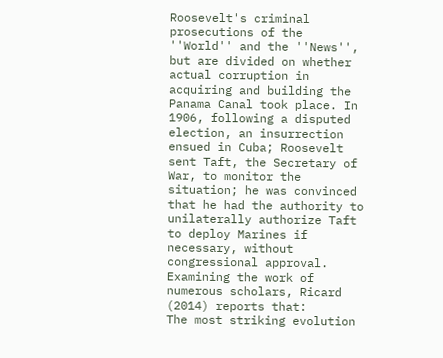Roosevelt's criminal prosecutions of the ''World'' and the ''News'', but are divided on whether actual corruption in acquiring and building the Panama Canal took place. In 1906, following a disputed election, an insurrection ensued in Cuba; Roosevelt sent Taft, the Secretary of War, to monitor the situation; he was convinced that he had the authority to unilaterally authorize Taft to deploy Marines if necessary, without congressional approval. Examining the work of numerous scholars, Ricard (2014) reports that:
The most striking evolution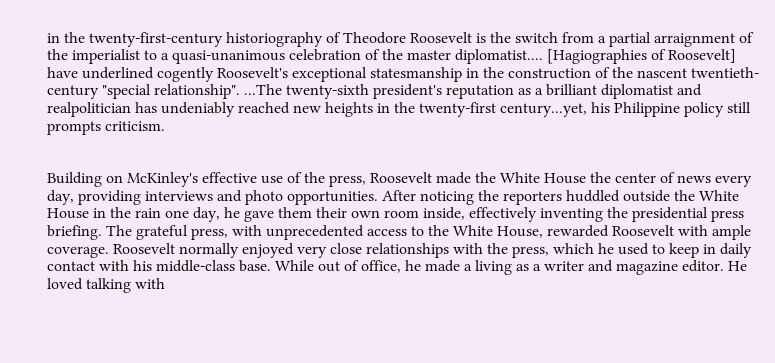in the twenty-first-century historiography of Theodore Roosevelt is the switch from a partial arraignment of the imperialist to a quasi-unanimous celebration of the master diplomatist.... [Hagiographies of Roosevelt] have underlined cogently Roosevelt's exceptional statesmanship in the construction of the nascent twentieth-century "special relationship". ...The twenty-sixth president's reputation as a brilliant diplomatist and realpolitician has undeniably reached new heights in the twenty-first century...yet, his Philippine policy still prompts criticism.


Building on McKinley's effective use of the press, Roosevelt made the White House the center of news every day, providing interviews and photo opportunities. After noticing the reporters huddled outside the White House in the rain one day, he gave them their own room inside, effectively inventing the presidential press briefing. The grateful press, with unprecedented access to the White House, rewarded Roosevelt with ample coverage. Roosevelt normally enjoyed very close relationships with the press, which he used to keep in daily contact with his middle-class base. While out of office, he made a living as a writer and magazine editor. He loved talking with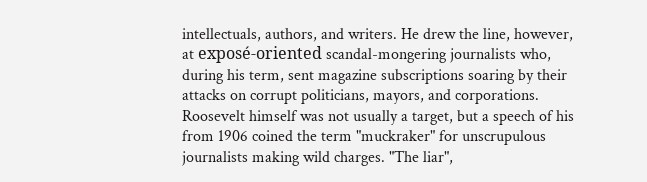intellectuals, authors, and writers. He drew the line, however, at exposé-oriented scandal-mongering journalists who, during his term, sent magazine subscriptions soaring by their attacks on corrupt politicians, mayors, and corporations. Roosevelt himself was not usually a target, but a speech of his from 1906 coined the term "muckraker" for unscrupulous journalists making wild charges. "The liar",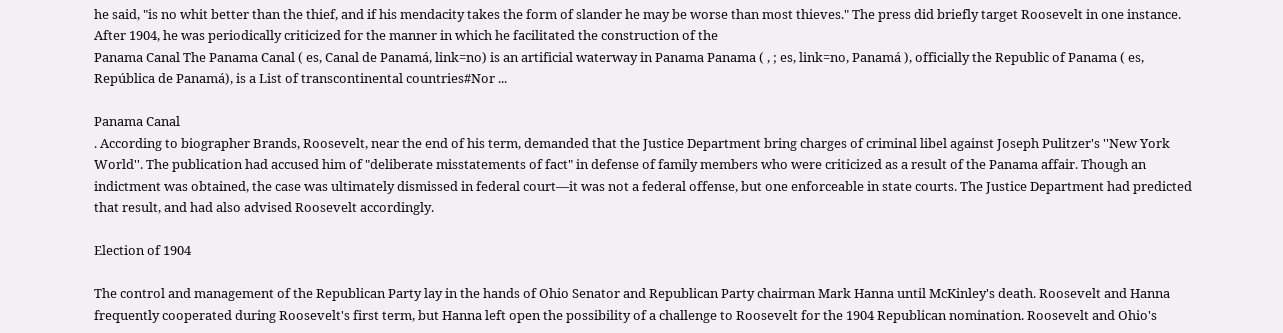he said, "is no whit better than the thief, and if his mendacity takes the form of slander he may be worse than most thieves." The press did briefly target Roosevelt in one instance. After 1904, he was periodically criticized for the manner in which he facilitated the construction of the
Panama Canal The Panama Canal ( es, Canal de Panamá, link=no) is an artificial waterway in Panama Panama ( , ; es, link=no, Panamá ), officially the Republic of Panama ( es, República de Panamá), is a List of transcontinental countries#Nor ...

Panama Canal
. According to biographer Brands, Roosevelt, near the end of his term, demanded that the Justice Department bring charges of criminal libel against Joseph Pulitzer's ''New York World''. The publication had accused him of "deliberate misstatements of fact" in defense of family members who were criticized as a result of the Panama affair. Though an indictment was obtained, the case was ultimately dismissed in federal court—it was not a federal offense, but one enforceable in state courts. The Justice Department had predicted that result, and had also advised Roosevelt accordingly.

Election of 1904

The control and management of the Republican Party lay in the hands of Ohio Senator and Republican Party chairman Mark Hanna until McKinley's death. Roosevelt and Hanna frequently cooperated during Roosevelt's first term, but Hanna left open the possibility of a challenge to Roosevelt for the 1904 Republican nomination. Roosevelt and Ohio's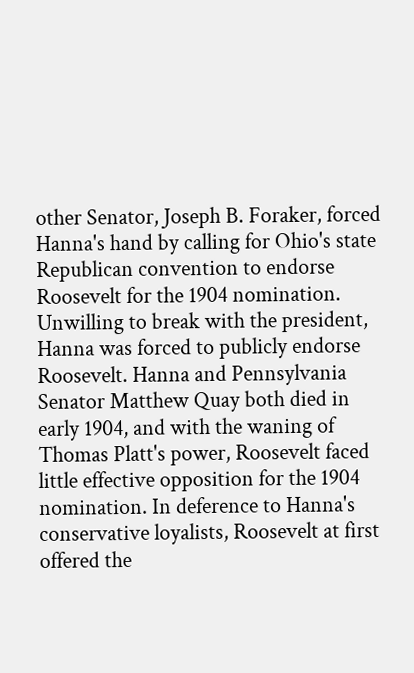other Senator, Joseph B. Foraker, forced Hanna's hand by calling for Ohio's state Republican convention to endorse Roosevelt for the 1904 nomination. Unwilling to break with the president, Hanna was forced to publicly endorse Roosevelt. Hanna and Pennsylvania Senator Matthew Quay both died in early 1904, and with the waning of Thomas Platt's power, Roosevelt faced little effective opposition for the 1904 nomination. In deference to Hanna's conservative loyalists, Roosevelt at first offered the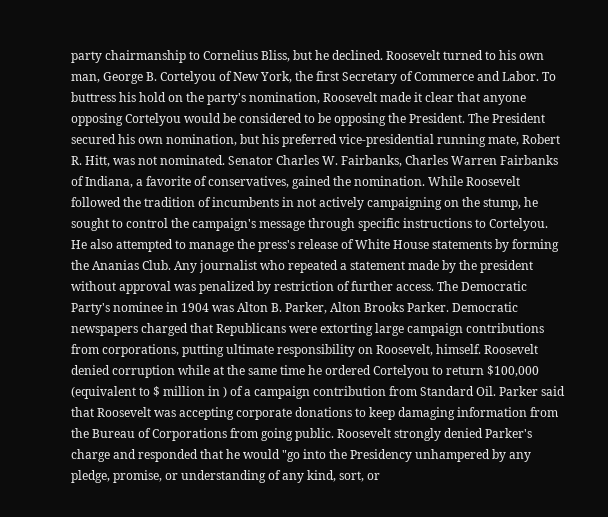party chairmanship to Cornelius Bliss, but he declined. Roosevelt turned to his own man, George B. Cortelyou of New York, the first Secretary of Commerce and Labor. To buttress his hold on the party's nomination, Roosevelt made it clear that anyone opposing Cortelyou would be considered to be opposing the President. The President secured his own nomination, but his preferred vice-presidential running mate, Robert R. Hitt, was not nominated. Senator Charles W. Fairbanks, Charles Warren Fairbanks of Indiana, a favorite of conservatives, gained the nomination. While Roosevelt followed the tradition of incumbents in not actively campaigning on the stump, he sought to control the campaign's message through specific instructions to Cortelyou. He also attempted to manage the press's release of White House statements by forming the Ananias Club. Any journalist who repeated a statement made by the president without approval was penalized by restriction of further access. The Democratic Party's nominee in 1904 was Alton B. Parker, Alton Brooks Parker. Democratic newspapers charged that Republicans were extorting large campaign contributions from corporations, putting ultimate responsibility on Roosevelt, himself. Roosevelt denied corruption while at the same time he ordered Cortelyou to return $100,000 (equivalent to $ million in ) of a campaign contribution from Standard Oil. Parker said that Roosevelt was accepting corporate donations to keep damaging information from the Bureau of Corporations from going public. Roosevelt strongly denied Parker's charge and responded that he would "go into the Presidency unhampered by any pledge, promise, or understanding of any kind, sort, or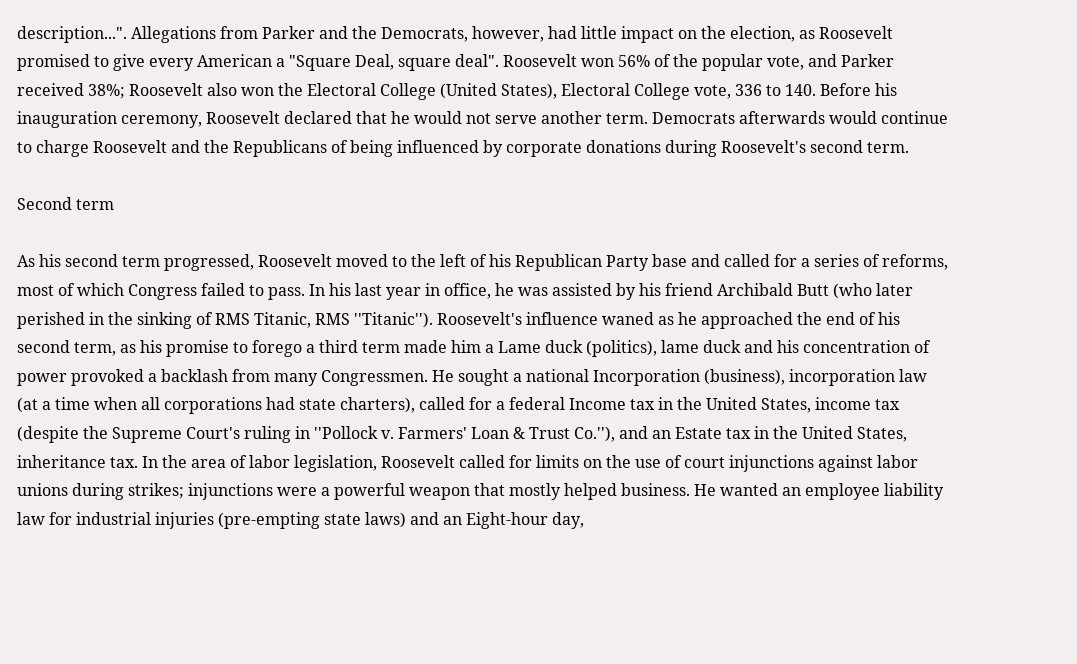description...". Allegations from Parker and the Democrats, however, had little impact on the election, as Roosevelt promised to give every American a "Square Deal, square deal". Roosevelt won 56% of the popular vote, and Parker received 38%; Roosevelt also won the Electoral College (United States), Electoral College vote, 336 to 140. Before his inauguration ceremony, Roosevelt declared that he would not serve another term. Democrats afterwards would continue to charge Roosevelt and the Republicans of being influenced by corporate donations during Roosevelt's second term.

Second term

As his second term progressed, Roosevelt moved to the left of his Republican Party base and called for a series of reforms, most of which Congress failed to pass. In his last year in office, he was assisted by his friend Archibald Butt (who later perished in the sinking of RMS Titanic, RMS ''Titanic''). Roosevelt's influence waned as he approached the end of his second term, as his promise to forego a third term made him a Lame duck (politics), lame duck and his concentration of power provoked a backlash from many Congressmen. He sought a national Incorporation (business), incorporation law (at a time when all corporations had state charters), called for a federal Income tax in the United States, income tax (despite the Supreme Court's ruling in ''Pollock v. Farmers' Loan & Trust Co.''), and an Estate tax in the United States, inheritance tax. In the area of labor legislation, Roosevelt called for limits on the use of court injunctions against labor unions during strikes; injunctions were a powerful weapon that mostly helped business. He wanted an employee liability law for industrial injuries (pre-empting state laws) and an Eight-hour day,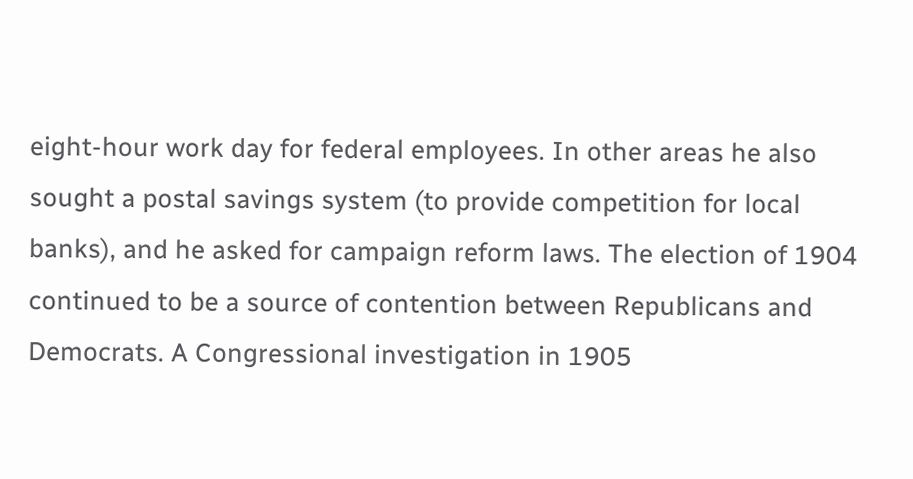eight-hour work day for federal employees. In other areas he also sought a postal savings system (to provide competition for local banks), and he asked for campaign reform laws. The election of 1904 continued to be a source of contention between Republicans and Democrats. A Congressional investigation in 1905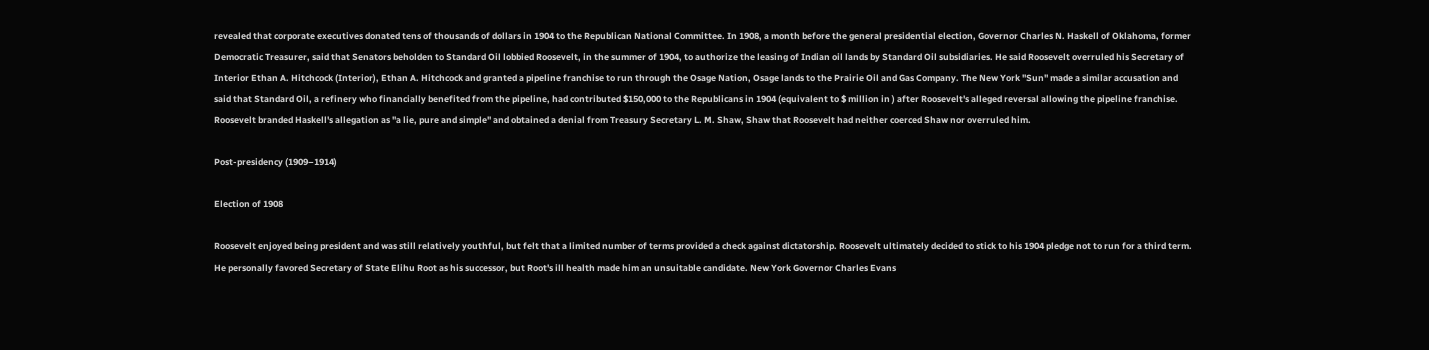revealed that corporate executives donated tens of thousands of dollars in 1904 to the Republican National Committee. In 1908, a month before the general presidential election, Governor Charles N. Haskell of Oklahoma, former Democratic Treasurer, said that Senators beholden to Standard Oil lobbied Roosevelt, in the summer of 1904, to authorize the leasing of Indian oil lands by Standard Oil subsidiaries. He said Roosevelt overruled his Secretary of Interior Ethan A. Hitchcock (Interior), Ethan A. Hitchcock and granted a pipeline franchise to run through the Osage Nation, Osage lands to the Prairie Oil and Gas Company. The New York ''Sun'' made a similar accusation and said that Standard Oil, a refinery who financially benefited from the pipeline, had contributed $150,000 to the Republicans in 1904 (equivalent to $ million in ) after Roosevelt's alleged reversal allowing the pipeline franchise. Roosevelt branded Haskell's allegation as "a lie, pure and simple" and obtained a denial from Treasury Secretary L. M. Shaw, Shaw that Roosevelt had neither coerced Shaw nor overruled him.

Post-presidency (1909–1914)

Election of 1908

Roosevelt enjoyed being president and was still relatively youthful, but felt that a limited number of terms provided a check against dictatorship. Roosevelt ultimately decided to stick to his 1904 pledge not to run for a third term. He personally favored Secretary of State Elihu Root as his successor, but Root's ill health made him an unsuitable candidate. New York Governor Charles Evans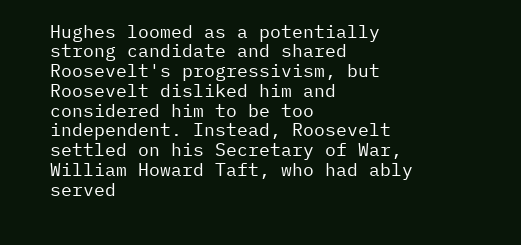Hughes loomed as a potentially strong candidate and shared Roosevelt's progressivism, but Roosevelt disliked him and considered him to be too independent. Instead, Roosevelt settled on his Secretary of War, William Howard Taft, who had ably served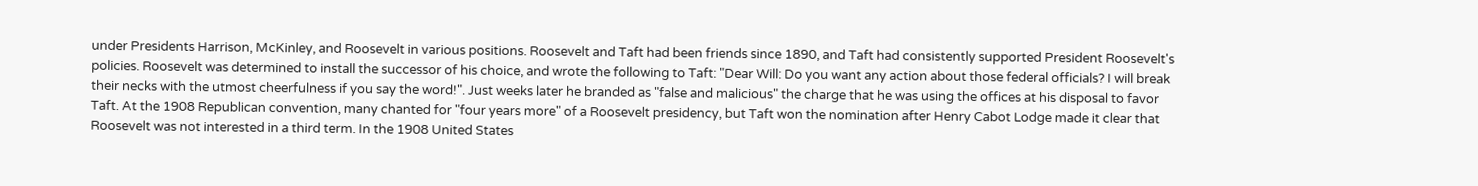under Presidents Harrison, McKinley, and Roosevelt in various positions. Roosevelt and Taft had been friends since 1890, and Taft had consistently supported President Roosevelt's policies. Roosevelt was determined to install the successor of his choice, and wrote the following to Taft: "Dear Will: Do you want any action about those federal officials? I will break their necks with the utmost cheerfulness if you say the word!". Just weeks later he branded as "false and malicious" the charge that he was using the offices at his disposal to favor Taft. At the 1908 Republican convention, many chanted for "four years more" of a Roosevelt presidency, but Taft won the nomination after Henry Cabot Lodge made it clear that Roosevelt was not interested in a third term. In the 1908 United States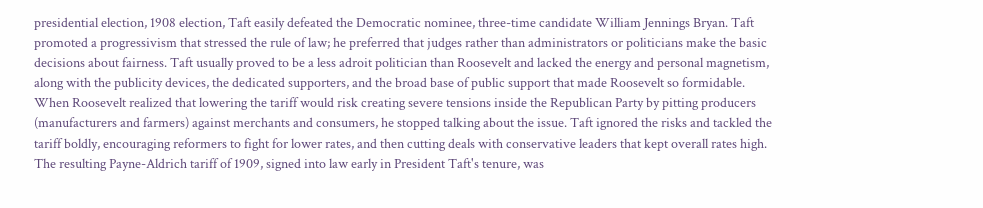presidential election, 1908 election, Taft easily defeated the Democratic nominee, three-time candidate William Jennings Bryan. Taft promoted a progressivism that stressed the rule of law; he preferred that judges rather than administrators or politicians make the basic decisions about fairness. Taft usually proved to be a less adroit politician than Roosevelt and lacked the energy and personal magnetism, along with the publicity devices, the dedicated supporters, and the broad base of public support that made Roosevelt so formidable. When Roosevelt realized that lowering the tariff would risk creating severe tensions inside the Republican Party by pitting producers (manufacturers and farmers) against merchants and consumers, he stopped talking about the issue. Taft ignored the risks and tackled the tariff boldly, encouraging reformers to fight for lower rates, and then cutting deals with conservative leaders that kept overall rates high. The resulting Payne-Aldrich tariff of 1909, signed into law early in President Taft's tenure, was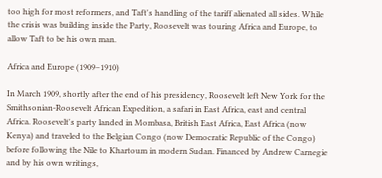too high for most reformers, and Taft's handling of the tariff alienated all sides. While the crisis was building inside the Party, Roosevelt was touring Africa and Europe, to allow Taft to be his own man.

Africa and Europe (1909–1910)

In March 1909, shortly after the end of his presidency, Roosevelt left New York for the Smithsonian-Roosevelt African Expedition, a safari in East Africa, east and central Africa. Roosevelt's party landed in Mombasa, British East Africa, East Africa (now Kenya) and traveled to the Belgian Congo (now Democratic Republic of the Congo) before following the Nile to Khartoum in modern Sudan. Financed by Andrew Carnegie and by his own writings,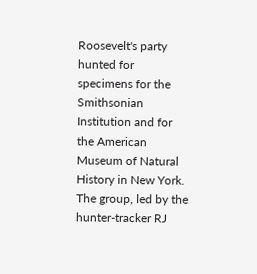Roosevelt's party hunted for specimens for the Smithsonian Institution and for the American Museum of Natural History in New York. The group, led by the hunter-tracker RJ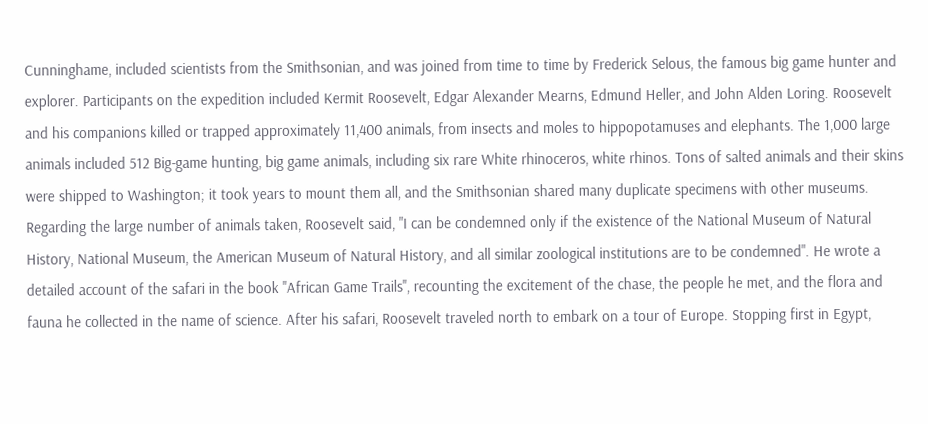Cunninghame, included scientists from the Smithsonian, and was joined from time to time by Frederick Selous, the famous big game hunter and explorer. Participants on the expedition included Kermit Roosevelt, Edgar Alexander Mearns, Edmund Heller, and John Alden Loring. Roosevelt and his companions killed or trapped approximately 11,400 animals, from insects and moles to hippopotamuses and elephants. The 1,000 large animals included 512 Big-game hunting, big game animals, including six rare White rhinoceros, white rhinos. Tons of salted animals and their skins were shipped to Washington; it took years to mount them all, and the Smithsonian shared many duplicate specimens with other museums. Regarding the large number of animals taken, Roosevelt said, "I can be condemned only if the existence of the National Museum of Natural History, National Museum, the American Museum of Natural History, and all similar zoological institutions are to be condemned". He wrote a detailed account of the safari in the book ''African Game Trails'', recounting the excitement of the chase, the people he met, and the flora and fauna he collected in the name of science. After his safari, Roosevelt traveled north to embark on a tour of Europe. Stopping first in Egypt,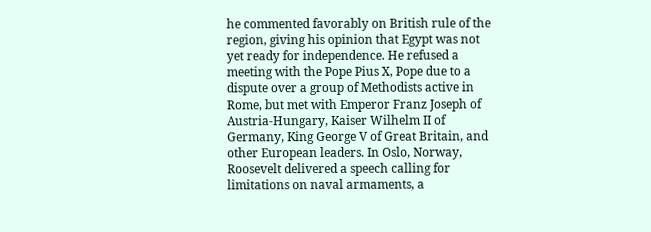he commented favorably on British rule of the region, giving his opinion that Egypt was not yet ready for independence. He refused a meeting with the Pope Pius X, Pope due to a dispute over a group of Methodists active in Rome, but met with Emperor Franz Joseph of Austria-Hungary, Kaiser Wilhelm II of Germany, King George V of Great Britain, and other European leaders. In Oslo, Norway, Roosevelt delivered a speech calling for limitations on naval armaments, a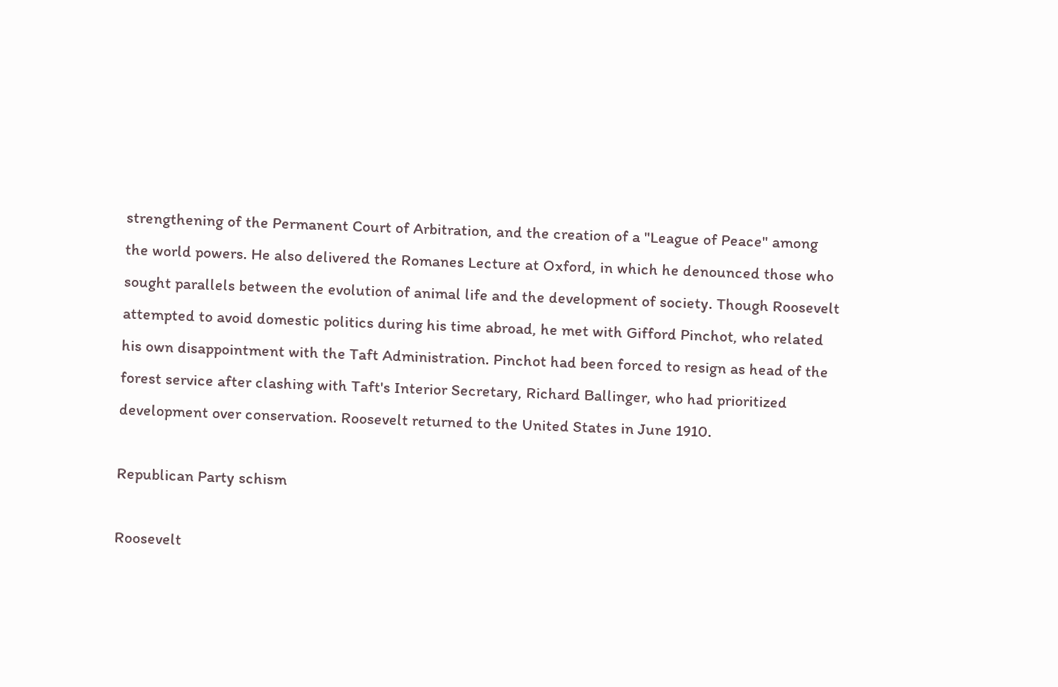strengthening of the Permanent Court of Arbitration, and the creation of a "League of Peace" among the world powers. He also delivered the Romanes Lecture at Oxford, in which he denounced those who sought parallels between the evolution of animal life and the development of society. Though Roosevelt attempted to avoid domestic politics during his time abroad, he met with Gifford Pinchot, who related his own disappointment with the Taft Administration. Pinchot had been forced to resign as head of the forest service after clashing with Taft's Interior Secretary, Richard Ballinger, who had prioritized development over conservation. Roosevelt returned to the United States in June 1910.

Republican Party schism

Roosevelt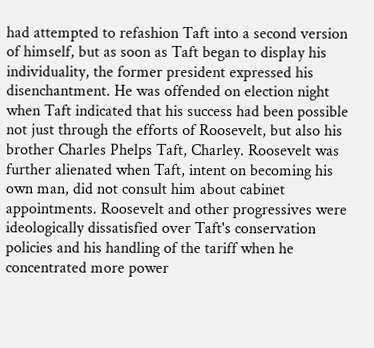had attempted to refashion Taft into a second version of himself, but as soon as Taft began to display his individuality, the former president expressed his disenchantment. He was offended on election night when Taft indicated that his success had been possible not just through the efforts of Roosevelt, but also his brother Charles Phelps Taft, Charley. Roosevelt was further alienated when Taft, intent on becoming his own man, did not consult him about cabinet appointments. Roosevelt and other progressives were ideologically dissatisfied over Taft's conservation policies and his handling of the tariff when he concentrated more power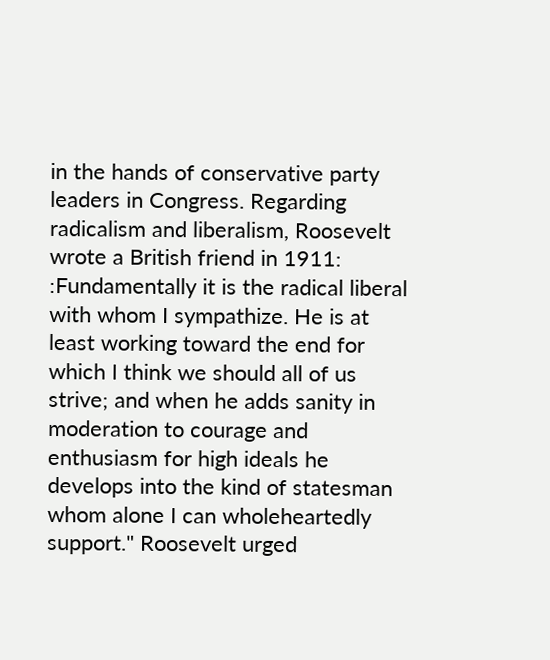in the hands of conservative party leaders in Congress. Regarding radicalism and liberalism, Roosevelt wrote a British friend in 1911: :Fundamentally it is the radical liberal with whom I sympathize. He is at least working toward the end for which I think we should all of us strive; and when he adds sanity in moderation to courage and enthusiasm for high ideals he develops into the kind of statesman whom alone I can wholeheartedly support." Roosevelt urged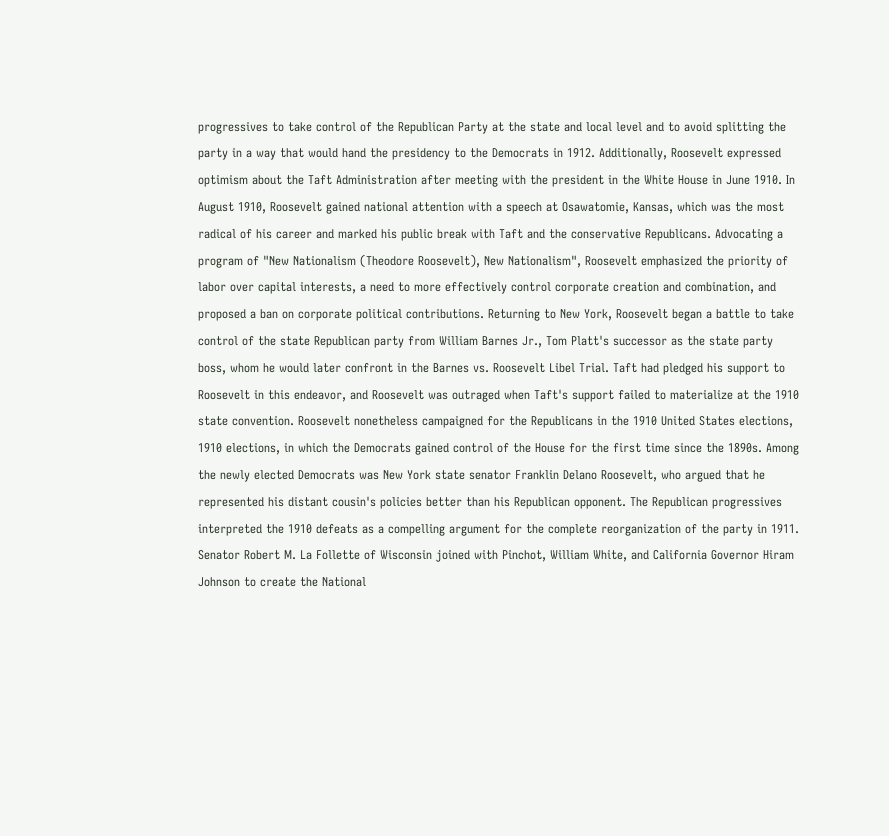progressives to take control of the Republican Party at the state and local level and to avoid splitting the party in a way that would hand the presidency to the Democrats in 1912. Additionally, Roosevelt expressed optimism about the Taft Administration after meeting with the president in the White House in June 1910. In August 1910, Roosevelt gained national attention with a speech at Osawatomie, Kansas, which was the most radical of his career and marked his public break with Taft and the conservative Republicans. Advocating a program of "New Nationalism (Theodore Roosevelt), New Nationalism", Roosevelt emphasized the priority of labor over capital interests, a need to more effectively control corporate creation and combination, and proposed a ban on corporate political contributions. Returning to New York, Roosevelt began a battle to take control of the state Republican party from William Barnes Jr., Tom Platt's successor as the state party boss, whom he would later confront in the Barnes vs. Roosevelt Libel Trial. Taft had pledged his support to Roosevelt in this endeavor, and Roosevelt was outraged when Taft's support failed to materialize at the 1910 state convention. Roosevelt nonetheless campaigned for the Republicans in the 1910 United States elections, 1910 elections, in which the Democrats gained control of the House for the first time since the 1890s. Among the newly elected Democrats was New York state senator Franklin Delano Roosevelt, who argued that he represented his distant cousin's policies better than his Republican opponent. The Republican progressives interpreted the 1910 defeats as a compelling argument for the complete reorganization of the party in 1911. Senator Robert M. La Follette of Wisconsin joined with Pinchot, William White, and California Governor Hiram Johnson to create the National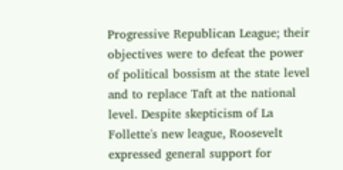Progressive Republican League; their objectives were to defeat the power of political bossism at the state level and to replace Taft at the national level. Despite skepticism of La Follette's new league, Roosevelt expressed general support for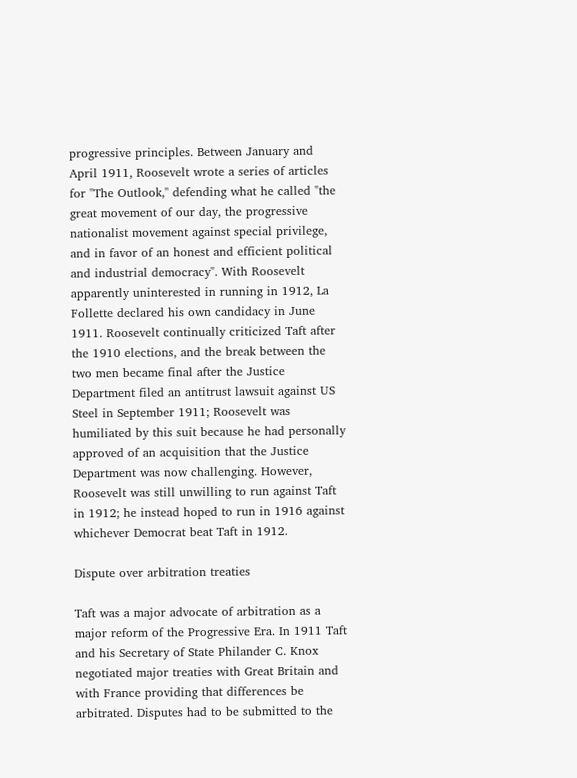progressive principles. Between January and April 1911, Roosevelt wrote a series of articles for ''The Outlook,'' defending what he called "the great movement of our day, the progressive nationalist movement against special privilege, and in favor of an honest and efficient political and industrial democracy". With Roosevelt apparently uninterested in running in 1912, La Follette declared his own candidacy in June 1911. Roosevelt continually criticized Taft after the 1910 elections, and the break between the two men became final after the Justice Department filed an antitrust lawsuit against US Steel in September 1911; Roosevelt was humiliated by this suit because he had personally approved of an acquisition that the Justice Department was now challenging. However, Roosevelt was still unwilling to run against Taft in 1912; he instead hoped to run in 1916 against whichever Democrat beat Taft in 1912.

Dispute over arbitration treaties

Taft was a major advocate of arbitration as a major reform of the Progressive Era. In 1911 Taft and his Secretary of State Philander C. Knox negotiated major treaties with Great Britain and with France providing that differences be arbitrated. Disputes had to be submitted to the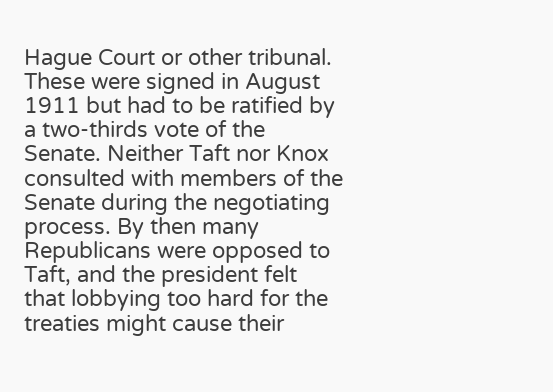Hague Court or other tribunal. These were signed in August 1911 but had to be ratified by a two-thirds vote of the Senate. Neither Taft nor Knox consulted with members of the Senate during the negotiating process. By then many Republicans were opposed to Taft, and the president felt that lobbying too hard for the treaties might cause their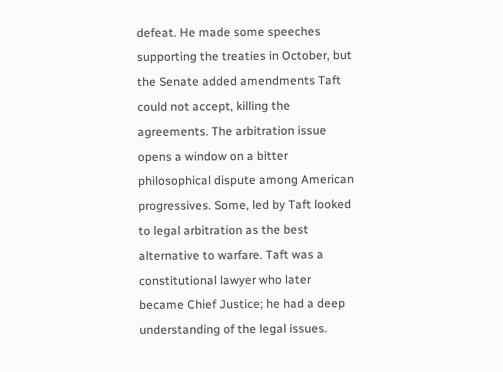defeat. He made some speeches supporting the treaties in October, but the Senate added amendments Taft could not accept, killing the agreements. The arbitration issue opens a window on a bitter philosophical dispute among American progressives. Some, led by Taft looked to legal arbitration as the best alternative to warfare. Taft was a constitutional lawyer who later became Chief Justice; he had a deep understanding of the legal issues.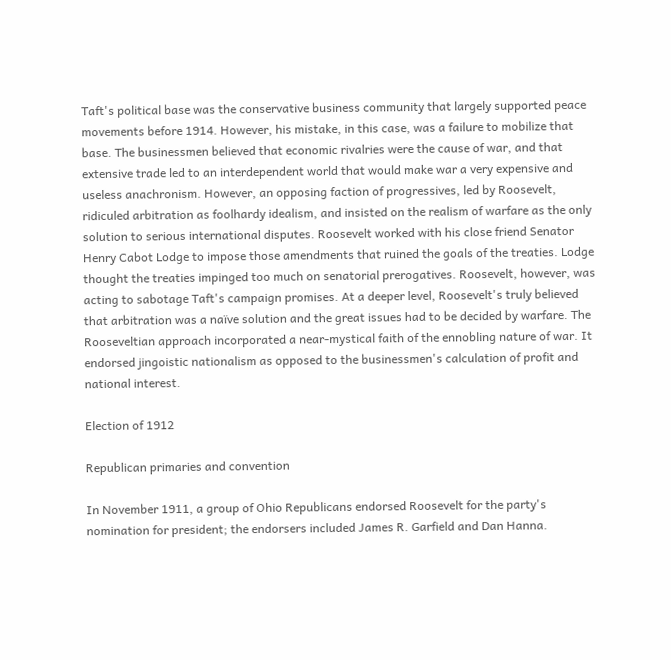Taft's political base was the conservative business community that largely supported peace movements before 1914. However, his mistake, in this case, was a failure to mobilize that base. The businessmen believed that economic rivalries were the cause of war, and that extensive trade led to an interdependent world that would make war a very expensive and useless anachronism. However, an opposing faction of progressives, led by Roosevelt, ridiculed arbitration as foolhardy idealism, and insisted on the realism of warfare as the only solution to serious international disputes. Roosevelt worked with his close friend Senator Henry Cabot Lodge to impose those amendments that ruined the goals of the treaties. Lodge thought the treaties impinged too much on senatorial prerogatives. Roosevelt, however, was acting to sabotage Taft's campaign promises. At a deeper level, Roosevelt's truly believed that arbitration was a naïve solution and the great issues had to be decided by warfare. The Rooseveltian approach incorporated a near-mystical faith of the ennobling nature of war. It endorsed jingoistic nationalism as opposed to the businessmen's calculation of profit and national interest.

Election of 1912

Republican primaries and convention

In November 1911, a group of Ohio Republicans endorsed Roosevelt for the party's nomination for president; the endorsers included James R. Garfield and Dan Hanna.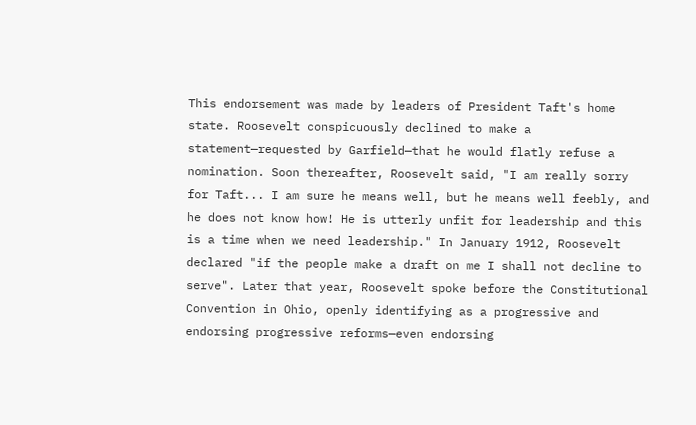This endorsement was made by leaders of President Taft's home state. Roosevelt conspicuously declined to make a statement—requested by Garfield—that he would flatly refuse a nomination. Soon thereafter, Roosevelt said, "I am really sorry for Taft... I am sure he means well, but he means well feebly, and he does not know how! He is utterly unfit for leadership and this is a time when we need leadership." In January 1912, Roosevelt declared "if the people make a draft on me I shall not decline to serve". Later that year, Roosevelt spoke before the Constitutional Convention in Ohio, openly identifying as a progressive and endorsing progressive reforms—even endorsing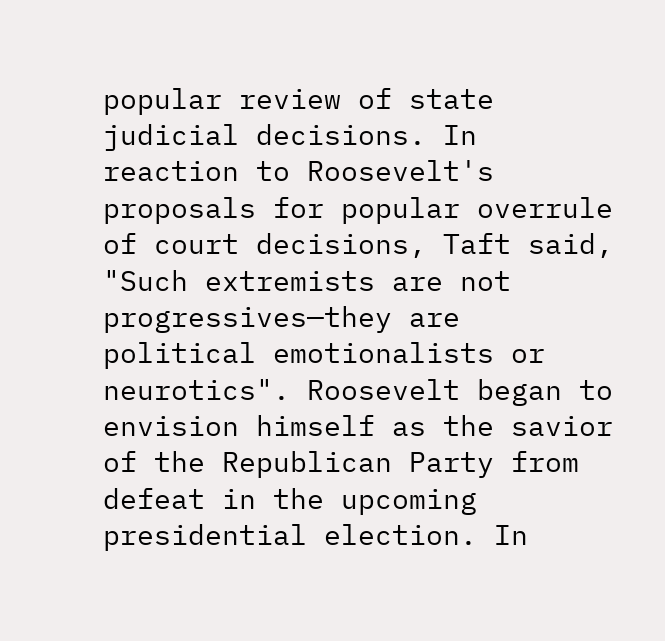popular review of state judicial decisions. In reaction to Roosevelt's proposals for popular overrule of court decisions, Taft said, "Such extremists are not progressives—they are political emotionalists or neurotics". Roosevelt began to envision himself as the savior of the Republican Party from defeat in the upcoming presidential election. In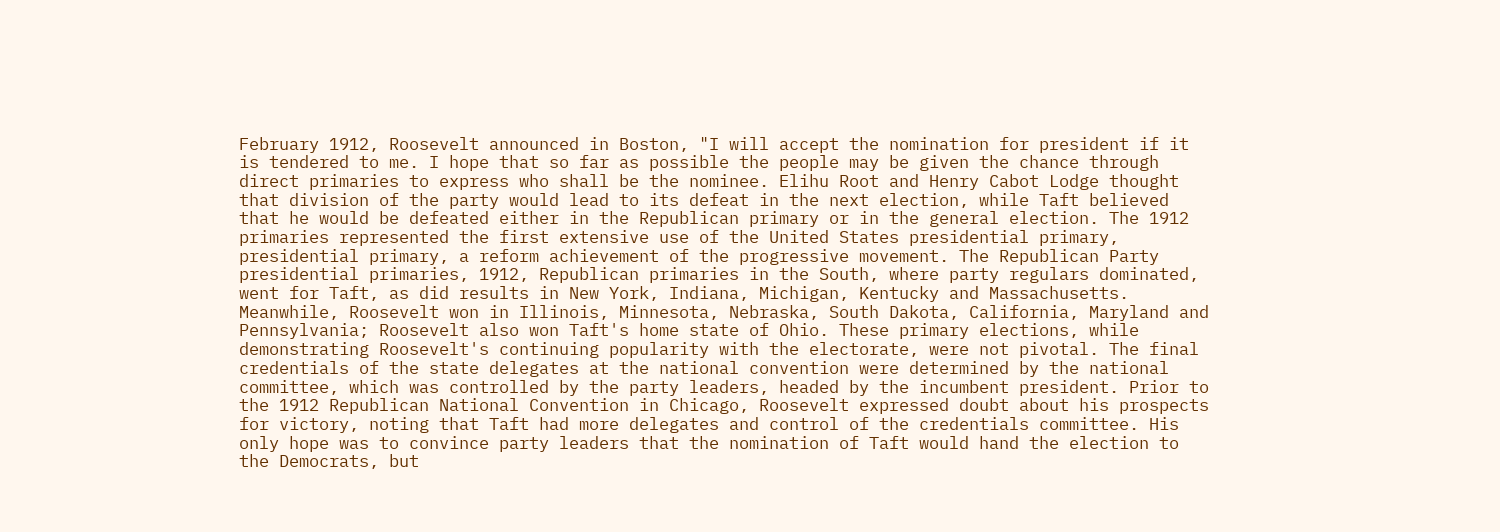February 1912, Roosevelt announced in Boston, "I will accept the nomination for president if it is tendered to me. I hope that so far as possible the people may be given the chance through direct primaries to express who shall be the nominee. Elihu Root and Henry Cabot Lodge thought that division of the party would lead to its defeat in the next election, while Taft believed that he would be defeated either in the Republican primary or in the general election. The 1912 primaries represented the first extensive use of the United States presidential primary, presidential primary, a reform achievement of the progressive movement. The Republican Party presidential primaries, 1912, Republican primaries in the South, where party regulars dominated, went for Taft, as did results in New York, Indiana, Michigan, Kentucky and Massachusetts. Meanwhile, Roosevelt won in Illinois, Minnesota, Nebraska, South Dakota, California, Maryland and Pennsylvania; Roosevelt also won Taft's home state of Ohio. These primary elections, while demonstrating Roosevelt's continuing popularity with the electorate, were not pivotal. The final credentials of the state delegates at the national convention were determined by the national committee, which was controlled by the party leaders, headed by the incumbent president. Prior to the 1912 Republican National Convention in Chicago, Roosevelt expressed doubt about his prospects for victory, noting that Taft had more delegates and control of the credentials committee. His only hope was to convince party leaders that the nomination of Taft would hand the election to the Democrats, but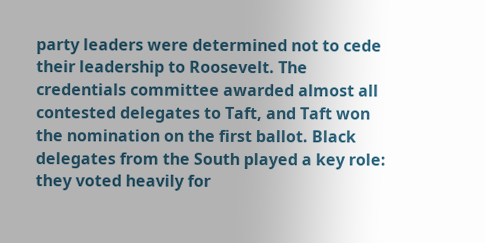party leaders were determined not to cede their leadership to Roosevelt. The credentials committee awarded almost all contested delegates to Taft, and Taft won the nomination on the first ballot. Black delegates from the South played a key role: they voted heavily for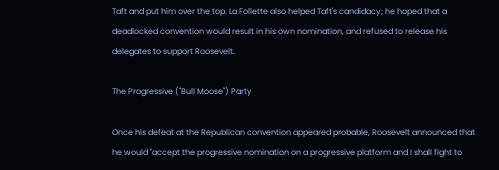Taft and put him over the top. La Follette also helped Taft's candidacy; he hoped that a deadlocked convention would result in his own nomination, and refused to release his delegates to support Roosevelt.

The Progressive ("Bull Moose") Party

Once his defeat at the Republican convention appeared probable, Roosevelt announced that he would "accept the progressive nomination on a progressive platform and I shall fight to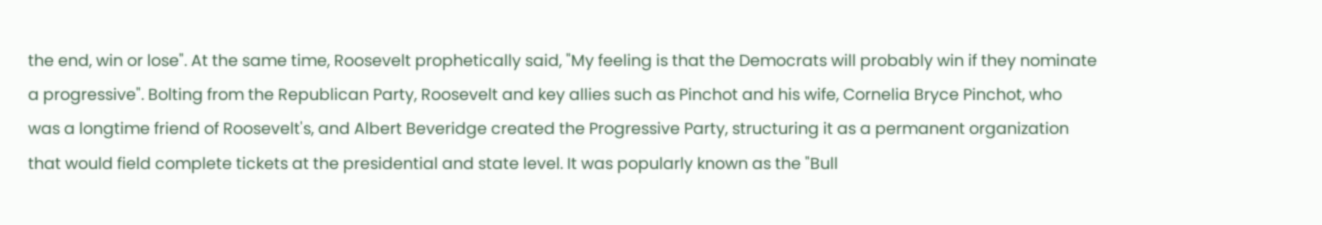the end, win or lose". At the same time, Roosevelt prophetically said, "My feeling is that the Democrats will probably win if they nominate a progressive". Bolting from the Republican Party, Roosevelt and key allies such as Pinchot and his wife, Cornelia Bryce Pinchot, who was a longtime friend of Roosevelt's, and Albert Beveridge created the Progressive Party, structuring it as a permanent organization that would field complete tickets at the presidential and state level. It was popularly known as the "Bull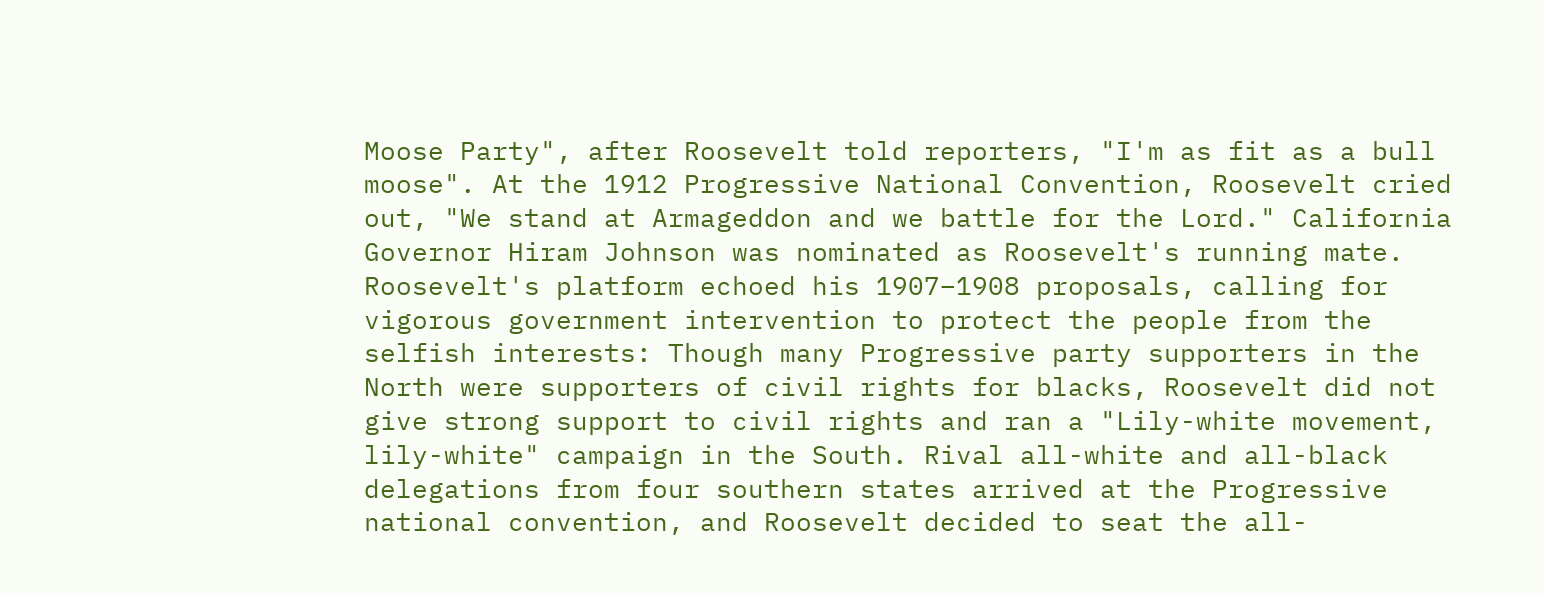Moose Party", after Roosevelt told reporters, "I'm as fit as a bull moose". At the 1912 Progressive National Convention, Roosevelt cried out, "We stand at Armageddon and we battle for the Lord." California Governor Hiram Johnson was nominated as Roosevelt's running mate. Roosevelt's platform echoed his 1907–1908 proposals, calling for vigorous government intervention to protect the people from the selfish interests: Though many Progressive party supporters in the North were supporters of civil rights for blacks, Roosevelt did not give strong support to civil rights and ran a "Lily-white movement, lily-white" campaign in the South. Rival all-white and all-black delegations from four southern states arrived at the Progressive national convention, and Roosevelt decided to seat the all-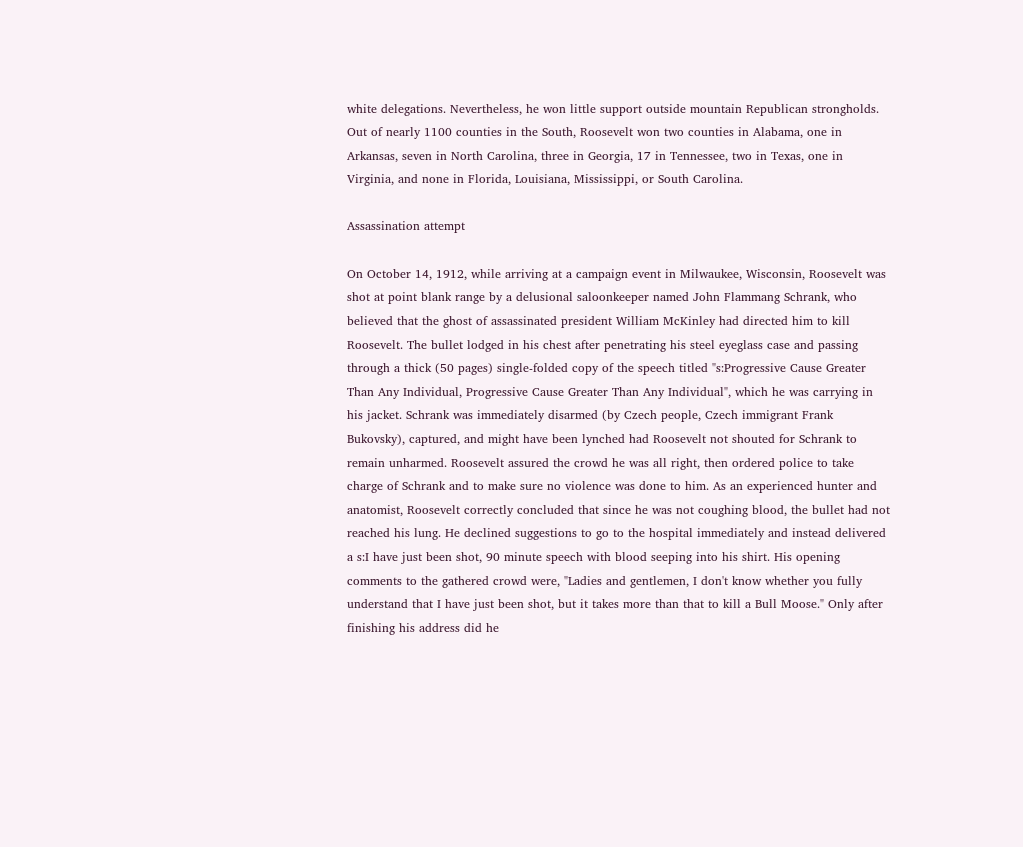white delegations. Nevertheless, he won little support outside mountain Republican strongholds. Out of nearly 1100 counties in the South, Roosevelt won two counties in Alabama, one in Arkansas, seven in North Carolina, three in Georgia, 17 in Tennessee, two in Texas, one in Virginia, and none in Florida, Louisiana, Mississippi, or South Carolina.

Assassination attempt

On October 14, 1912, while arriving at a campaign event in Milwaukee, Wisconsin, Roosevelt was shot at point blank range by a delusional saloonkeeper named John Flammang Schrank, who believed that the ghost of assassinated president William McKinley had directed him to kill Roosevelt. The bullet lodged in his chest after penetrating his steel eyeglass case and passing through a thick (50 pages) single-folded copy of the speech titled "s:Progressive Cause Greater Than Any Individual, Progressive Cause Greater Than Any Individual", which he was carrying in his jacket. Schrank was immediately disarmed (by Czech people, Czech immigrant Frank Bukovsky), captured, and might have been lynched had Roosevelt not shouted for Schrank to remain unharmed. Roosevelt assured the crowd he was all right, then ordered police to take charge of Schrank and to make sure no violence was done to him. As an experienced hunter and anatomist, Roosevelt correctly concluded that since he was not coughing blood, the bullet had not reached his lung. He declined suggestions to go to the hospital immediately and instead delivered a s:I have just been shot, 90 minute speech with blood seeping into his shirt. His opening comments to the gathered crowd were, "Ladies and gentlemen, I don't know whether you fully understand that I have just been shot, but it takes more than that to kill a Bull Moose." Only after finishing his address did he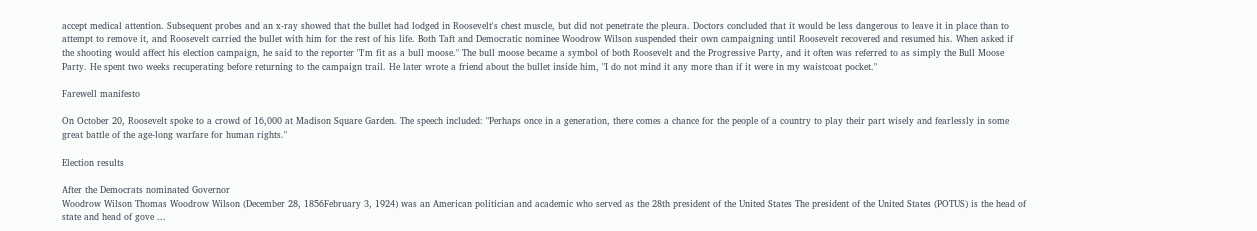accept medical attention. Subsequent probes and an x-ray showed that the bullet had lodged in Roosevelt's chest muscle, but did not penetrate the pleura. Doctors concluded that it would be less dangerous to leave it in place than to attempt to remove it, and Roosevelt carried the bullet with him for the rest of his life. Both Taft and Democratic nominee Woodrow Wilson suspended their own campaigning until Roosevelt recovered and resumed his. When asked if the shooting would affect his election campaign, he said to the reporter "I'm fit as a bull moose." The bull moose became a symbol of both Roosevelt and the Progressive Party, and it often was referred to as simply the Bull Moose Party. He spent two weeks recuperating before returning to the campaign trail. He later wrote a friend about the bullet inside him, "I do not mind it any more than if it were in my waistcoat pocket."

Farewell manifesto

On October 20, Roosevelt spoke to a crowd of 16,000 at Madison Square Garden. The speech included: "Perhaps once in a generation, there comes a chance for the people of a country to play their part wisely and fearlessly in some great battle of the age-long warfare for human rights."

Election results

After the Democrats nominated Governor
Woodrow Wilson Thomas Woodrow Wilson (December 28, 1856February 3, 1924) was an American politician and academic who served as the 28th president of the United States The president of the United States (POTUS) is the head of state and head of gove ...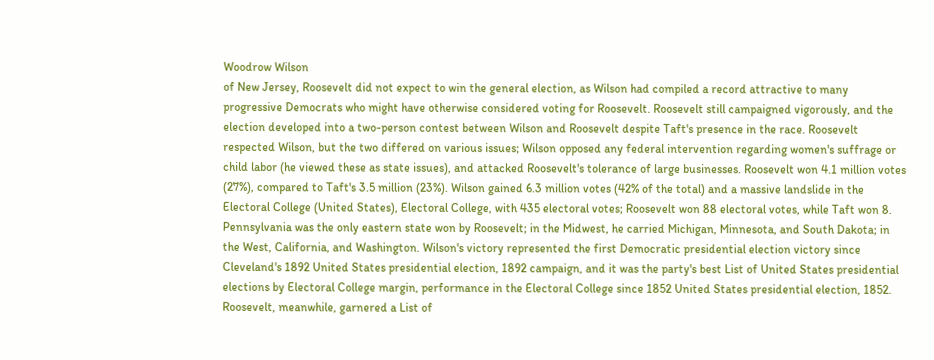Woodrow Wilson
of New Jersey, Roosevelt did not expect to win the general election, as Wilson had compiled a record attractive to many progressive Democrats who might have otherwise considered voting for Roosevelt. Roosevelt still campaigned vigorously, and the election developed into a two-person contest between Wilson and Roosevelt despite Taft's presence in the race. Roosevelt respected Wilson, but the two differed on various issues; Wilson opposed any federal intervention regarding women's suffrage or child labor (he viewed these as state issues), and attacked Roosevelt's tolerance of large businesses. Roosevelt won 4.1 million votes (27%), compared to Taft's 3.5 million (23%). Wilson gained 6.3 million votes (42% of the total) and a massive landslide in the Electoral College (United States), Electoral College, with 435 electoral votes; Roosevelt won 88 electoral votes, while Taft won 8. Pennsylvania was the only eastern state won by Roosevelt; in the Midwest, he carried Michigan, Minnesota, and South Dakota; in the West, California, and Washington. Wilson's victory represented the first Democratic presidential election victory since Cleveland's 1892 United States presidential election, 1892 campaign, and it was the party's best List of United States presidential elections by Electoral College margin, performance in the Electoral College since 1852 United States presidential election, 1852. Roosevelt, meanwhile, garnered a List of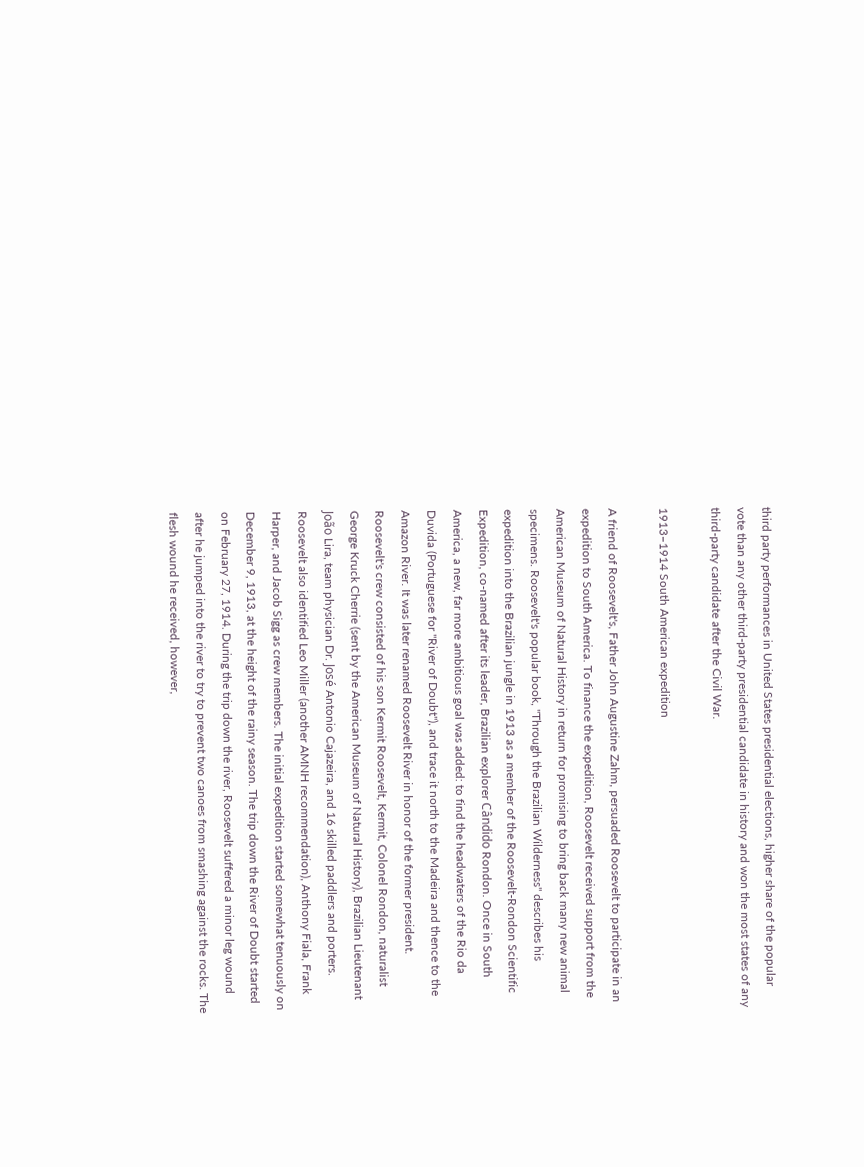third party performances in United States presidential elections, higher share of the popular vote than any other third-party presidential candidate in history and won the most states of any third-party candidate after the Civil War.

1913–1914 South American expedition

A friend of Roosevelt's, Father John Augustine Zahm, persuaded Roosevelt to participate in an expedition to South America. To finance the expedition, Roosevelt received support from the American Museum of Natural History in return for promising to bring back many new animal specimens. Roosevelt's popular book, ''Through the Brazilian Wilderness'' describes his expedition into the Brazilian jungle in 1913 as a member of the Roosevelt-Rondon Scientific Expedition, co-named after its leader, Brazilian explorer Cândido Rondon. Once in South America, a new, far more ambitious goal was added: to find the headwaters of the Rio da Duvida (Portuguese for "River of Doubt"), and trace it north to the Madeira and thence to the Amazon River. It was later renamed Roosevelt River in honor of the former president. Roosevelt's crew consisted of his son Kermit Roosevelt, Kermit, Colonel Rondon, naturalist George Kruck Cherrie (sent by the American Museum of Natural History), Brazilian Lieutenant João Lira, team physician Dr. José Antonio Cajazeira, and 16 skilled paddlers and porters. Roosevelt also identified Leo Miller (another AMNH recommendation), Anthony Fiala, Frank Harper, and Jacob Sigg as crew members. The initial expedition started somewhat tenuously on December 9, 1913, at the height of the rainy season. The trip down the River of Doubt started on February 27, 1914. During the trip down the river, Roosevelt suffered a minor leg wound after he jumped into the river to try to prevent two canoes from smashing against the rocks. The flesh wound he received, however,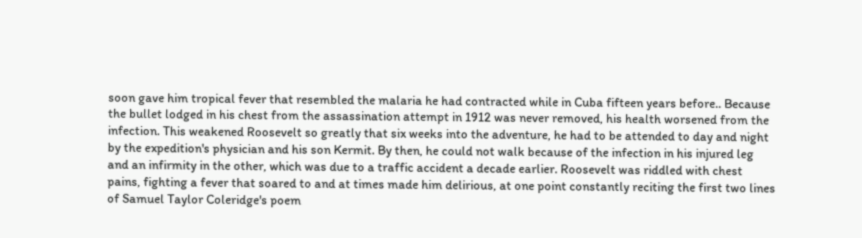soon gave him tropical fever that resembled the malaria he had contracted while in Cuba fifteen years before.. Because the bullet lodged in his chest from the assassination attempt in 1912 was never removed, his health worsened from the infection. This weakened Roosevelt so greatly that six weeks into the adventure, he had to be attended to day and night by the expedition's physician and his son Kermit. By then, he could not walk because of the infection in his injured leg and an infirmity in the other, which was due to a traffic accident a decade earlier. Roosevelt was riddled with chest pains, fighting a fever that soared to and at times made him delirious, at one point constantly reciting the first two lines of Samuel Taylor Coleridge's poem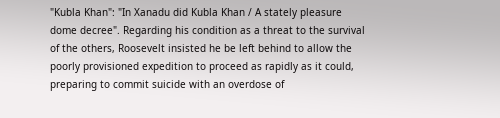"Kubla Khan": "In Xanadu did Kubla Khan / A stately pleasure dome decree". Regarding his condition as a threat to the survival of the others, Roosevelt insisted he be left behind to allow the poorly provisioned expedition to proceed as rapidly as it could, preparing to commit suicide with an overdose of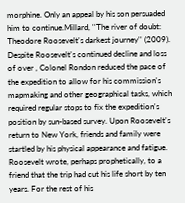morphine. Only an appeal by his son persuaded him to continue.Millard, ''The river of doubt: Theodore Roosevelt's darkest journey'' (2009). Despite Roosevelt's continued decline and loss of over , Colonel Rondon reduced the pace of the expedition to allow for his commission's mapmaking and other geographical tasks, which required regular stops to fix the expedition's position by sun-based survey. Upon Roosevelt's return to New York, friends and family were startled by his physical appearance and fatigue. Roosevelt wrote, perhaps prophetically, to a friend that the trip had cut his life short by ten years. For the rest of his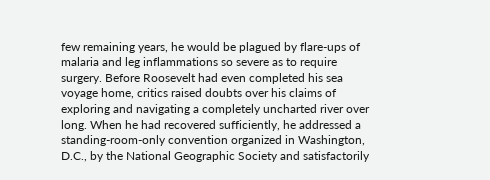few remaining years, he would be plagued by flare-ups of malaria and leg inflammations so severe as to require surgery. Before Roosevelt had even completed his sea voyage home, critics raised doubts over his claims of exploring and navigating a completely uncharted river over long. When he had recovered sufficiently, he addressed a standing-room-only convention organized in Washington, D.C., by the National Geographic Society and satisfactorily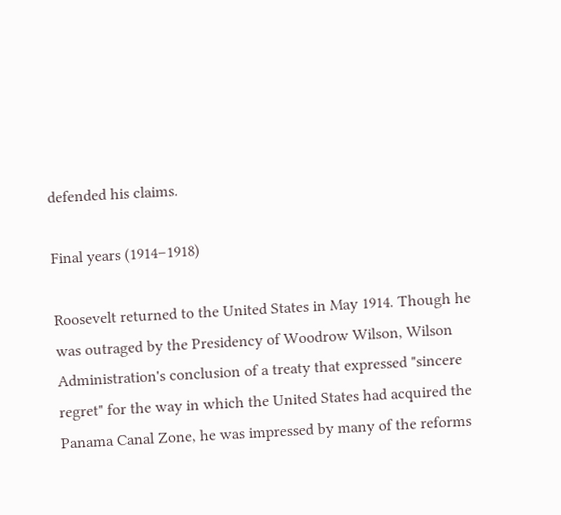defended his claims.

Final years (1914–1918)

Roosevelt returned to the United States in May 1914. Though he was outraged by the Presidency of Woodrow Wilson, Wilson Administration's conclusion of a treaty that expressed "sincere regret" for the way in which the United States had acquired the Panama Canal Zone, he was impressed by many of the reforms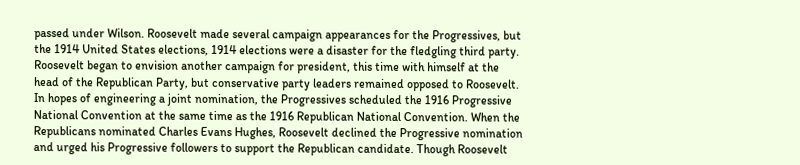passed under Wilson. Roosevelt made several campaign appearances for the Progressives, but the 1914 United States elections, 1914 elections were a disaster for the fledgling third party. Roosevelt began to envision another campaign for president, this time with himself at the head of the Republican Party, but conservative party leaders remained opposed to Roosevelt. In hopes of engineering a joint nomination, the Progressives scheduled the 1916 Progressive National Convention at the same time as the 1916 Republican National Convention. When the Republicans nominated Charles Evans Hughes, Roosevelt declined the Progressive nomination and urged his Progressive followers to support the Republican candidate. Though Roosevelt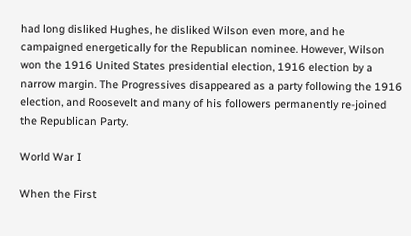had long disliked Hughes, he disliked Wilson even more, and he campaigned energetically for the Republican nominee. However, Wilson won the 1916 United States presidential election, 1916 election by a narrow margin. The Progressives disappeared as a party following the 1916 election, and Roosevelt and many of his followers permanently re-joined the Republican Party.

World War I

When the First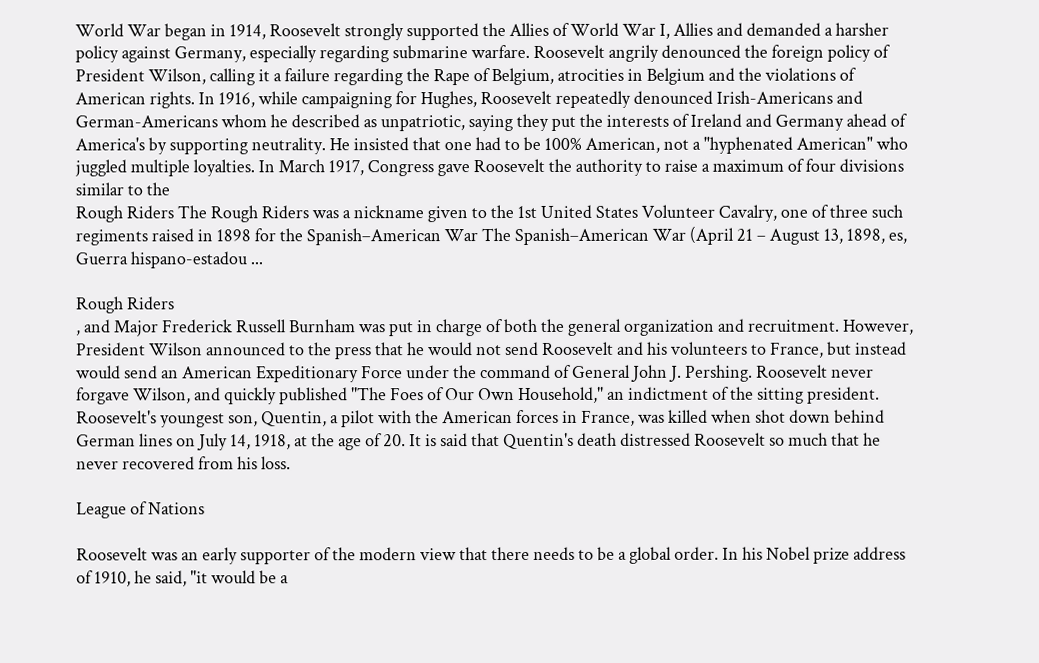World War began in 1914, Roosevelt strongly supported the Allies of World War I, Allies and demanded a harsher policy against Germany, especially regarding submarine warfare. Roosevelt angrily denounced the foreign policy of President Wilson, calling it a failure regarding the Rape of Belgium, atrocities in Belgium and the violations of American rights. In 1916, while campaigning for Hughes, Roosevelt repeatedly denounced Irish-Americans and German-Americans whom he described as unpatriotic, saying they put the interests of Ireland and Germany ahead of America's by supporting neutrality. He insisted that one had to be 100% American, not a "hyphenated American" who juggled multiple loyalties. In March 1917, Congress gave Roosevelt the authority to raise a maximum of four divisions similar to the
Rough Riders The Rough Riders was a nickname given to the 1st United States Volunteer Cavalry, one of three such regiments raised in 1898 for the Spanish–American War The Spanish–American War (April 21 – August 13, 1898, es, Guerra hispano-estadou ...

Rough Riders
, and Major Frederick Russell Burnham was put in charge of both the general organization and recruitment. However, President Wilson announced to the press that he would not send Roosevelt and his volunteers to France, but instead would send an American Expeditionary Force under the command of General John J. Pershing. Roosevelt never forgave Wilson, and quickly published ''The Foes of Our Own Household,'' an indictment of the sitting president. Roosevelt's youngest son, Quentin, a pilot with the American forces in France, was killed when shot down behind German lines on July 14, 1918, at the age of 20. It is said that Quentin's death distressed Roosevelt so much that he never recovered from his loss.

League of Nations

Roosevelt was an early supporter of the modern view that there needs to be a global order. In his Nobel prize address of 1910, he said, "it would be a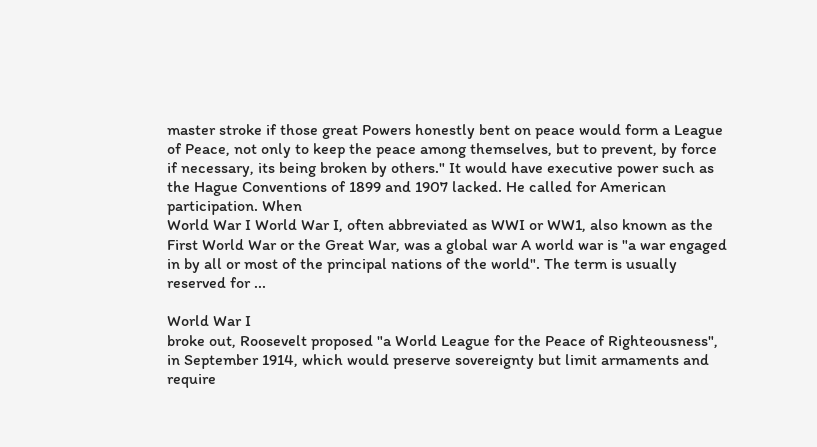master stroke if those great Powers honestly bent on peace would form a League of Peace, not only to keep the peace among themselves, but to prevent, by force if necessary, its being broken by others." It would have executive power such as the Hague Conventions of 1899 and 1907 lacked. He called for American participation. When
World War I World War I, often abbreviated as WWI or WW1, also known as the First World War or the Great War, was a global war A world war is "a war engaged in by all or most of the principal nations of the world". The term is usually reserved for ...

World War I
broke out, Roosevelt proposed "a World League for the Peace of Righteousness", in September 1914, which would preserve sovereignty but limit armaments and require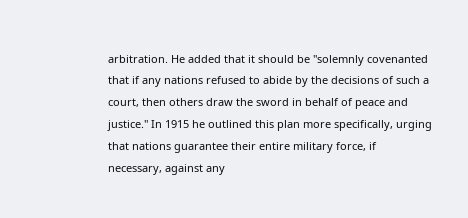arbitration. He added that it should be "solemnly covenanted that if any nations refused to abide by the decisions of such a court, then others draw the sword in behalf of peace and justice." In 1915 he outlined this plan more specifically, urging that nations guarantee their entire military force, if necessary, against any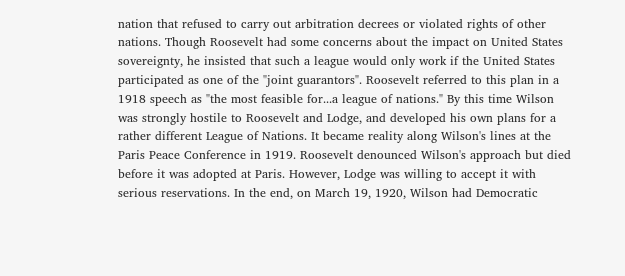nation that refused to carry out arbitration decrees or violated rights of other nations. Though Roosevelt had some concerns about the impact on United States sovereignty, he insisted that such a league would only work if the United States participated as one of the "joint guarantors". Roosevelt referred to this plan in a 1918 speech as "the most feasible for...a league of nations." By this time Wilson was strongly hostile to Roosevelt and Lodge, and developed his own plans for a rather different League of Nations. It became reality along Wilson's lines at the Paris Peace Conference in 1919. Roosevelt denounced Wilson's approach but died before it was adopted at Paris. However, Lodge was willing to accept it with serious reservations. In the end, on March 19, 1920, Wilson had Democratic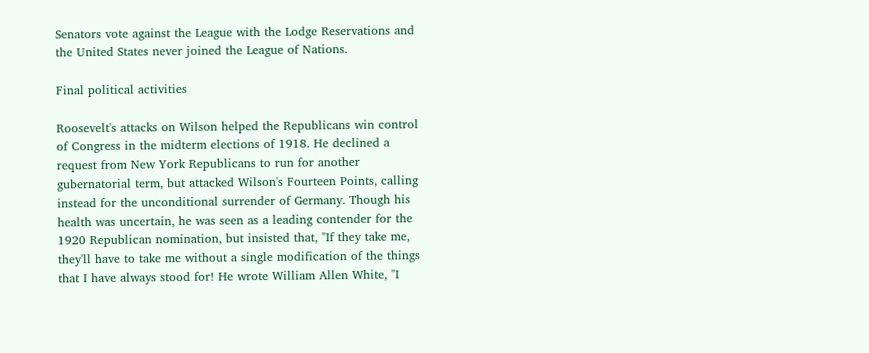Senators vote against the League with the Lodge Reservations and the United States never joined the League of Nations.

Final political activities

Roosevelt's attacks on Wilson helped the Republicans win control of Congress in the midterm elections of 1918. He declined a request from New York Republicans to run for another gubernatorial term, but attacked Wilson's Fourteen Points, calling instead for the unconditional surrender of Germany. Though his health was uncertain, he was seen as a leading contender for the 1920 Republican nomination, but insisted that, "If they take me, they'll have to take me without a single modification of the things that I have always stood for! He wrote William Allen White, "I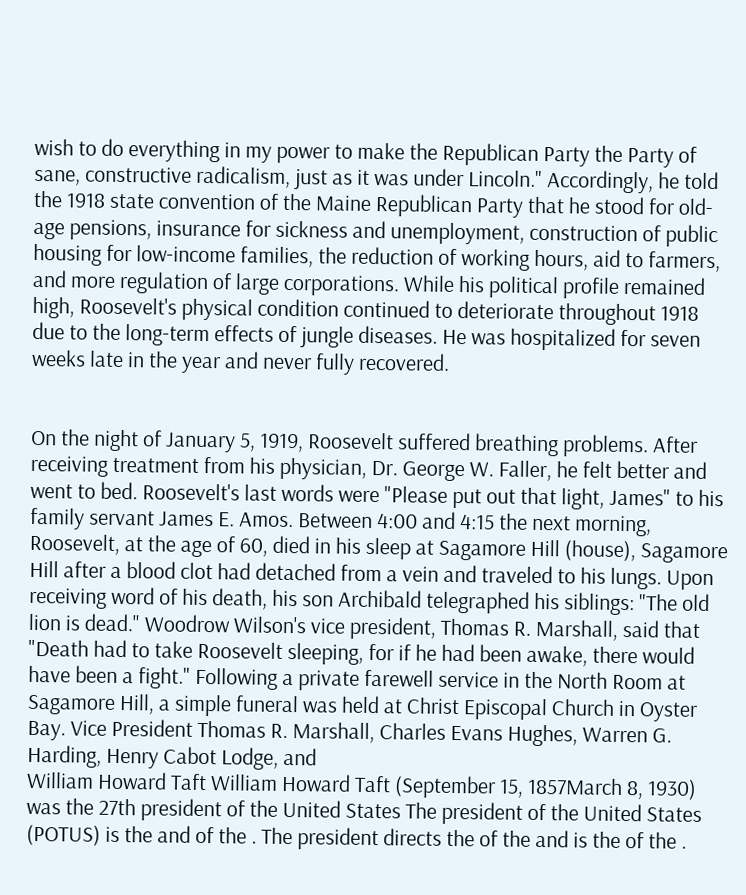wish to do everything in my power to make the Republican Party the Party of sane, constructive radicalism, just as it was under Lincoln." Accordingly, he told the 1918 state convention of the Maine Republican Party that he stood for old-age pensions, insurance for sickness and unemployment, construction of public housing for low-income families, the reduction of working hours, aid to farmers, and more regulation of large corporations. While his political profile remained high, Roosevelt's physical condition continued to deteriorate throughout 1918 due to the long-term effects of jungle diseases. He was hospitalized for seven weeks late in the year and never fully recovered.


On the night of January 5, 1919, Roosevelt suffered breathing problems. After receiving treatment from his physician, Dr. George W. Faller, he felt better and went to bed. Roosevelt's last words were "Please put out that light, James" to his family servant James E. Amos. Between 4:00 and 4:15 the next morning, Roosevelt, at the age of 60, died in his sleep at Sagamore Hill (house), Sagamore Hill after a blood clot had detached from a vein and traveled to his lungs. Upon receiving word of his death, his son Archibald telegraphed his siblings: "The old lion is dead." Woodrow Wilson's vice president, Thomas R. Marshall, said that "Death had to take Roosevelt sleeping, for if he had been awake, there would have been a fight." Following a private farewell service in the North Room at Sagamore Hill, a simple funeral was held at Christ Episcopal Church in Oyster Bay. Vice President Thomas R. Marshall, Charles Evans Hughes, Warren G. Harding, Henry Cabot Lodge, and
William Howard Taft William Howard Taft (September 15, 1857March 8, 1930) was the 27th president of the United States The president of the United States (POTUS) is the and of the . The president directs the of the and is the of the .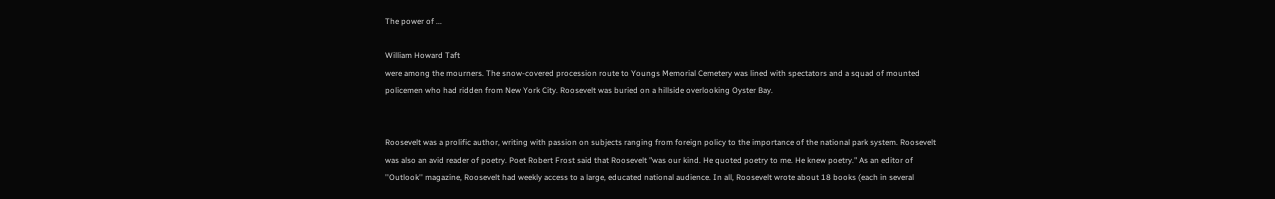The power of ...

William Howard Taft
were among the mourners. The snow-covered procession route to Youngs Memorial Cemetery was lined with spectators and a squad of mounted policemen who had ridden from New York City. Roosevelt was buried on a hillside overlooking Oyster Bay.


Roosevelt was a prolific author, writing with passion on subjects ranging from foreign policy to the importance of the national park system. Roosevelt was also an avid reader of poetry. Poet Robert Frost said that Roosevelt "was our kind. He quoted poetry to me. He knew poetry." As an editor of ''Outlook'' magazine, Roosevelt had weekly access to a large, educated national audience. In all, Roosevelt wrote about 18 books (each in several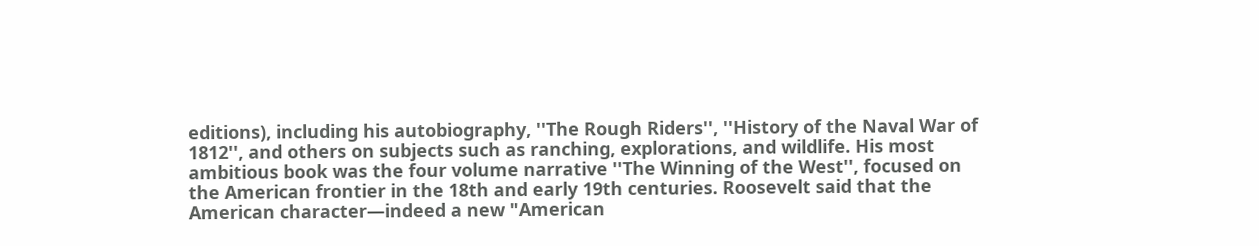editions), including his autobiography, ''The Rough Riders'', ''History of the Naval War of 1812'', and others on subjects such as ranching, explorations, and wildlife. His most ambitious book was the four volume narrative ''The Winning of the West'', focused on the American frontier in the 18th and early 19th centuries. Roosevelt said that the American character—indeed a new "American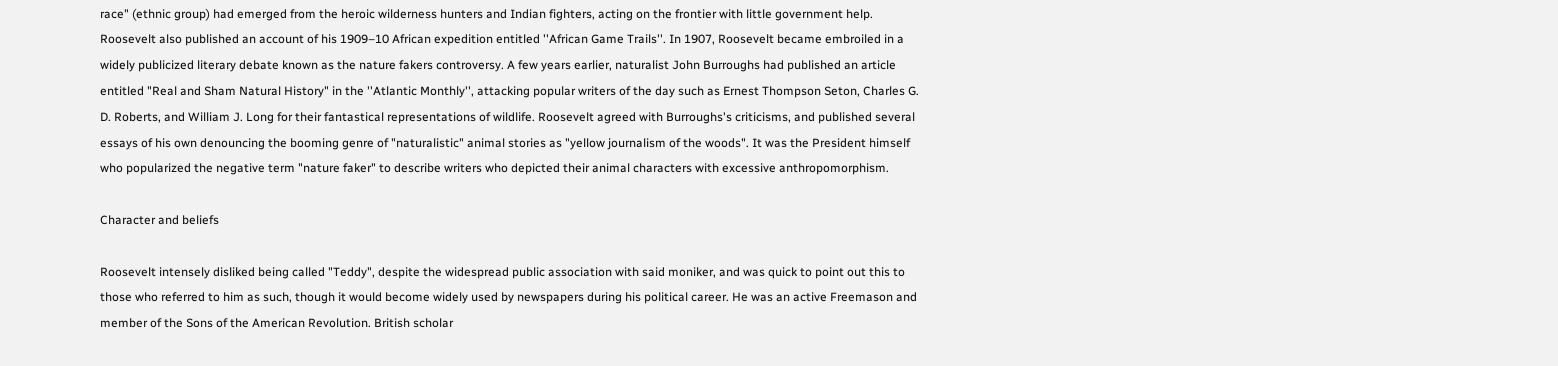race" (ethnic group) had emerged from the heroic wilderness hunters and Indian fighters, acting on the frontier with little government help. Roosevelt also published an account of his 1909–10 African expedition entitled ''African Game Trails''. In 1907, Roosevelt became embroiled in a widely publicized literary debate known as the nature fakers controversy. A few years earlier, naturalist John Burroughs had published an article entitled "Real and Sham Natural History" in the ''Atlantic Monthly'', attacking popular writers of the day such as Ernest Thompson Seton, Charles G. D. Roberts, and William J. Long for their fantastical representations of wildlife. Roosevelt agreed with Burroughs's criticisms, and published several essays of his own denouncing the booming genre of "naturalistic" animal stories as "yellow journalism of the woods". It was the President himself who popularized the negative term "nature faker" to describe writers who depicted their animal characters with excessive anthropomorphism.

Character and beliefs

Roosevelt intensely disliked being called "Teddy", despite the widespread public association with said moniker, and was quick to point out this to those who referred to him as such, though it would become widely used by newspapers during his political career. He was an active Freemason and member of the Sons of the American Revolution. British scholar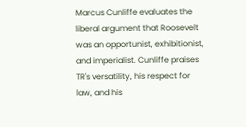Marcus Cunliffe evaluates the liberal argument that Roosevelt was an opportunist, exhibitionist, and imperialist. Cunliffe praises TR's versatility, his respect for law, and his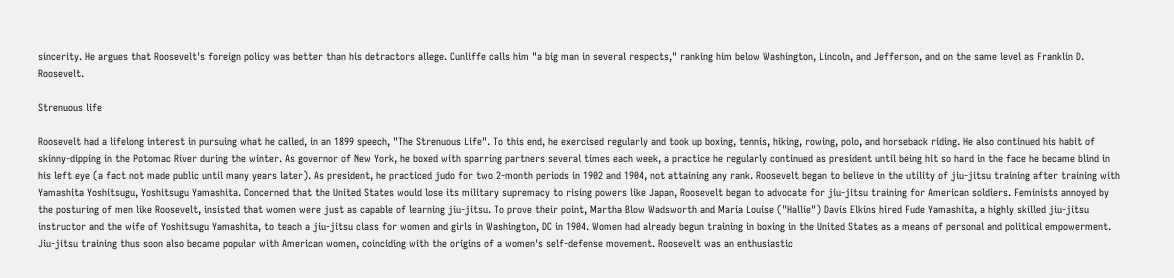sincerity. He argues that Roosevelt's foreign policy was better than his detractors allege. Cunliffe calls him "a big man in several respects," ranking him below Washington, Lincoln, and Jefferson, and on the same level as Franklin D. Roosevelt.

Strenuous life

Roosevelt had a lifelong interest in pursuing what he called, in an 1899 speech, "The Strenuous Life". To this end, he exercised regularly and took up boxing, tennis, hiking, rowing, polo, and horseback riding. He also continued his habit of skinny-dipping in the Potomac River during the winter. As governor of New York, he boxed with sparring partners several times each week, a practice he regularly continued as president until being hit so hard in the face he became blind in his left eye (a fact not made public until many years later). As president, he practiced judo for two 2-month periods in 1902 and 1904, not attaining any rank. Roosevelt began to believe in the utility of jiu-jitsu training after training with Yamashita Yoshitsugu, Yoshitsugu Yamashita. Concerned that the United States would lose its military supremacy to rising powers like Japan, Roosevelt began to advocate for jiu-jitsu training for American soldiers. Feminists annoyed by the posturing of men like Roosevelt, insisted that women were just as capable of learning jiu-jitsu. To prove their point, Martha Blow Wadsworth and Maria Louise ("Hallie") Davis Elkins hired Fude Yamashita, a highly skilled jiu-jitsu instructor and the wife of Yoshitsugu Yamashita, to teach a jiu-jitsu class for women and girls in Washington, DC in 1904. Women had already begun training in boxing in the United States as a means of personal and political empowerment. Jiu-jitsu training thus soon also became popular with American women, coinciding with the origins of a women's self-defense movement. Roosevelt was an enthusiastic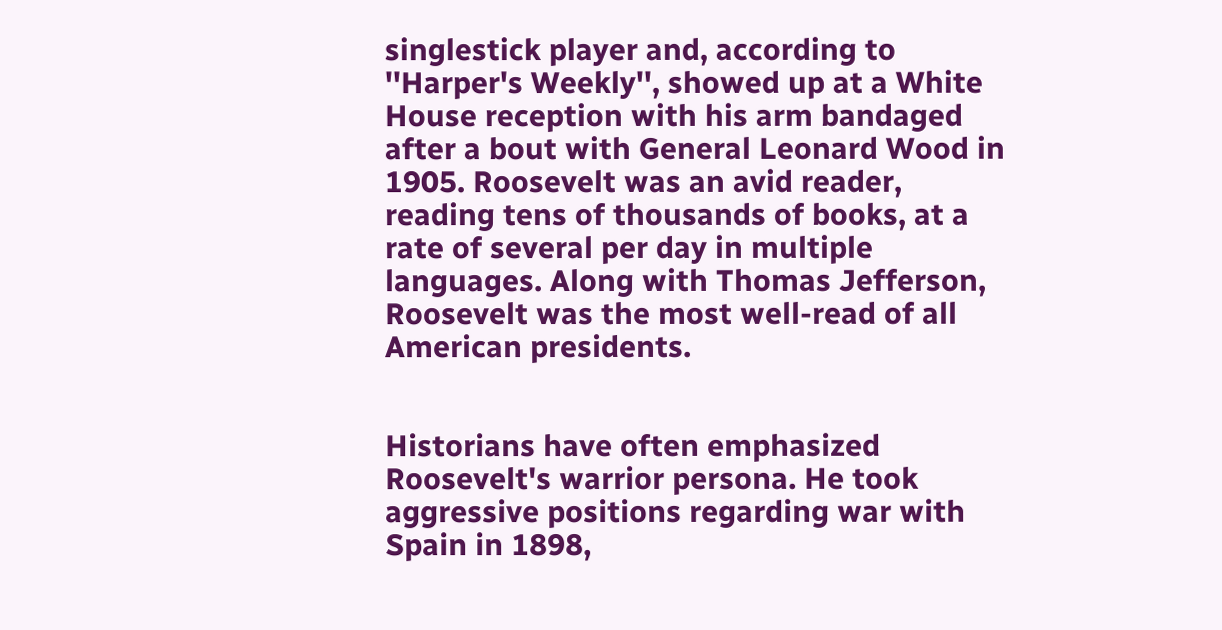singlestick player and, according to ''Harper's Weekly'', showed up at a White House reception with his arm bandaged after a bout with General Leonard Wood in 1905. Roosevelt was an avid reader, reading tens of thousands of books, at a rate of several per day in multiple languages. Along with Thomas Jefferson, Roosevelt was the most well-read of all American presidents.


Historians have often emphasized Roosevelt's warrior persona. He took aggressive positions regarding war with Spain in 1898,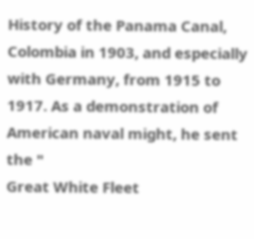History of the Panama Canal, Colombia in 1903, and especially with Germany, from 1915 to 1917. As a demonstration of American naval might, he sent the "
Great White Fleet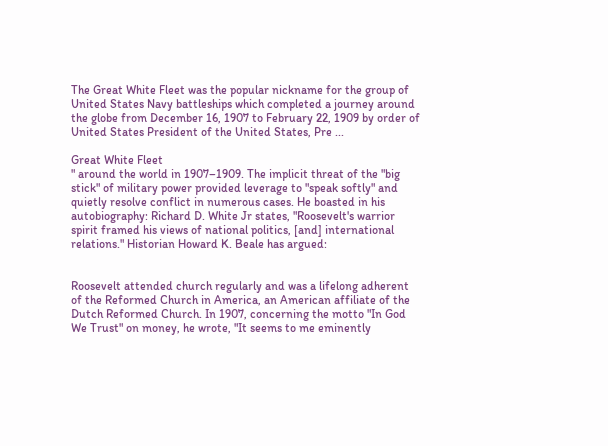The Great White Fleet was the popular nickname for the group of United States Navy battleships which completed a journey around the globe from December 16, 1907 to February 22, 1909 by order of United States President of the United States, Pre ...

Great White Fleet
" around the world in 1907–1909. The implicit threat of the "big stick" of military power provided leverage to "speak softly" and quietly resolve conflict in numerous cases. He boasted in his autobiography: Richard D. White Jr states, "Roosevelt's warrior spirit framed his views of national politics, [and] international relations." Historian Howard K. Beale has argued:


Roosevelt attended church regularly and was a lifelong adherent of the Reformed Church in America, an American affiliate of the Dutch Reformed Church. In 1907, concerning the motto "In God We Trust" on money, he wrote, "It seems to me eminently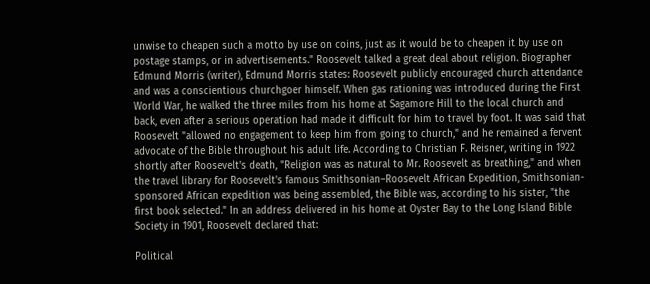unwise to cheapen such a motto by use on coins, just as it would be to cheapen it by use on postage stamps, or in advertisements." Roosevelt talked a great deal about religion. Biographer Edmund Morris (writer), Edmund Morris states: Roosevelt publicly encouraged church attendance and was a conscientious churchgoer himself. When gas rationing was introduced during the First World War, he walked the three miles from his home at Sagamore Hill to the local church and back, even after a serious operation had made it difficult for him to travel by foot. It was said that Roosevelt "allowed no engagement to keep him from going to church," and he remained a fervent advocate of the Bible throughout his adult life. According to Christian F. Reisner, writing in 1922 shortly after Roosevelt's death, "Religion was as natural to Mr. Roosevelt as breathing," and when the travel library for Roosevelt's famous Smithsonian–Roosevelt African Expedition, Smithsonian-sponsored African expedition was being assembled, the Bible was, according to his sister, "the first book selected." In an address delivered in his home at Oyster Bay to the Long Island Bible Society in 1901, Roosevelt declared that:

Political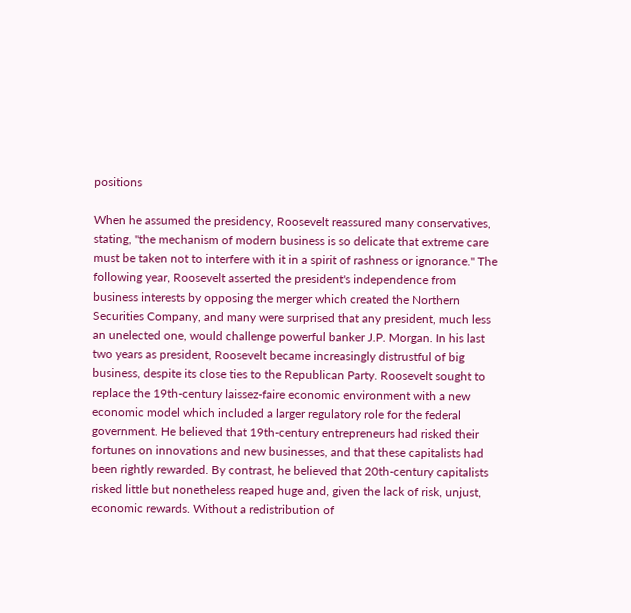positions

When he assumed the presidency, Roosevelt reassured many conservatives, stating, "the mechanism of modern business is so delicate that extreme care must be taken not to interfere with it in a spirit of rashness or ignorance." The following year, Roosevelt asserted the president's independence from business interests by opposing the merger which created the Northern Securities Company, and many were surprised that any president, much less an unelected one, would challenge powerful banker J.P. Morgan. In his last two years as president, Roosevelt became increasingly distrustful of big business, despite its close ties to the Republican Party. Roosevelt sought to replace the 19th-century laissez-faire economic environment with a new economic model which included a larger regulatory role for the federal government. He believed that 19th-century entrepreneurs had risked their fortunes on innovations and new businesses, and that these capitalists had been rightly rewarded. By contrast, he believed that 20th-century capitalists risked little but nonetheless reaped huge and, given the lack of risk, unjust, economic rewards. Without a redistribution of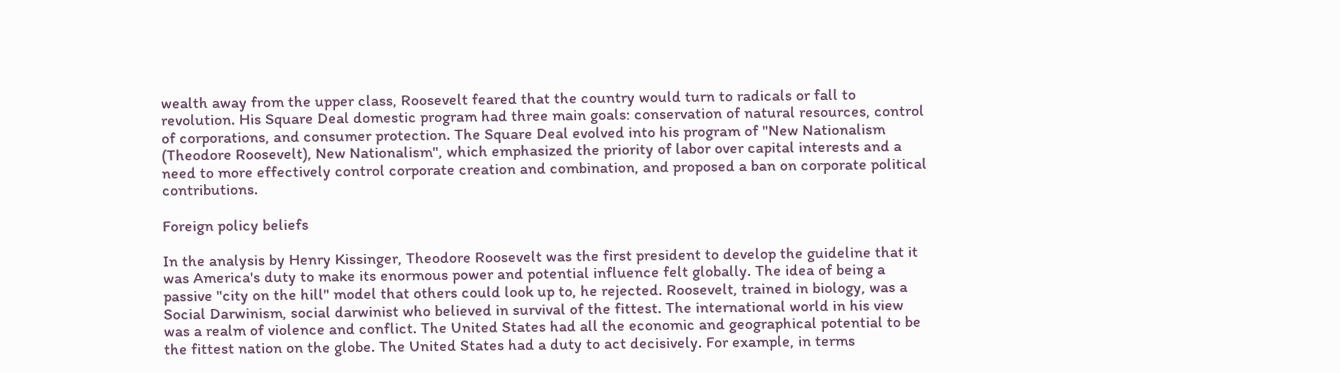wealth away from the upper class, Roosevelt feared that the country would turn to radicals or fall to revolution. His Square Deal domestic program had three main goals: conservation of natural resources, control of corporations, and consumer protection. The Square Deal evolved into his program of "New Nationalism (Theodore Roosevelt), New Nationalism", which emphasized the priority of labor over capital interests and a need to more effectively control corporate creation and combination, and proposed a ban on corporate political contributions.

Foreign policy beliefs

In the analysis by Henry Kissinger, Theodore Roosevelt was the first president to develop the guideline that it was America's duty to make its enormous power and potential influence felt globally. The idea of being a passive "city on the hill" model that others could look up to, he rejected. Roosevelt, trained in biology, was a Social Darwinism, social darwinist who believed in survival of the fittest. The international world in his view was a realm of violence and conflict. The United States had all the economic and geographical potential to be the fittest nation on the globe. The United States had a duty to act decisively. For example, in terms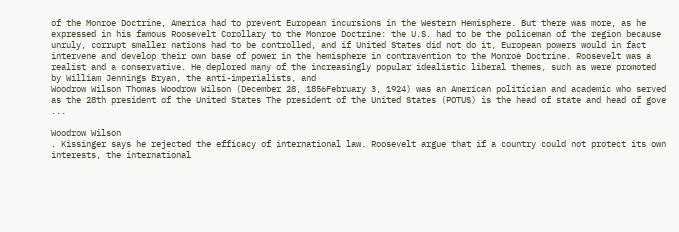of the Monroe Doctrine, America had to prevent European incursions in the Western Hemisphere. But there was more, as he expressed in his famous Roosevelt Corollary to the Monroe Doctrine: the U.S. had to be the policeman of the region because unruly, corrupt smaller nations had to be controlled, and if United States did not do it, European powers would in fact intervene and develop their own base of power in the hemisphere in contravention to the Monroe Doctrine. Roosevelt was a realist and a conservative. He deplored many of the increasingly popular idealistic liberal themes, such as were promoted by William Jennings Bryan, the anti-imperialists, and
Woodrow Wilson Thomas Woodrow Wilson (December 28, 1856February 3, 1924) was an American politician and academic who served as the 28th president of the United States The president of the United States (POTUS) is the head of state and head of gove ...

Woodrow Wilson
. Kissinger says he rejected the efficacy of international law. Roosevelt argue that if a country could not protect its own interests, the international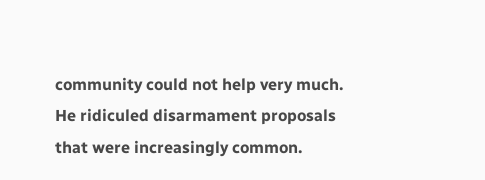community could not help very much. He ridiculed disarmament proposals that were increasingly common.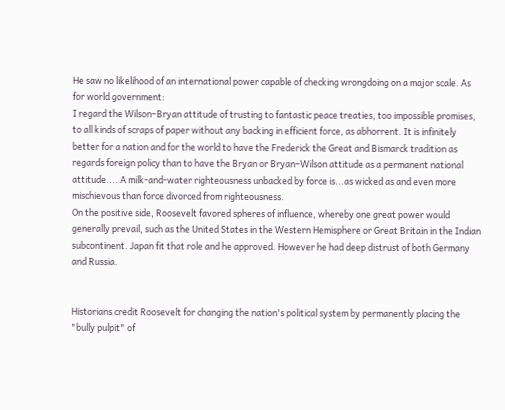He saw no likelihood of an international power capable of checking wrongdoing on a major scale. As for world government:
I regard the Wilson–Bryan attitude of trusting to fantastic peace treaties, too impossible promises, to all kinds of scraps of paper without any backing in efficient force, as abhorrent. It is infinitely better for a nation and for the world to have the Frederick the Great and Bismarck tradition as regards foreign policy than to have the Bryan or Bryan–Wilson attitude as a permanent national attitude.... A milk-and-water righteousness unbacked by force is...as wicked as and even more mischievous than force divorced from righteousness.
On the positive side, Roosevelt favored spheres of influence, whereby one great power would generally prevail, such as the United States in the Western Hemisphere or Great Britain in the Indian subcontinent. Japan fit that role and he approved. However he had deep distrust of both Germany and Russia.


Historians credit Roosevelt for changing the nation's political system by permanently placing the "bully pulpit" of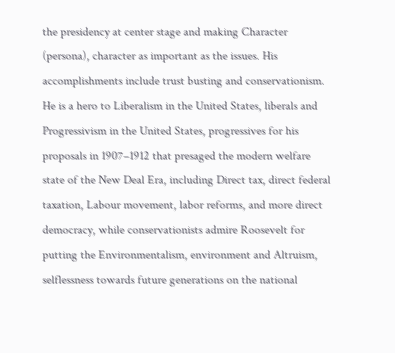the presidency at center stage and making Character (persona), character as important as the issues. His accomplishments include trust busting and conservationism. He is a hero to Liberalism in the United States, liberals and Progressivism in the United States, progressives for his proposals in 1907–1912 that presaged the modern welfare state of the New Deal Era, including Direct tax, direct federal taxation, Labour movement, labor reforms, and more direct democracy, while conservationists admire Roosevelt for putting the Environmentalism, environment and Altruism, selflessness towards future generations on the national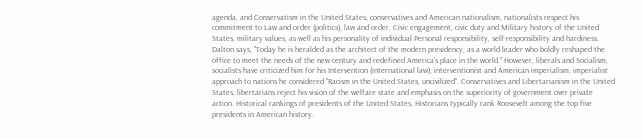agenda, and Conservatism in the United States, conservatives and American nationalism, nationalists respect his commitment to Law and order (politics), law and order, Civic engagement, civic duty and Military history of the United States, military values, as well as his personality of individual Personal responsibility, self-responsibility and hardiness. Dalton says, "Today he is heralded as the architect of the modern presidency, as a world leader who boldly reshaped the office to meet the needs of the new century and redefined America's place in the world." However, liberals and Socialism, socialists have criticized him for his Intervention (international law), interventionist and American imperialism, imperialist approach to nations he considered "Racism in the United States, uncivilized". Conservatives and Libertarianism in the United States, libertarians reject his vision of the welfare state and emphasis on the superiority of government over private action. Historical rankings of presidents of the United States, Historians typically rank Roosevelt among the top five presidents in American history.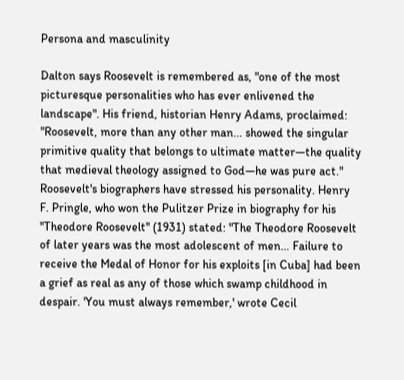Persona and masculinity

Dalton says Roosevelt is remembered as, "one of the most picturesque personalities who has ever enlivened the landscape". His friend, historian Henry Adams, proclaimed: "Roosevelt, more than any other man... showed the singular primitive quality that belongs to ultimate matter—the quality that medieval theology assigned to God—he was pure act." Roosevelt's biographers have stressed his personality. Henry F. Pringle, who won the Pulitzer Prize in biography for his ''Theodore Roosevelt'' (1931) stated: "The Theodore Roosevelt of later years was the most adolescent of men… Failure to receive the Medal of Honor for his exploits [in Cuba] had been a grief as real as any of those which swamp childhood in despair. 'You must always remember,' wrote Cecil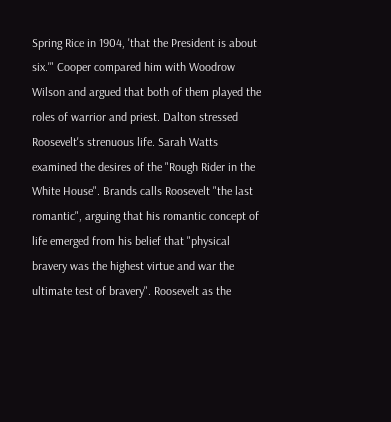Spring Rice in 1904, 'that the President is about six.'" Cooper compared him with Woodrow Wilson and argued that both of them played the roles of warrior and priest. Dalton stressed Roosevelt's strenuous life. Sarah Watts examined the desires of the "Rough Rider in the White House". Brands calls Roosevelt "the last romantic", arguing that his romantic concept of life emerged from his belief that "physical bravery was the highest virtue and war the ultimate test of bravery". Roosevelt as the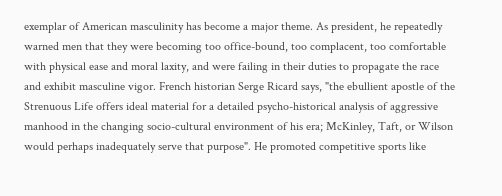exemplar of American masculinity has become a major theme. As president, he repeatedly warned men that they were becoming too office-bound, too complacent, too comfortable with physical ease and moral laxity, and were failing in their duties to propagate the race and exhibit masculine vigor. French historian Serge Ricard says, "the ebullient apostle of the Strenuous Life offers ideal material for a detailed psycho-historical analysis of aggressive manhood in the changing socio-cultural environment of his era; McKinley, Taft, or Wilson would perhaps inadequately serve that purpose". He promoted competitive sports like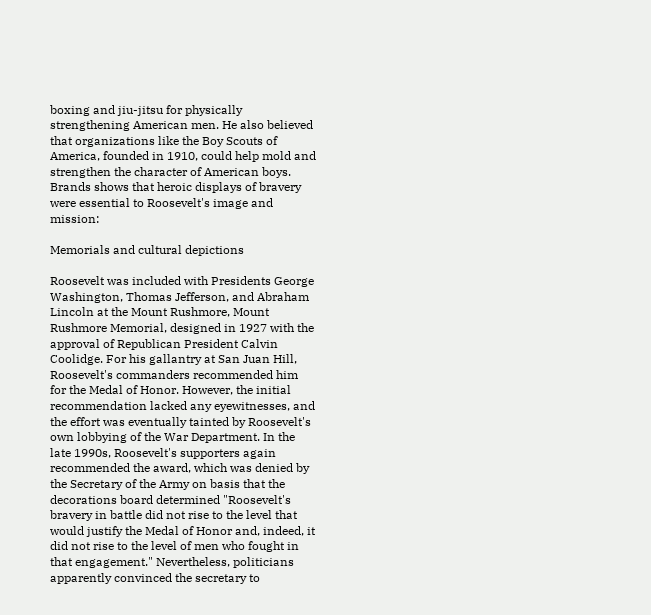boxing and jiu-jitsu for physically strengthening American men. He also believed that organizations like the Boy Scouts of America, founded in 1910, could help mold and strengthen the character of American boys. Brands shows that heroic displays of bravery were essential to Roosevelt's image and mission:

Memorials and cultural depictions

Roosevelt was included with Presidents George Washington, Thomas Jefferson, and Abraham Lincoln at the Mount Rushmore, Mount Rushmore Memorial, designed in 1927 with the approval of Republican President Calvin Coolidge. For his gallantry at San Juan Hill, Roosevelt's commanders recommended him for the Medal of Honor. However, the initial recommendation lacked any eyewitnesses, and the effort was eventually tainted by Roosevelt's own lobbying of the War Department. In the late 1990s, Roosevelt's supporters again recommended the award, which was denied by the Secretary of the Army on basis that the decorations board determined "Roosevelt's bravery in battle did not rise to the level that would justify the Medal of Honor and, indeed, it did not rise to the level of men who fought in that engagement." Nevertheless, politicians apparently convinced the secretary to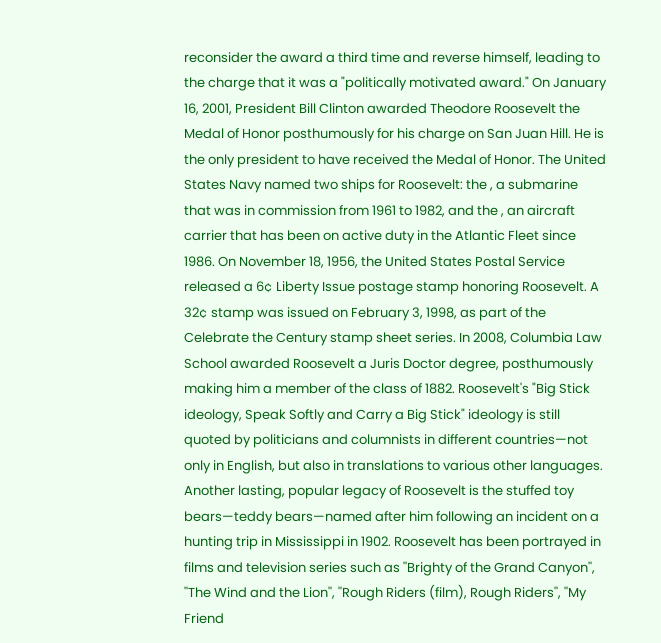reconsider the award a third time and reverse himself, leading to the charge that it was a "politically motivated award." On January 16, 2001, President Bill Clinton awarded Theodore Roosevelt the Medal of Honor posthumously for his charge on San Juan Hill. He is the only president to have received the Medal of Honor. The United States Navy named two ships for Roosevelt: the , a submarine that was in commission from 1961 to 1982, and the , an aircraft carrier that has been on active duty in the Atlantic Fleet since 1986. On November 18, 1956, the United States Postal Service released a 6¢ Liberty Issue postage stamp honoring Roosevelt. A 32¢ stamp was issued on February 3, 1998, as part of the Celebrate the Century stamp sheet series. In 2008, Columbia Law School awarded Roosevelt a Juris Doctor degree, posthumously making him a member of the class of 1882. Roosevelt's "Big Stick ideology, Speak Softly and Carry a Big Stick" ideology is still quoted by politicians and columnists in different countries—not only in English, but also in translations to various other languages. Another lasting, popular legacy of Roosevelt is the stuffed toy bears—teddy bears—named after him following an incident on a hunting trip in Mississippi in 1902. Roosevelt has been portrayed in films and television series such as ''Brighty of the Grand Canyon'', ''The Wind and the Lion'', ''Rough Riders (film), Rough Riders'', ''My Friend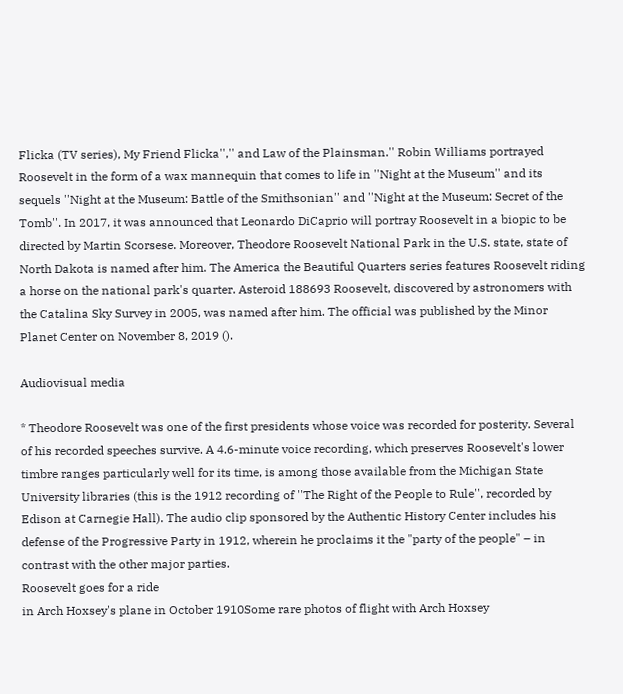Flicka (TV series), My Friend Flicka'','' and Law of the Plainsman.'' Robin Williams portrayed Roosevelt in the form of a wax mannequin that comes to life in ''Night at the Museum'' and its sequels ''Night at the Museum: Battle of the Smithsonian'' and ''Night at the Museum: Secret of the Tomb''. In 2017, it was announced that Leonardo DiCaprio will portray Roosevelt in a biopic to be directed by Martin Scorsese. Moreover, Theodore Roosevelt National Park in the U.S. state, state of North Dakota is named after him. The America the Beautiful Quarters series features Roosevelt riding a horse on the national park's quarter. Asteroid 188693 Roosevelt, discovered by astronomers with the Catalina Sky Survey in 2005, was named after him. The official was published by the Minor Planet Center on November 8, 2019 ().

Audiovisual media

* Theodore Roosevelt was one of the first presidents whose voice was recorded for posterity. Several of his recorded speeches survive. A 4.6-minute voice recording, which preserves Roosevelt's lower timbre ranges particularly well for its time, is among those available from the Michigan State University libraries (this is the 1912 recording of ''The Right of the People to Rule'', recorded by Edison at Carnegie Hall). The audio clip sponsored by the Authentic History Center includes his defense of the Progressive Party in 1912, wherein he proclaims it the "party of the people" – in contrast with the other major parties.
Roosevelt goes for a ride
in Arch Hoxsey's plane in October 1910Some rare photos of flight with Arch Hoxsey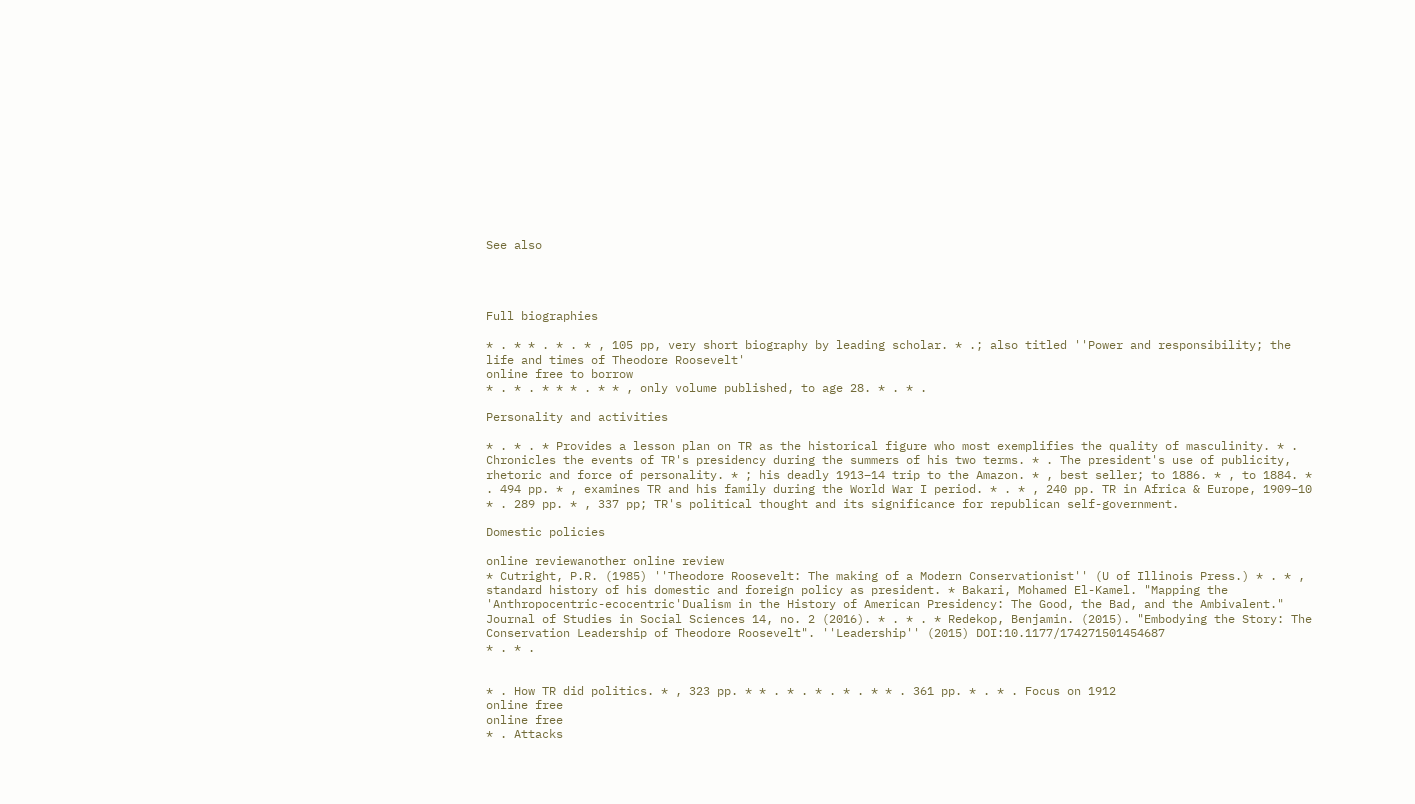See also




Full biographies

* . * * . * . * , 105 pp, very short biography by leading scholar. * .; also titled ''Power and responsibility; the life and times of Theodore Roosevelt'
online free to borrow
* . * . * * * . * * , only volume published, to age 28. * . * .

Personality and activities

* . * . * Provides a lesson plan on TR as the historical figure who most exemplifies the quality of masculinity. * . Chronicles the events of TR's presidency during the summers of his two terms. * . The president's use of publicity, rhetoric and force of personality. * ; his deadly 1913–14 trip to the Amazon. * , best seller; to 1886. * , to 1884. * . 494 pp. * , examines TR and his family during the World War I period. * . * , 240 pp. TR in Africa & Europe, 1909–10 * . 289 pp. * , 337 pp; TR's political thought and its significance for republican self-government.

Domestic policies

online reviewanother online review
* Cutright, P.R. (1985) ''Theodore Roosevelt: The making of a Modern Conservationist'' (U of Illinois Press.) * . * , standard history of his domestic and foreign policy as president. * Bakari, Mohamed El-Kamel. "Mapping the 'Anthropocentric-ecocentric'Dualism in the History of American Presidency: The Good, the Bad, and the Ambivalent." Journal of Studies in Social Sciences 14, no. 2 (2016). * . * . * Redekop, Benjamin. (2015). "Embodying the Story: The Conservation Leadership of Theodore Roosevelt". ''Leadership'' (2015) DOI:10.1177/174271501454687
* . * .


* . How TR did politics. * , 323 pp. * * . * . * . * . * * . 361 pp. * . * . Focus on 1912
online free
online free
* . Attacks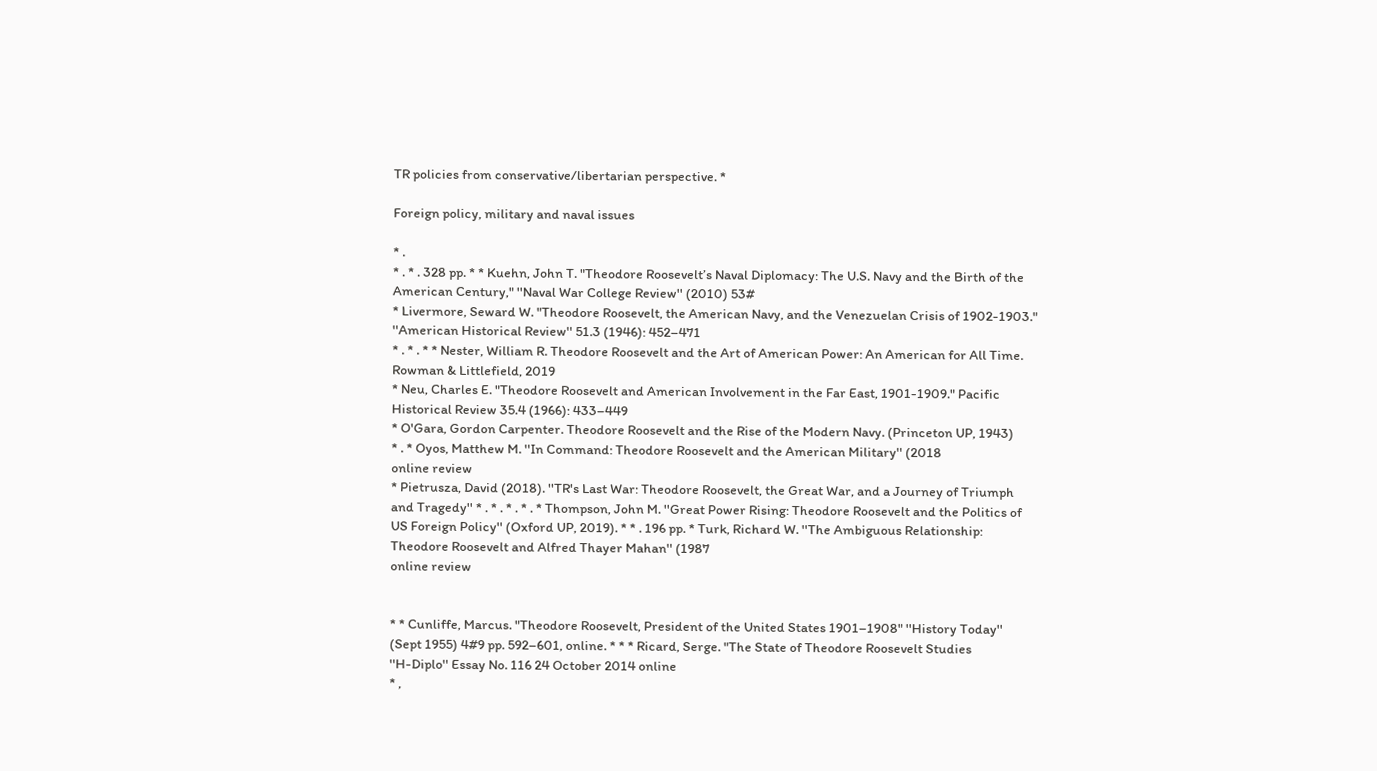TR policies from conservative/libertarian perspective. *

Foreign policy, military and naval issues

* .
* . * . 328 pp. * * Kuehn, John T. "Theodore Roosevelt’s Naval Diplomacy: The U.S. Navy and the Birth of the American Century," ''Naval War College Review'' (2010) 53#
* Livermore, Seward W. "Theodore Roosevelt, the American Navy, and the Venezuelan Crisis of 1902-1903." ''American Historical Review'' 51.3 (1946): 452–471
* . * . * * Nester, William R. Theodore Roosevelt and the Art of American Power: An American for All Time. Rowman & Littlefield, 2019
* Neu, Charles E. "Theodore Roosevelt and American Involvement in the Far East, 1901-1909." Pacific Historical Review 35.4 (1966): 433–449
* O'Gara, Gordon Carpenter. Theodore Roosevelt and the Rise of the Modern Navy. (Princeton UP, 1943)
* . * Oyos, Matthew M. ''In Command: Theodore Roosevelt and the American Military'' (2018
online review
* Pietrusza, David (2018). ''TR's Last War: Theodore Roosevelt, the Great War, and a Journey of Triumph and Tragedy'' * . * . * . * . * Thompson, John M. ''Great Power Rising: Theodore Roosevelt and the Politics of US Foreign Policy'' (Oxford UP, 2019). * * . 196 pp. * Turk, Richard W. ''The Ambiguous Relationship: Theodore Roosevelt and Alfred Thayer Mahan'' (1987
online review


* * Cunliffe, Marcus. "Theodore Roosevelt, President of the United States 1901–1908" ''History Today'' (Sept 1955) 4#9 pp. 592–601, online. * * * Ricard, Serge. "The State of Theodore Roosevelt Studies
''H-Diplo'' Essay No. 116 24 October 2014 online
* ,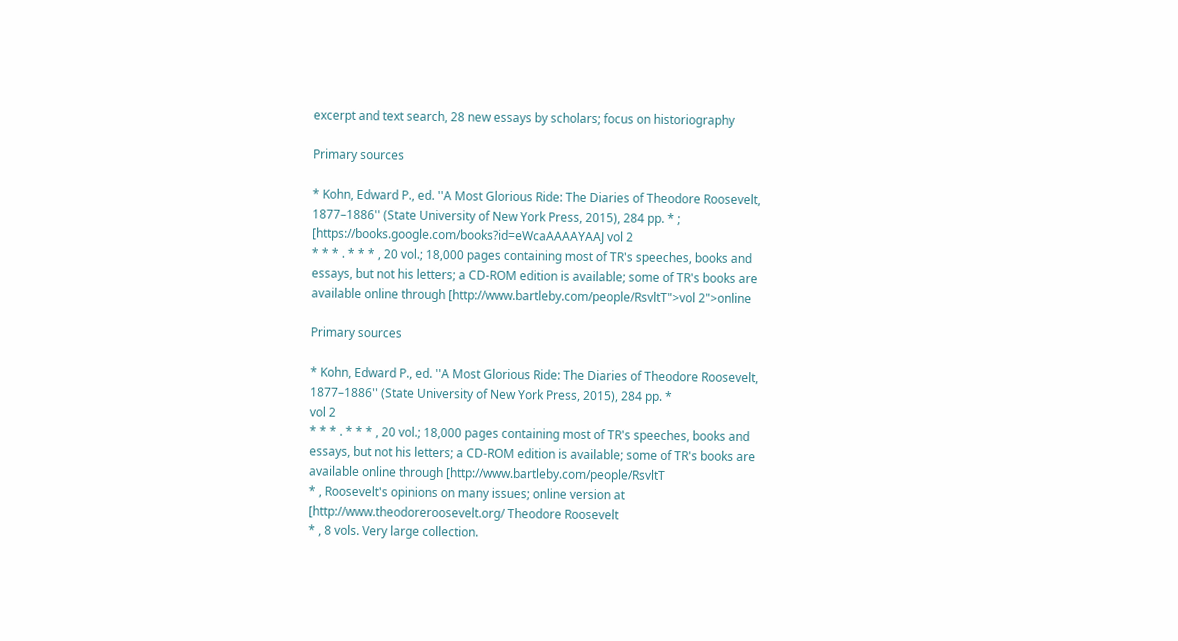excerpt and text search, 28 new essays by scholars; focus on historiography

Primary sources

* Kohn, Edward P., ed. ''A Most Glorious Ride: The Diaries of Theodore Roosevelt, 1877–1886'' (State University of New York Press, 2015), 284 pp. * ; [https://books.google.com/books?id=eWcaAAAAYAAJ vol 2
* * * . * * * , 20 vol.; 18,000 pages containing most of TR's speeches, books and essays, but not his letters; a CD-ROM edition is available; some of TR's books are available online through [http://www.bartleby.com/people/RsvltT">vol 2">online

Primary sources

* Kohn, Edward P., ed. ''A Most Glorious Ride: The Diaries of Theodore Roosevelt, 1877–1886'' (State University of New York Press, 2015), 284 pp. *
vol 2
* * * . * * * , 20 vol.; 18,000 pages containing most of TR's speeches, books and essays, but not his letters; a CD-ROM edition is available; some of TR's books are available online through [http://www.bartleby.com/people/RsvltT
* , Roosevelt's opinions on many issues; online version at [http://www.theodoreroosevelt.org/ Theodore Roosevelt
* , 8 vols. Very large collection.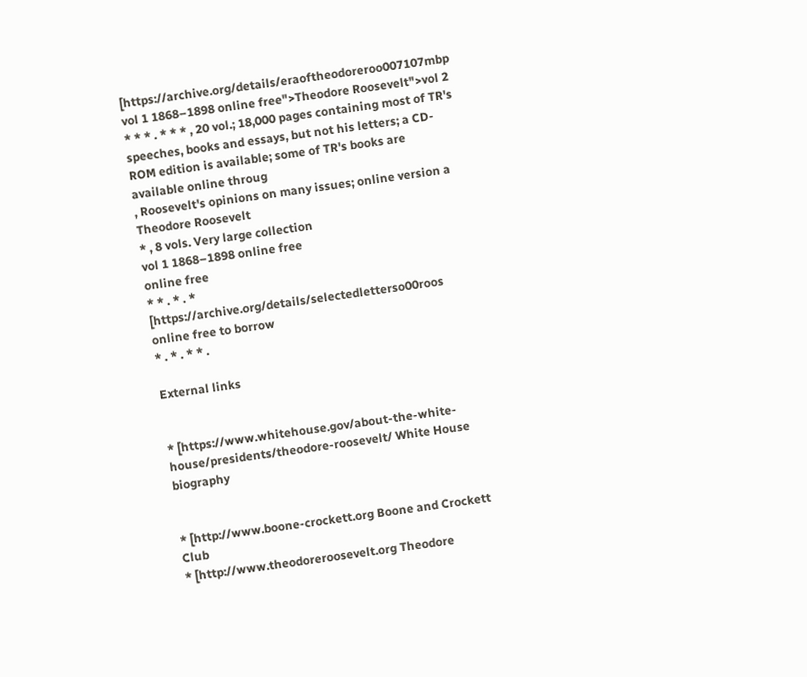[https://archive.org/details/eraoftheodoreroo007107mbp vol 1 1868–1898 online free">Theodore Roosevelt">vol 2
* * * . * * * , 20 vol.; 18,000 pages containing most of TR's speeches, books and essays, but not his letters; a CD-ROM edition is available; some of TR's books are available online throug
, Roosevelt's opinions on many issues; online version a
Theodore Roosevelt
* , 8 vols. Very large collection
vol 1 1868–1898 online free
online free
* * . * . * [https://archive.org/details/selectedletterso00roos online free to borrow
* . * . * * .

External links


* [https://www.whitehouse.gov/about-the-white-house/presidents/theodore-roosevelt/ White House biography


* [http://www.boone-crockett.org Boone and Crockett Club
* [http://www.theodoreroosevelt.org Theodore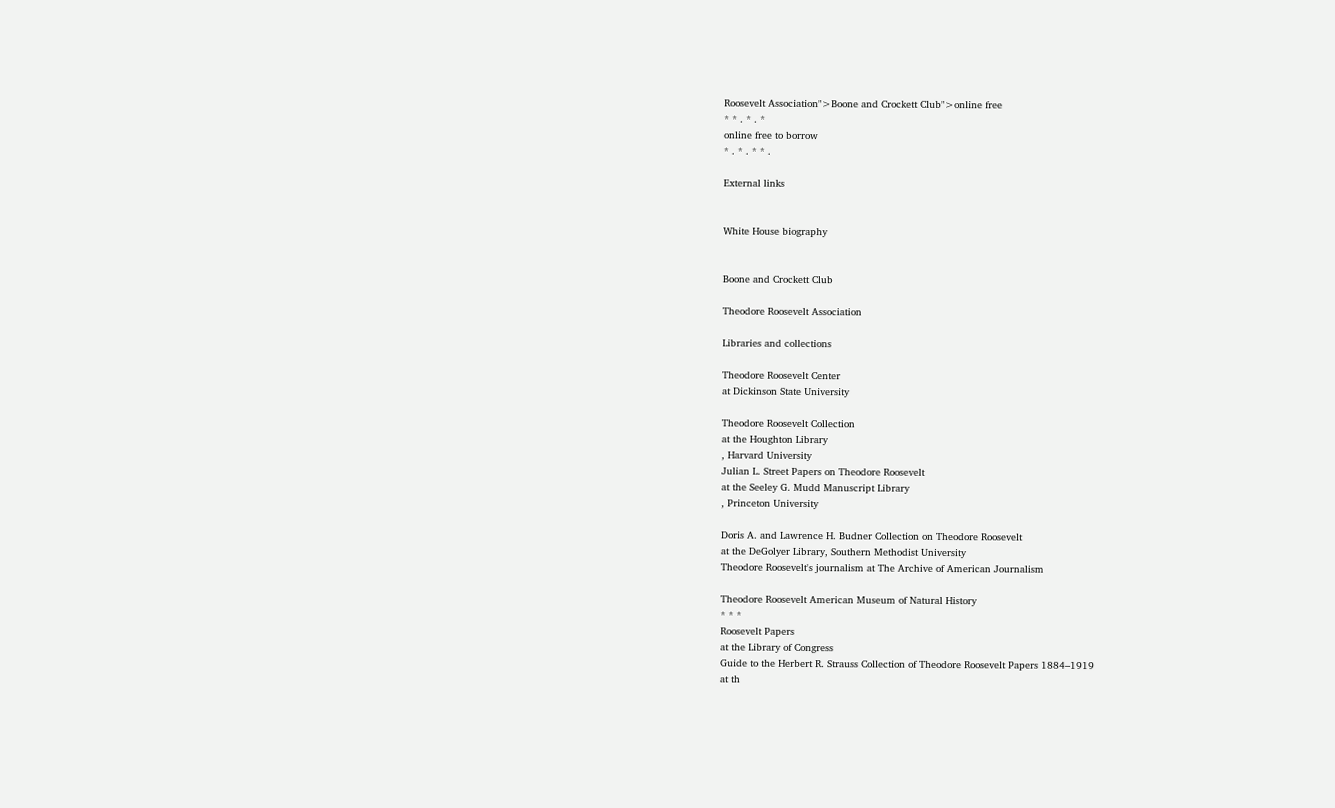Roosevelt Association">Boone and Crockett Club">online free
* * . * . *
online free to borrow
* . * . * * .

External links


White House biography


Boone and Crockett Club

Theodore Roosevelt Association

Libraries and collections

Theodore Roosevelt Center
at Dickinson State University

Theodore Roosevelt Collection
at the Houghton Library
, Harvard University
Julian L. Street Papers on Theodore Roosevelt
at the Seeley G. Mudd Manuscript Library
, Princeton University

Doris A. and Lawrence H. Budner Collection on Theodore Roosevelt
at the DeGolyer Library, Southern Methodist University
Theodore Roosevelt's journalism at The Archive of American Journalism

Theodore Roosevelt American Museum of Natural History
* * *
Roosevelt Papers
at the Library of Congress
Guide to the Herbert R. Strauss Collection of Theodore Roosevelt Papers 1884–1919
at th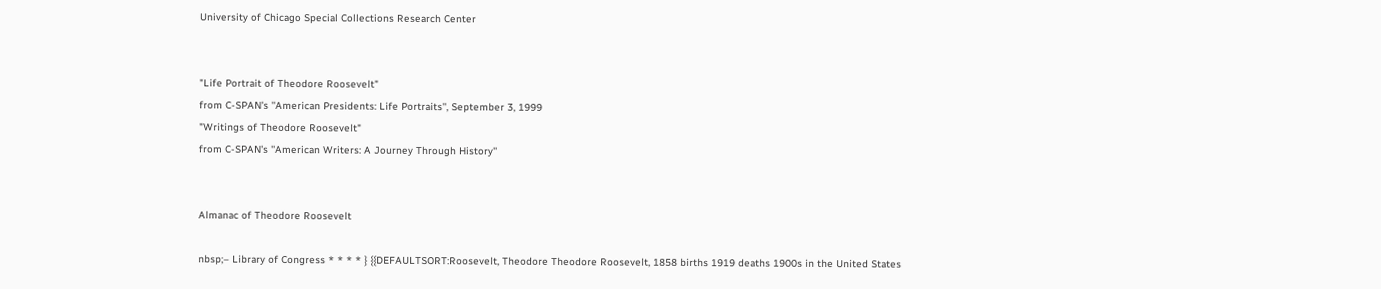University of Chicago Special Collections Research Center


"Life Portrait of Theodore Roosevelt"
from C-SPAN's ''American Presidents: Life Portraits'', September 3, 1999
"Writings of Theodore Roosevelt"
from C-SPAN's ''American Writers: A Journey Through History''


Almanac of Theodore Roosevelt

nbsp;– Library of Congress * * * * } {{DEFAULTSORT:Roosevelt, Theodore Theodore Roosevelt, 1858 births 1919 deaths 1900s in the United States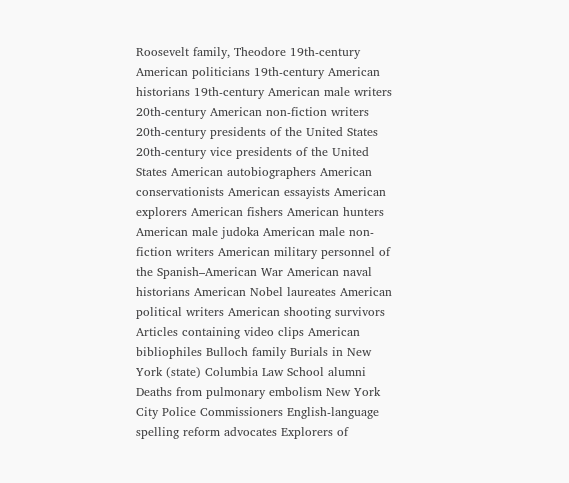Roosevelt family, Theodore 19th-century American politicians 19th-century American historians 19th-century American male writers 20th-century American non-fiction writers 20th-century presidents of the United States 20th-century vice presidents of the United States American autobiographers American conservationists American essayists American explorers American fishers American hunters American male judoka American male non-fiction writers American military personnel of the Spanish–American War American naval historians American Nobel laureates American political writers American shooting survivors Articles containing video clips American bibliophiles Bulloch family Burials in New York (state) Columbia Law School alumni Deaths from pulmonary embolism New York City Police Commissioners English-language spelling reform advocates Explorers of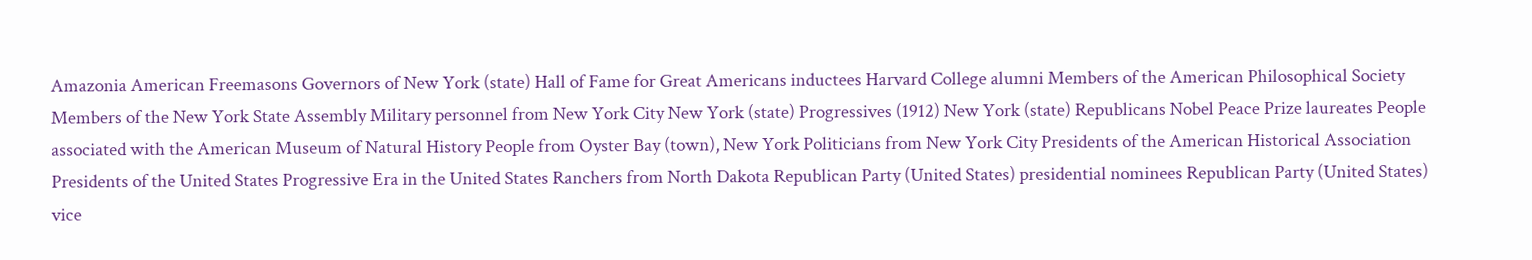Amazonia American Freemasons Governors of New York (state) Hall of Fame for Great Americans inductees Harvard College alumni Members of the American Philosophical Society Members of the New York State Assembly Military personnel from New York City New York (state) Progressives (1912) New York (state) Republicans Nobel Peace Prize laureates People associated with the American Museum of Natural History People from Oyster Bay (town), New York Politicians from New York City Presidents of the American Historical Association Presidents of the United States Progressive Era in the United States Ranchers from North Dakota Republican Party (United States) presidential nominees Republican Party (United States) vice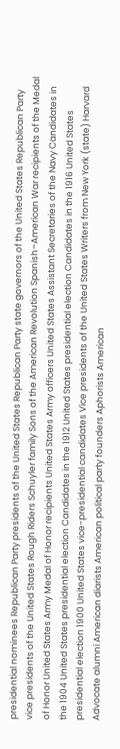presidential nominees Republican Party presidents of the United States Republican Party state governors of the United States Republican Party vice presidents of the United States Rough Riders Schuyler family Sons of the American Revolution Spanish–American War recipients of the Medal of Honor United States Army Medal of Honor recipients United States Army officers United States Assistant Secretaries of the Navy Candidates in the 1904 United States presidential election Candidates in the 1912 United States presidential election Candidates in the 1916 United States presidential election 1900 United States vice-presidential candidates Vice presidents of the United States Writers from New York (state) Harvard Advocate alumni American diarists American political party founders Aphorists American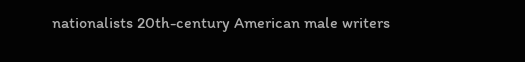nationalists 20th-century American male writers